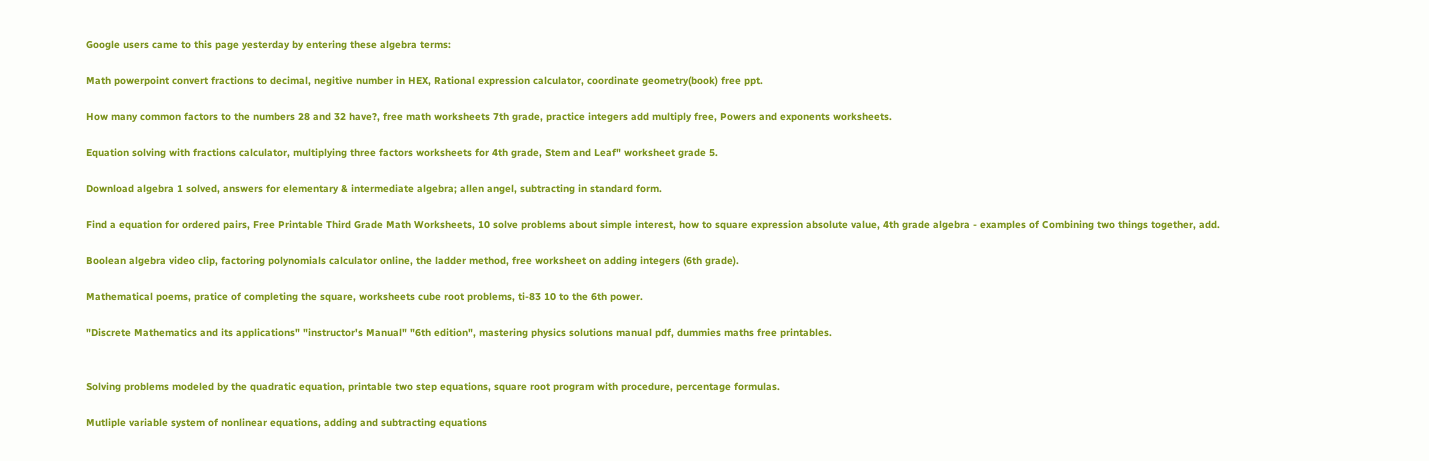Google users came to this page yesterday by entering these algebra terms:

Math powerpoint convert fractions to decimal, negitive number in HEX, Rational expression calculator, coordinate geometry(book) free ppt.

How many common factors to the numbers 28 and 32 have?, free math worksheets 7th grade, practice integers add multiply free, Powers and exponents worksheets.

Equation solving with fractions calculator, multiplying three factors worksheets for 4th grade, Stem and Leaf" worksheet grade 5.

Download algebra 1 solved, answers for elementary & intermediate algebra; allen angel, subtracting in standard form.

Find a equation for ordered pairs, Free Printable Third Grade Math Worksheets, 10 solve problems about simple interest, how to square expression absolute value, 4th grade algebra - examples of Combining two things together, add.

Boolean algebra video clip, factoring polynomials calculator online, the ladder method, free worksheet on adding integers (6th grade).

Mathematical poems, pratice of completing the square, worksheets cube root problems, ti-83 10 to the 6th power.

"Discrete Mathematics and its applications" "instructor's Manual" "6th edition", mastering physics solutions manual pdf, dummies maths free printables.


Solving problems modeled by the quadratic equation, printable two step equations, square root program with procedure, percentage formulas.

Mutliple variable system of nonlinear equations, adding and subtracting equations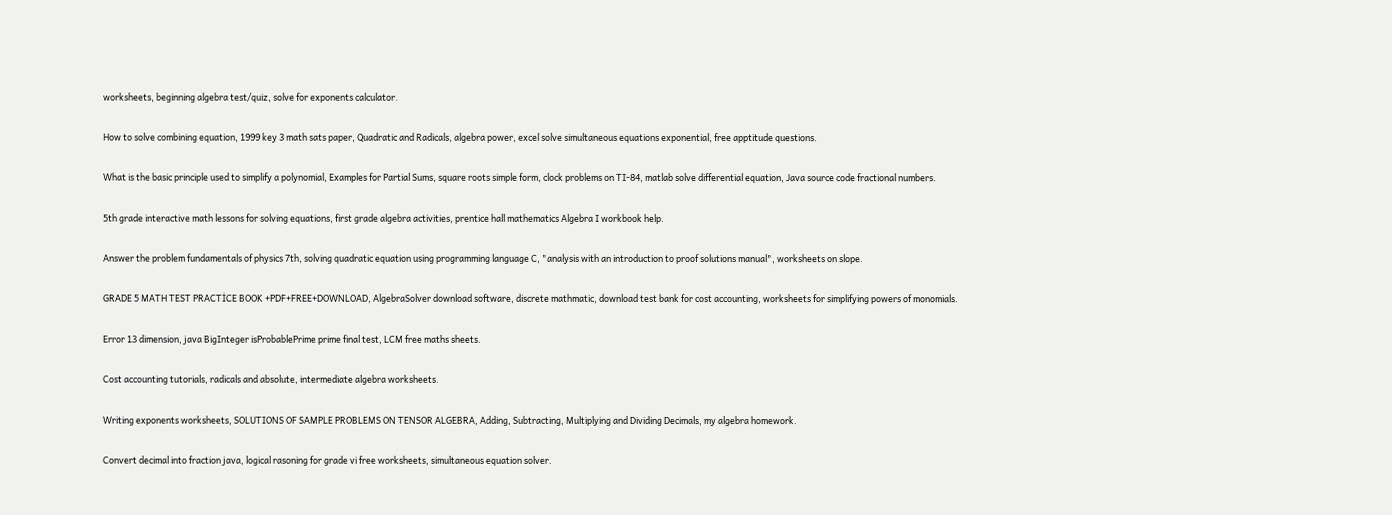worksheets, beginning algebra test/quiz, solve for exponents calculator.

How to solve combining equation, 1999 key 3 math sats paper, Quadratic and Radicals, algebra power, excel solve simultaneous equations exponential, free apptitude questions.

What is the basic principle used to simplify a polynomial, Examples for Partial Sums, square roots simple form, clock problems on TI-84, matlab solve differential equation, Java source code fractional numbers.

5th grade interactive math lessons for solving equations, first grade algebra activities, prentice hall mathematics Algebra I workbook help.

Answer the problem fundamentals of physics 7th, solving quadratic equation using programming language C, "analysis with an introduction to proof solutions manual", worksheets on slope.

GRADE 5 MATH TEST PRACTİCE BOOK +PDF+FREE+DOWNLOAD, AlgebraSolver download software, discrete mathmatic, download test bank for cost accounting, worksheets for simplifying powers of monomials.

Error 13 dimension, java BigInteger isProbablePrime prime final test, LCM free maths sheets.

Cost accounting tutorials, radicals and absolute, intermediate algebra worksheets.

Writing exponents worksheets, SOLUTIONS OF SAMPLE PROBLEMS ON TENSOR ALGEBRA, Adding, Subtracting, Multiplying and Dividing Decimals, my algebra homework.

Convert decimal into fraction java, logical rasoning for grade vi free worksheets, simultaneous equation solver.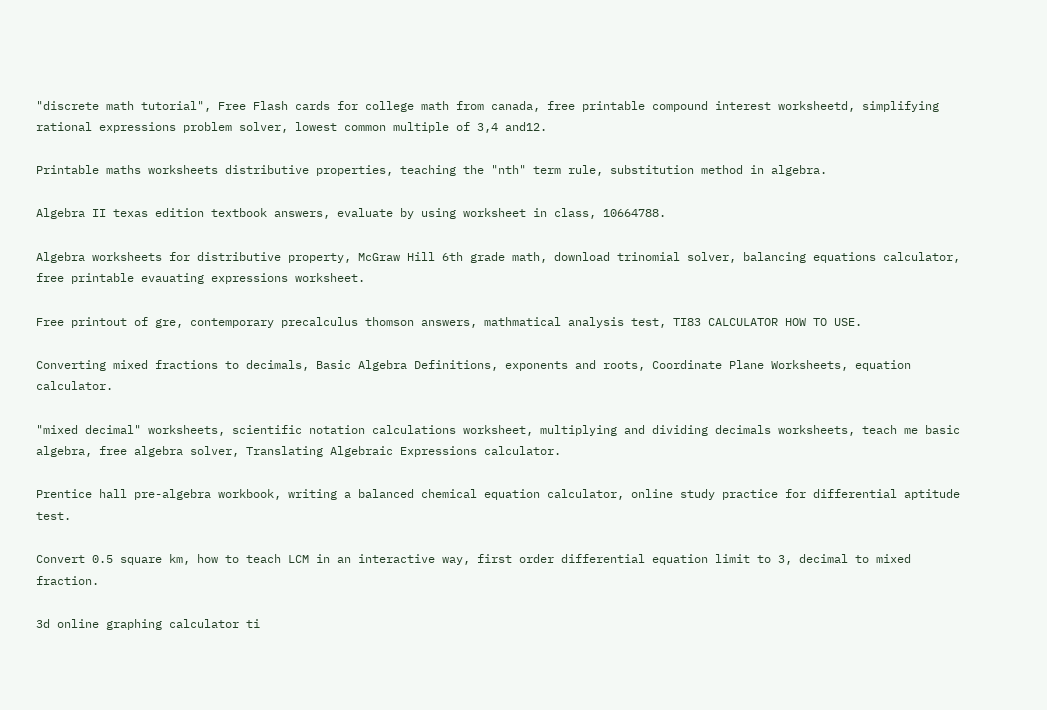"discrete math tutorial", Free Flash cards for college math from canada, free printable compound interest worksheetd, simplifying rational expressions problem solver, lowest common multiple of 3,4 and12.

Printable maths worksheets distributive properties, teaching the "nth" term rule, substitution method in algebra.

Algebra II texas edition textbook answers, evaluate by using worksheet in class, 10664788.

Algebra worksheets for distributive property, McGraw Hill 6th grade math, download trinomial solver, balancing equations calculator, free printable evauating expressions worksheet.

Free printout of gre, contemporary precalculus thomson answers, mathmatical analysis test, TI83 CALCULATOR HOW TO USE.

Converting mixed fractions to decimals, Basic Algebra Definitions, exponents and roots, Coordinate Plane Worksheets, equation calculator.

"mixed decimal" worksheets, scientific notation calculations worksheet, multiplying and dividing decimals worksheets, teach me basic algebra, free algebra solver, Translating Algebraic Expressions calculator.

Prentice hall pre-algebra workbook, writing a balanced chemical equation calculator, online study practice for differential aptitude test.

Convert 0.5 square km, how to teach LCM in an interactive way, first order differential equation limit to 3, decimal to mixed fraction.

3d online graphing calculator ti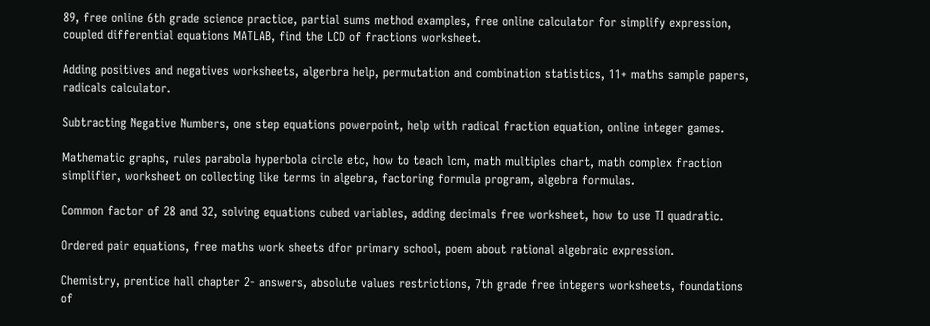89, free online 6th grade science practice, partial sums method examples, free online calculator for simplify expression, coupled differential equations MATLAB, find the LCD of fractions worksheet.

Adding positives and negatives worksheets, algerbra help, permutation and combination statistics, 11+ maths sample papers, radicals calculator.

Subtracting Negative Numbers, one step equations powerpoint, help with radical fraction equation, online integer games.

Mathematic graphs, rules parabola hyperbola circle etc, how to teach lcm, math multiples chart, math complex fraction simplifier, worksheet on collecting like terms in algebra, factoring formula program, algebra formulas.

Common factor of 28 and 32, solving equations cubed variables, adding decimals free worksheet, how to use TI quadratic.

Ordered pair equations, free maths work sheets dfor primary school, poem about rational algebraic expression.

Chemistry, prentice hall chapter 2- answers, absolute values restrictions, 7th grade free integers worksheets, foundations of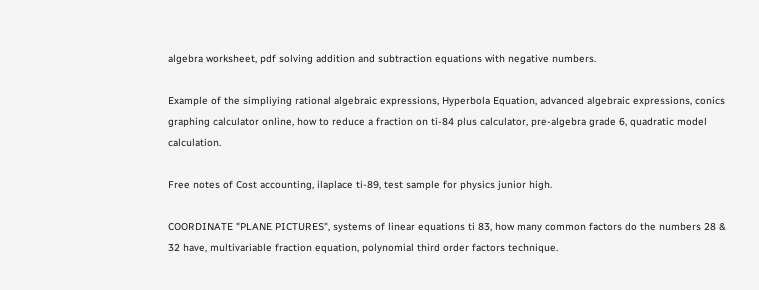algebra worksheet, pdf solving addition and subtraction equations with negative numbers.

Example of the simpliying rational algebraic expressions, Hyperbola Equation, advanced algebraic expressions, conics graphing calculator online, how to reduce a fraction on ti-84 plus calculator, pre-algebra grade 6, quadratic model calculation.

Free notes of Cost accounting, ilaplace ti-89, test sample for physics junior high.

COORDINATE "PLANE PICTURES", systems of linear equations ti 83, how many common factors do the numbers 28 & 32 have, multivariable fraction equation, polynomial third order factors technique.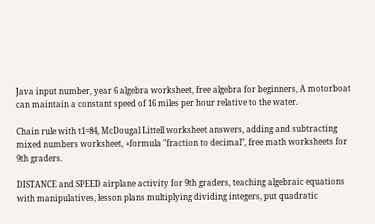Java input number, year 6 algebra worksheet, free algebra for beginners, A motorboat can maintain a constant speed of 16 miles per hour relative to the water.

Chain rule with t1=84, McDougal Littell worksheet answers, adding and subtracting mixed numbers worksheet, +formula "fraction to decimal", free math worksheets for 9th graders.

DISTANCE and SPEED airplane activity for 9th graders, teaching algebraic equations with manipulatives, lesson plans multiplying dividing integers, put quadratic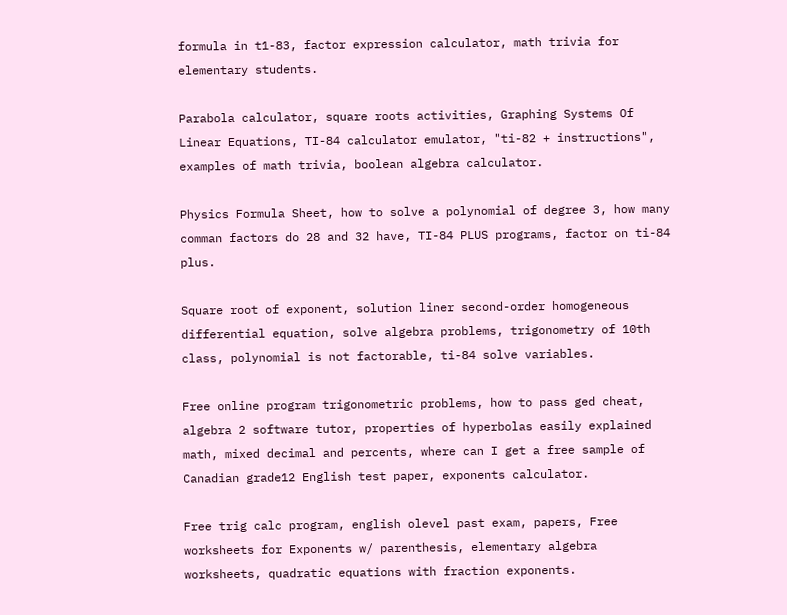formula in t1-83, factor expression calculator, math trivia for elementary students.

Parabola calculator, square roots activities, Graphing Systems Of Linear Equations, TI-84 calculator emulator, "ti-82 + instructions", examples of math trivia, boolean algebra calculator.

Physics Formula Sheet, how to solve a polynomial of degree 3, how many comman factors do 28 and 32 have, TI-84 PLUS programs, factor on ti-84 plus.

Square root of exponent, solution liner second-order homogeneous differential equation, solve algebra problems, trigonometry of 10th class, polynomial is not factorable, ti-84 solve variables.

Free online program trigonometric problems, how to pass ged cheat, algebra 2 software tutor, properties of hyperbolas easily explained math, mixed decimal and percents, where can I get a free sample of Canadian grade12 English test paper, exponents calculator.

Free trig calc program, english olevel past exam, papers, Free worksheets for Exponents w/ parenthesis, elementary algebra worksheets, quadratic equations with fraction exponents.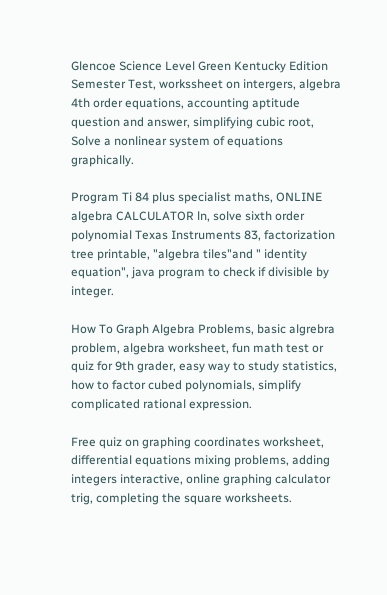Glencoe Science Level Green Kentucky Edition Semester Test, workssheet on intergers, algebra 4th order equations, accounting aptitude question and answer, simplifying cubic root, Solve a nonlinear system of equations graphically.

Program Ti 84 plus specialist maths, ONLINE algebra CALCULATOR ln, solve sixth order polynomial Texas Instruments 83, factorization tree printable, "algebra tiles"and " identity equation", java program to check if divisible by integer.

How To Graph Algebra Problems, basic algrebra problem, algebra worksheet, fun math test or quiz for 9th grader, easy way to study statistics, how to factor cubed polynomials, simplify complicated rational expression.

Free quiz on graphing coordinates worksheet, differential equations mixing problems, adding integers interactive, online graphing calculator trig, completing the square worksheets.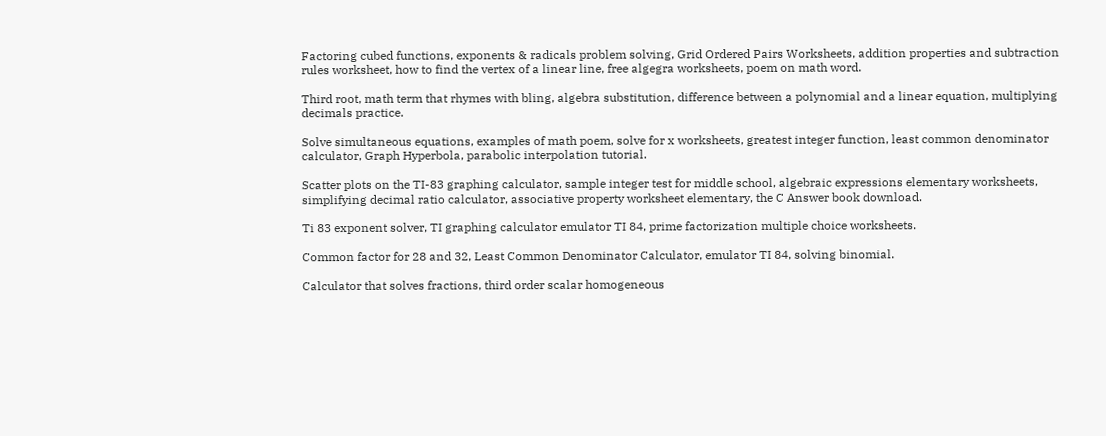Factoring cubed functions, exponents & radicals problem solving, Grid Ordered Pairs Worksheets, addition properties and subtraction rules worksheet, how to find the vertex of a linear line, free algegra worksheets, poem on math word.

Third root, math term that rhymes with bling, algebra substitution, difference between a polynomial and a linear equation, multiplying decimals practice.

Solve simultaneous equations, examples of math poem, solve for x worksheets, greatest integer function, least common denominator calculator, Graph Hyperbola, parabolic interpolation tutorial.

Scatter plots on the TI-83 graphing calculator, sample integer test for middle school, algebraic expressions elementary worksheets, simplifying decimal ratio calculator, associative property worksheet elementary, the C Answer book download.

Ti 83 exponent solver, TI graphing calculator emulator TI 84, prime factorization multiple choice worksheets.

Common factor for 28 and 32, Least Common Denominator Calculator, emulator TI 84, solving binomial.

Calculator that solves fractions, third order scalar homogeneous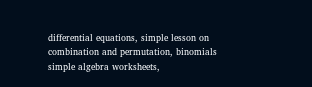differential equations, simple lesson on combination and permutation, binomials simple algebra worksheets,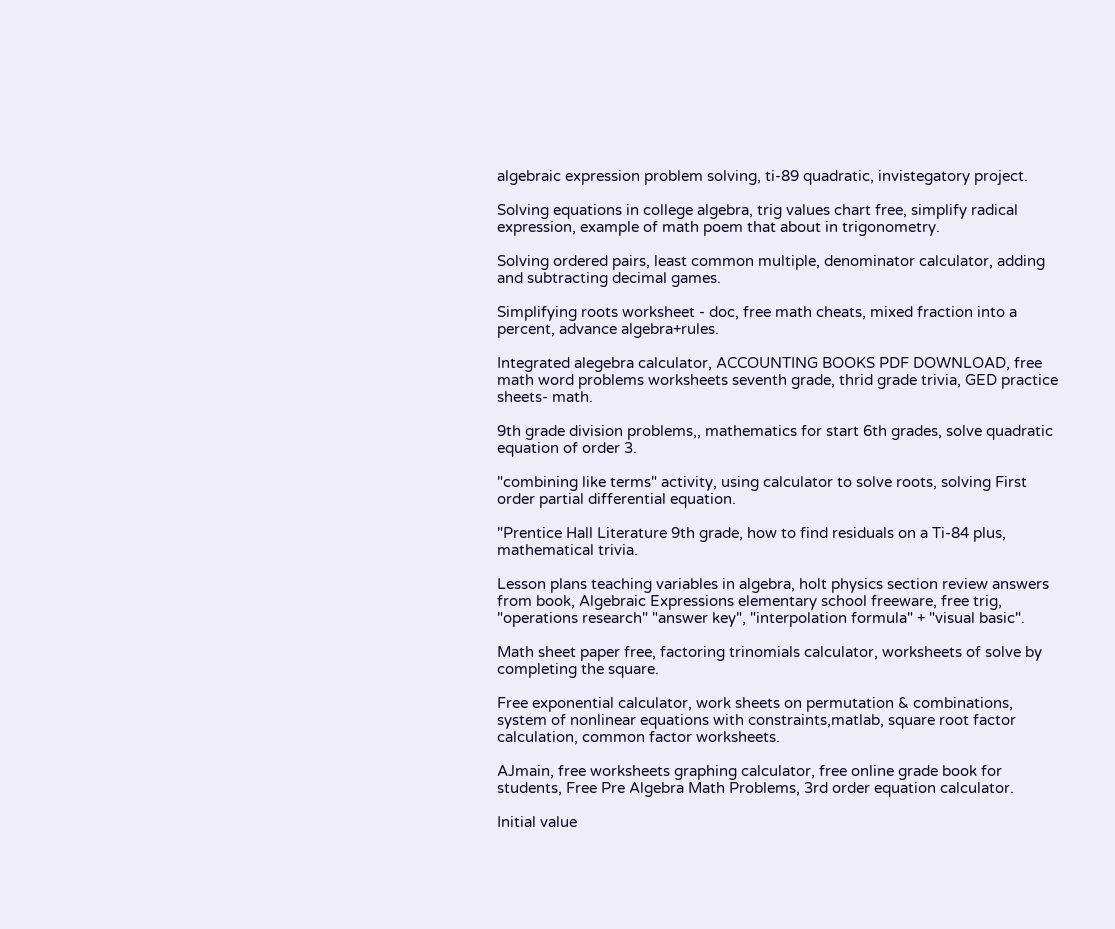algebraic expression problem solving, ti-89 quadratic, invistegatory project.

Solving equations in college algebra, trig values chart free, simplify radical expression, example of math poem that about in trigonometry.

Solving ordered pairs, least common multiple, denominator calculator, adding and subtracting decimal games.

Simplifying roots worksheet - doc, free math cheats, mixed fraction into a percent, advance algebra+rules.

Integrated alegebra calculator, ACCOUNTING BOOKS PDF DOWNLOAD, free math word problems worksheets seventh grade, thrid grade trivia, GED practice sheets- math.

9th grade division problems,, mathematics for start 6th grades, solve quadratic equation of order 3.

"combining like terms" activity, using calculator to solve roots, solving First order partial differential equation.

"Prentice Hall Literature 9th grade, how to find residuals on a Ti-84 plus, mathematical trivia.

Lesson plans teaching variables in algebra, holt physics section review answers from book, Algebraic Expressions elementary school freeware, free trig, "operations research" "answer key", "interpolation formula" + "visual basic".

Math sheet paper free, factoring trinomials calculator, worksheets of solve by completing the square.

Free exponential calculator, work sheets on permutation & combinations, system of nonlinear equations with constraints,matlab, square root factor calculation, common factor worksheets.

AJmain, free worksheets graphing calculator, free online grade book for students, Free Pre Algebra Math Problems, 3rd order equation calculator.

Initial value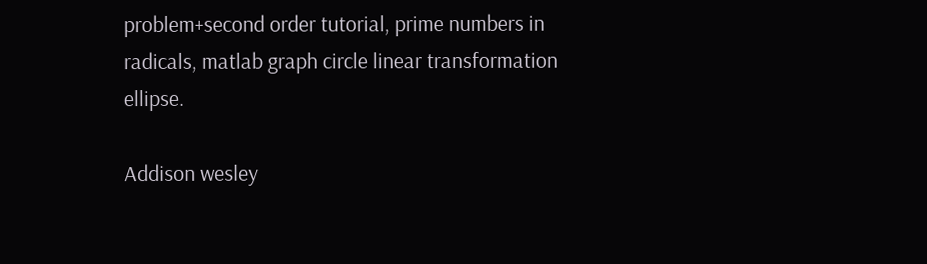problem+second order tutorial, prime numbers in radicals, matlab graph circle linear transformation ellipse.

Addison wesley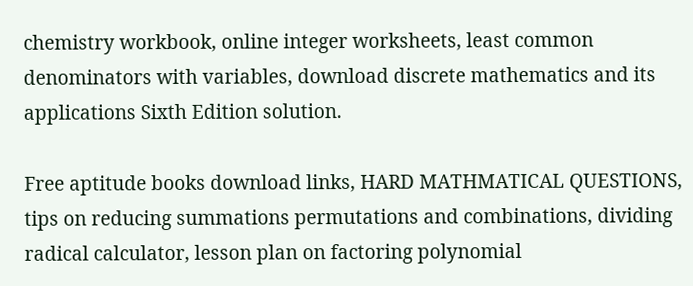chemistry workbook, online integer worksheets, least common denominators with variables, download discrete mathematics and its applications Sixth Edition solution.

Free aptitude books download links, HARD MATHMATICAL QUESTIONS, tips on reducing summations permutations and combinations, dividing radical calculator, lesson plan on factoring polynomial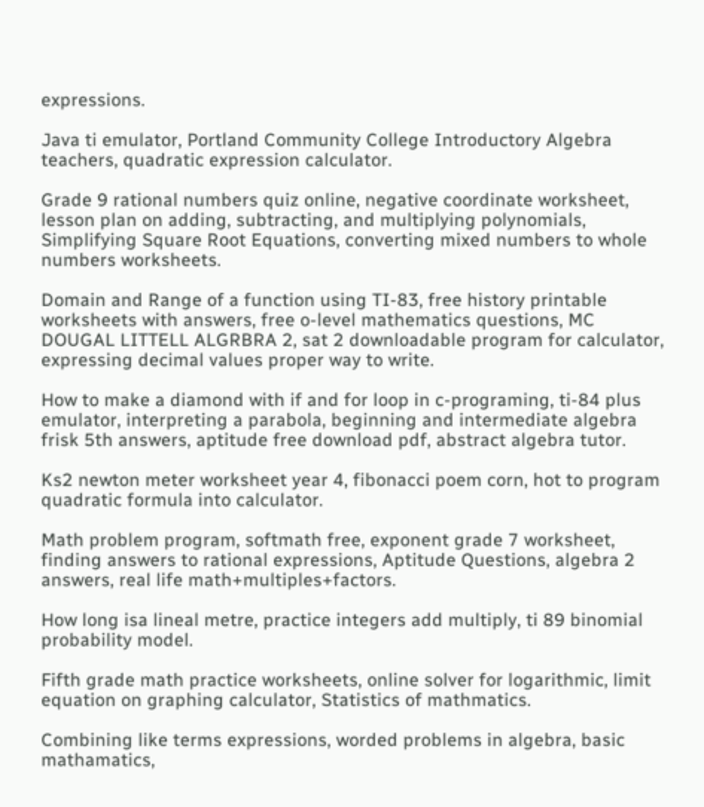expressions.

Java ti emulator, Portland Community College Introductory Algebra teachers, quadratic expression calculator.

Grade 9 rational numbers quiz online, negative coordinate worksheet, lesson plan on adding, subtracting, and multiplying polynomials, Simplifying Square Root Equations, converting mixed numbers to whole numbers worksheets.

Domain and Range of a function using TI-83, free history printable worksheets with answers, free o-level mathematics questions, MC DOUGAL LITTELL ALGRBRA 2, sat 2 downloadable program for calculator, expressing decimal values proper way to write.

How to make a diamond with if and for loop in c-programing, ti-84 plus emulator, interpreting a parabola, beginning and intermediate algebra frisk 5th answers, aptitude free download pdf, abstract algebra tutor.

Ks2 newton meter worksheet year 4, fibonacci poem corn, hot to program quadratic formula into calculator.

Math problem program, softmath free, exponent grade 7 worksheet, finding answers to rational expressions, Aptitude Questions, algebra 2 answers, real life math+multiples+factors.

How long isa lineal metre, practice integers add multiply, ti 89 binomial probability model.

Fifth grade math practice worksheets, online solver for logarithmic, limit equation on graphing calculator, Statistics of mathmatics.

Combining like terms expressions, worded problems in algebra, basic mathamatics,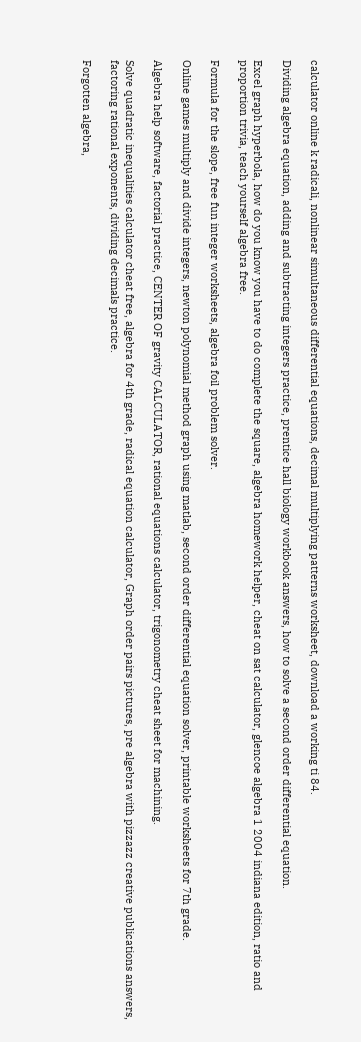calculator online k radicali, nonlinear simultaneous differential equations, decimal multiplying patterns worksheet, download a working ti 84.

Dividing algebra equation, adding and subtracting integers practice, prentice hall biology workbook answers, how to solve a second order differential equation.

Excel graph hyperbola, how do you know you have to do complete the square, algebra homework helper, cheat on sat calculator, glencoe algebra 1 2004 indiana edition, ratio and proportion trivia, teach yourself algebra free.

Formula for the slope, free fun integer worksheets, algebra foil problem solver.

Online games multiply and divide integers, newton polynomial method graph using matlab, second order differential equation solver, printable worksheets for 7th grade.

Algebra help software, factorial practice, CENTER OF gravity CALCULATOR, rational equations calculator, trigonometry cheat sheet for machining.

Solve quadratic inequalities calculator cheat free, algebra for 4th grade, radical equation calculator, Graph order pairs pictures, pre algebra with pizzazz creative publications answers, factoring rational exponents, dividing decimals practice.

Forgotten algebra,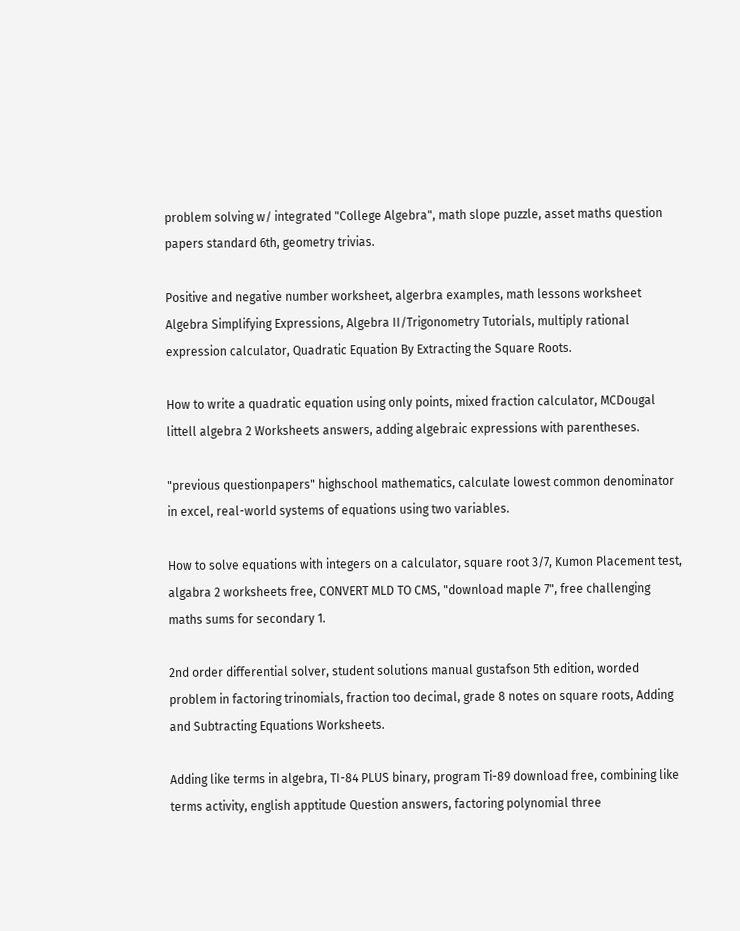problem solving w/ integrated "College Algebra", math slope puzzle, asset maths question papers standard 6th, geometry trivias.

Positive and negative number worksheet, algerbra examples, math lessons worksheet Algebra Simplifying Expressions, Algebra II/Trigonometry Tutorials, multiply rational expression calculator, Quadratic Equation By Extracting the Square Roots.

How to write a quadratic equation using only points, mixed fraction calculator, MCDougal littell algebra 2 Worksheets answers, adding algebraic expressions with parentheses.

"previous questionpapers" highschool mathematics, calculate lowest common denominator in excel, real-world systems of equations using two variables.

How to solve equations with integers on a calculator, square root 3/7, Kumon Placement test, algabra 2 worksheets free, CONVERT MLD TO CMS, "download maple 7", free challenging maths sums for secondary 1.

2nd order differential solver, student solutions manual gustafson 5th edition, worded problem in factoring trinomials, fraction too decimal, grade 8 notes on square roots, Adding and Subtracting Equations Worksheets.

Adding like terms in algebra, TI-84 PLUS binary, program Ti-89 download free, combining like terms activity, english apptitude Question answers, factoring polynomial three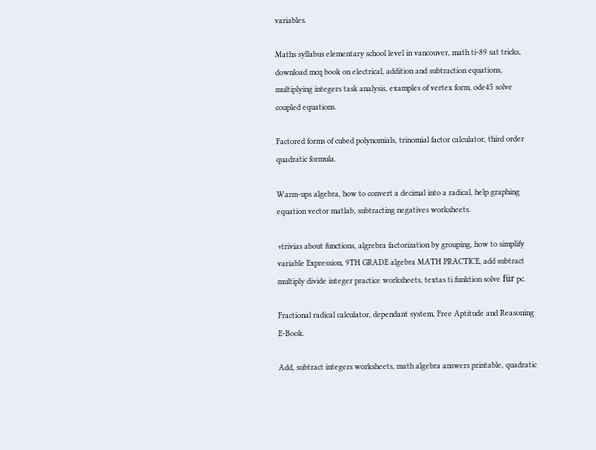variables.

Maths syllabus elementary school level in vancouver, math ti-89 sat tricks, download mcq book on electrical, addition and subtraction equations, multiplying integers task analysis, examples of vertex form, ode45 solve coupled equations.

Factored forms of cubed polynomials, trinomial factor calculator, third order quadratic formula.

Warm-ups algebra, how to convert a decimal into a radical, help graphing equation vector matlab, subtracting negatives worksheets.

+trivias about functions, algrebra factorization by grouping, how to simplify variable Expression, 9TH GRADE algebra MATH PRACTICE, add subtract multiply divide integer practice worksheets, textas ti funktion solve für pc.

Fractional radical calculator, dependant system, Free Aptitude and Reasoning E-Book.

Add, subtract integers worksheets, math algebra answers printable, quadratic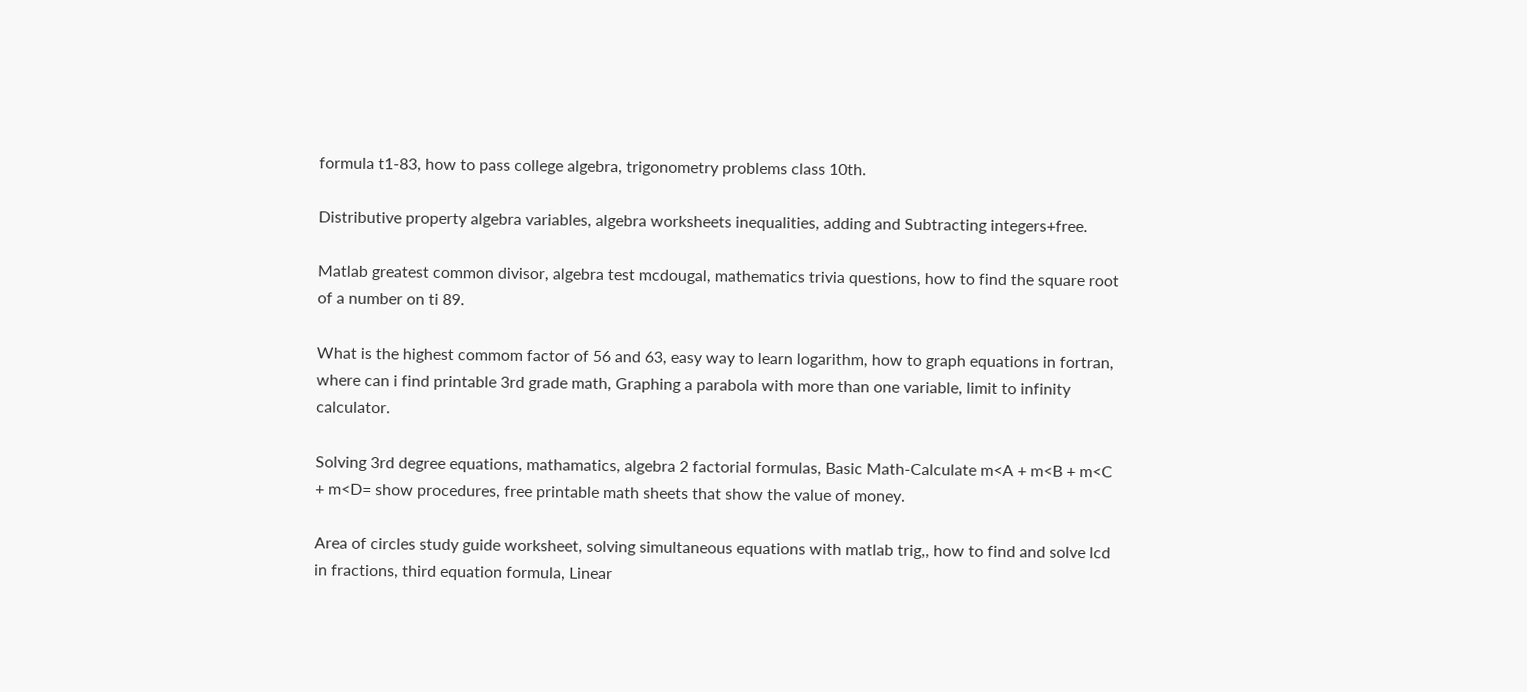formula t1-83, how to pass college algebra, trigonometry problems class 10th.

Distributive property algebra variables, algebra worksheets inequalities, adding and Subtracting integers+free.

Matlab greatest common divisor, algebra test mcdougal, mathematics trivia questions, how to find the square root of a number on ti 89.

What is the highest commom factor of 56 and 63, easy way to learn logarithm, how to graph equations in fortran, where can i find printable 3rd grade math, Graphing a parabola with more than one variable, limit to infinity calculator.

Solving 3rd degree equations, mathamatics, algebra 2 factorial formulas, Basic Math-Calculate m<A + m<B + m<C + m<D= show procedures, free printable math sheets that show the value of money.

Area of circles study guide worksheet, solving simultaneous equations with matlab trig,, how to find and solve lcd in fractions, third equation formula, Linear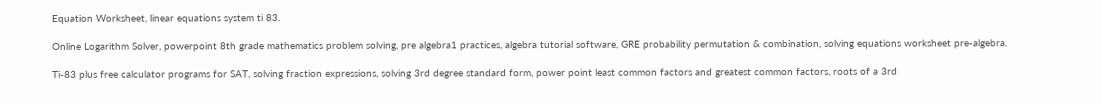Equation Worksheet, linear equations system ti 83.

Online Logarithm Solver, powerpoint 8th grade mathematics problem solving, pre algebra1 practices, algebra tutorial software, GRE probability permutation & combination, solving equations worksheet pre-algebra.

Ti-83 plus free calculator programs for SAT, solving fraction expressions, solving 3rd degree standard form, power point least common factors and greatest common factors, roots of a 3rd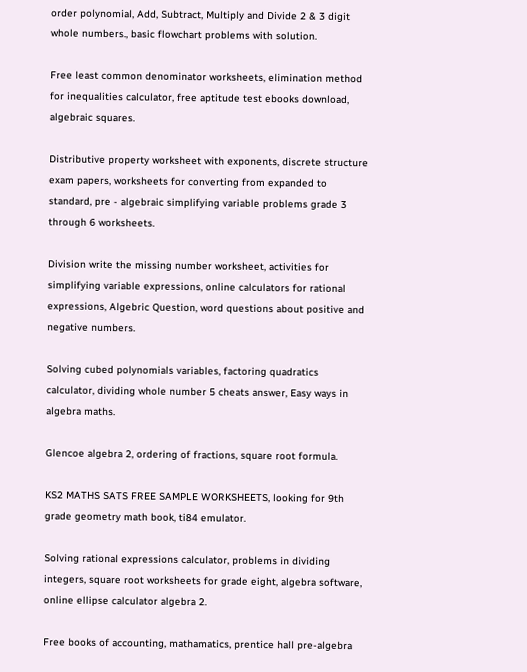order polynomial, Add, Subtract, Multiply and Divide 2 & 3 digit whole numbers., basic flowchart problems with solution.

Free least common denominator worksheets, elimination method for inequalities calculator, free aptitude test ebooks download, algebraic squares.

Distributive property worksheet with exponents, discrete structure exam papers, worksheets for converting from expanded to standard, pre - algebraic simplifying variable problems grade 3 through 6 worksheets.

Division write the missing number worksheet, activities for simplifying variable expressions, online calculators for rational expressions, Algebric Question, word questions about positive and negative numbers.

Solving cubed polynomials variables, factoring quadratics calculator, dividing whole number 5 cheats answer, Easy ways in algebra maths.

Glencoe algebra 2, ordering of fractions, square root formula.

KS2 MATHS SATS FREE SAMPLE WORKSHEETS, looking for 9th grade geometry math book, ti84 emulator.

Solving rational expressions calculator, problems in dividing integers, square root worksheets for grade eight, algebra software, online ellipse calculator algebra 2.

Free books of accounting, mathamatics, prentice hall pre-algebra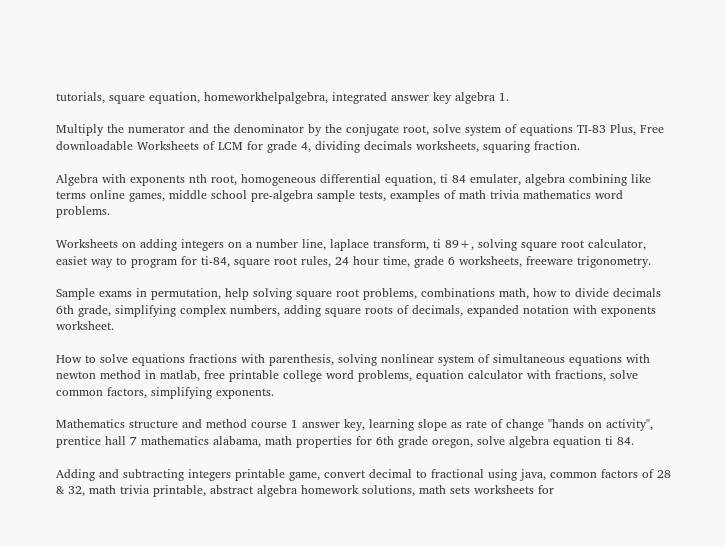tutorials, square equation, homeworkhelpalgebra, integrated answer key algebra 1.

Multiply the numerator and the denominator by the conjugate root, solve system of equations TI-83 Plus, Free downloadable Worksheets of LCM for grade 4, dividing decimals worksheets, squaring fraction.

Algebra with exponents nth root, homogeneous differential equation, ti 84 emulater, algebra combining like terms online games, middle school pre-algebra sample tests, examples of math trivia mathematics word problems.

Worksheets on adding integers on a number line, laplace transform, ti 89+, solving square root calculator, easiet way to program for ti-84, square root rules, 24 hour time, grade 6 worksheets, freeware trigonometry.

Sample exams in permutation, help solving square root problems, combinations math, how to divide decimals 6th grade, simplifying complex numbers, adding square roots of decimals, expanded notation with exponents worksheet.

How to solve equations fractions with parenthesis, solving nonlinear system of simultaneous equations with newton method in matlab, free printable college word problems, equation calculator with fractions, solve common factors, simplifying exponents.

Mathematics structure and method course 1 answer key, learning slope as rate of change "hands on activity", prentice hall 7 mathematics alabama, math properties for 6th grade oregon, solve algebra equation ti 84.

Adding and subtracting integers printable game, convert decimal to fractional using java, common factors of 28 & 32, math trivia printable, abstract algebra homework solutions, math sets worksheets for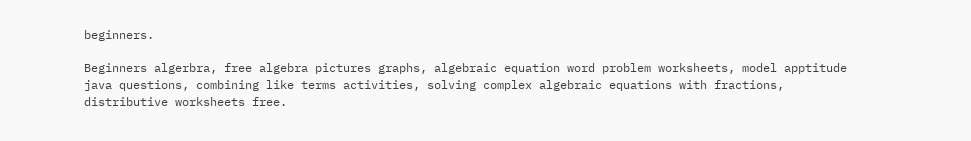beginners.

Beginners algerbra, free algebra pictures graphs, algebraic equation word problem worksheets, model apptitude java questions, combining like terms activities, solving complex algebraic equations with fractions, distributive worksheets free.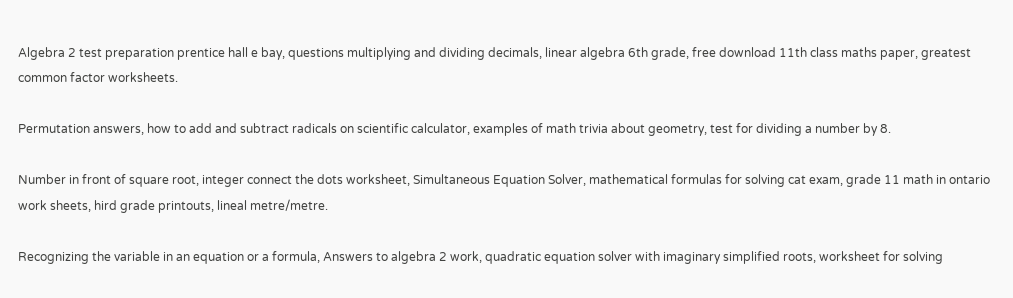Algebra 2 test preparation prentice hall e bay, questions multiplying and dividing decimals, linear algebra 6th grade, free download 11th class maths paper, greatest common factor worksheets.

Permutation answers, how to add and subtract radicals on scientific calculator, examples of math trivia about geometry, test for dividing a number by 8.

Number in front of square root, integer connect the dots worksheet, Simultaneous Equation Solver, mathematical formulas for solving cat exam, grade 11 math in ontario work sheets, hird grade printouts, lineal metre/metre.

Recognizing the variable in an equation or a formula, Answers to algebra 2 work, quadratic equation solver with imaginary simplified roots, worksheet for solving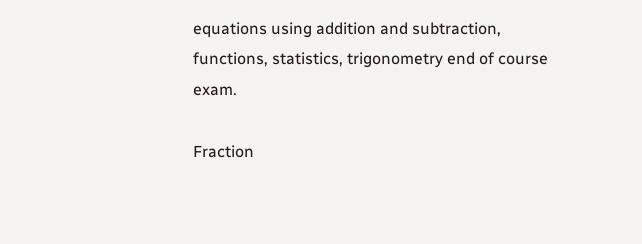equations using addition and subtraction, functions, statistics, trigonometry end of course exam.

Fraction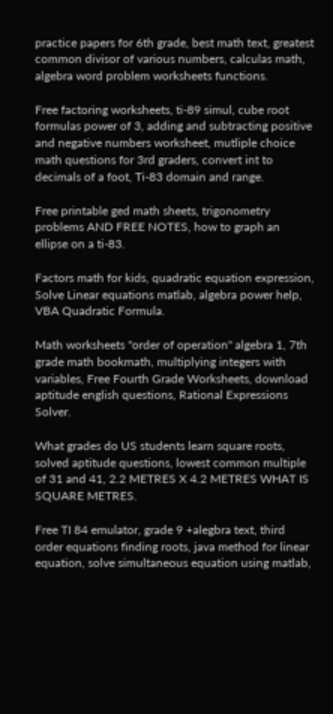practice papers for 6th grade, best math text, greatest common divisor of various numbers, calculas math, algebra word problem worksheets functions.

Free factoring worksheets, ti-89 simul, cube root formulas power of 3, adding and subtracting positive and negative numbers worksheet, mutliple choice math questions for 3rd graders, convert int to decimals of a foot, Ti-83 domain and range.

Free printable ged math sheets, trigonometry problems AND FREE NOTES, how to graph an ellipse on a ti-83.

Factors math for kids, quadratic equation expression, Solve Linear equations matlab, algebra power help, VBA Quadratic Formula.

Math worksheets "order of operation" algebra 1, 7th grade math bookmath, multiplying integers with variables, Free Fourth Grade Worksheets, download aptitude english questions, Rational Expressions Solver.

What grades do US students learn square roots, solved aptitude questions, lowest common multiple of 31 and 41, 2.2 METRES X 4.2 METRES WHAT IS SQUARE METRES.

Free TI 84 emulator, grade 9 +alegbra text, third order equations finding roots, java method for linear equation, solve simultaneous equation using matlab,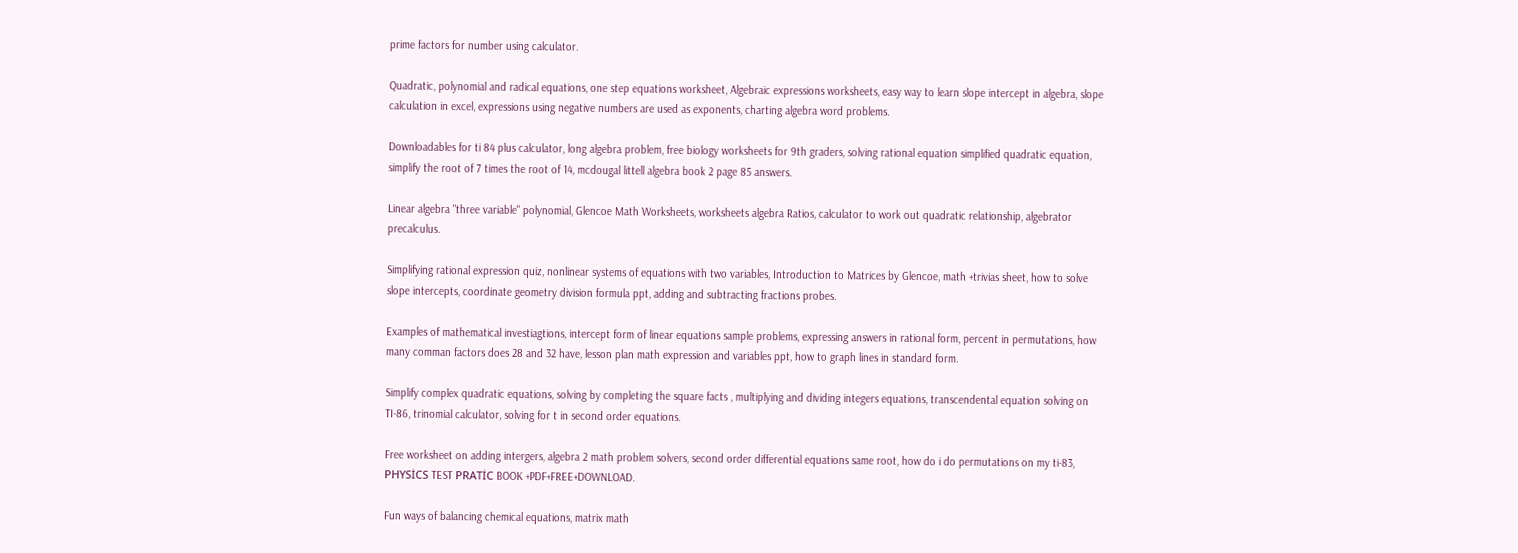prime factors for number using calculator.

Quadratic, polynomial and radical equations, one step equations worksheet, Algebraic expressions worksheets, easy way to learn slope intercept in algebra, slope calculation in excel, expressions using negative numbers are used as exponents, charting algebra word problems.

Downloadables for ti 84 plus calculator, long algebra problem, free biology worksheets for 9th graders, solving rational equation simplified quadratic equation, simplify the root of 7 times the root of 14, mcdougal littell algebra book 2 page 85 answers.

Linear algebra "three variable" polynomial, Glencoe Math Worksheets, worksheets algebra Ratios, calculator to work out quadratic relationship, algebrator precalculus.

Simplifying rational expression quiz, nonlinear systems of equations with two variables, Introduction to Matrices by Glencoe, math +trivias sheet, how to solve slope intercepts, coordinate geometry division formula ppt, adding and subtracting fractions probes.

Examples of mathematical investiagtions, intercept form of linear equations sample problems, expressing answers in rational form, percent in permutations, how many comman factors does 28 and 32 have, lesson plan math expression and variables ppt, how to graph lines in standard form.

Simplify complex quadratic equations, solving by completing the square facts , multiplying and dividing integers equations, transcendental equation solving on TI-86, trinomial calculator, solving for t in second order equations.

Free worksheet on adding intergers, algebra 2 math problem solvers, second order differential equations same root, how do i do permutations on my ti-83, PHYSİCS TEST PRATİC BOOK +PDF+FREE+DOWNLOAD.

Fun ways of balancing chemical equations, matrix math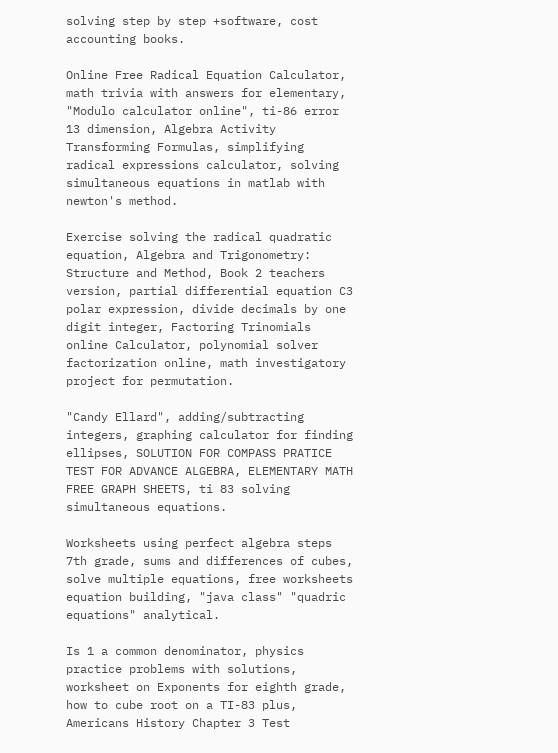solving step by step +software, cost accounting books.

Online Free Radical Equation Calculator, math trivia with answers for elementary, "Modulo calculator online", ti-86 error 13 dimension, Algebra Activity Transforming Formulas, simplifying radical expressions calculator, solving simultaneous equations in matlab with newton's method.

Exercise solving the radical quadratic equation, Algebra and Trigonometry: Structure and Method, Book 2 teachers version, partial differential equation C3 polar expression, divide decimals by one digit integer, Factoring Trinomials online Calculator, polynomial solver factorization online, math investigatory project for permutation.

"Candy Ellard", adding/subtracting integers, graphing calculator for finding ellipses, SOLUTION FOR COMPASS PRATICE TEST FOR ADVANCE ALGEBRA, ELEMENTARY MATH FREE GRAPH SHEETS, ti 83 solving simultaneous equations.

Worksheets using perfect algebra steps 7th grade, sums and differences of cubes, solve multiple equations, free worksheets equation building, "java class" "quadric equations" analytical.

Is 1 a common denominator, physics practice problems with solutions, worksheet on Exponents for eighth grade, how to cube root on a TI-83 plus, Americans History Chapter 3 Test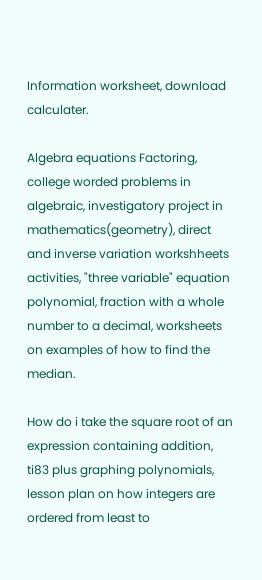Information worksheet, download calculater.

Algebra equations Factoring, college worded problems in algebraic, investigatory project in mathematics(geometry), direct and inverse variation workshheets activities, "three variable" equation polynomial, fraction with a whole number to a decimal, worksheets on examples of how to find the median.

How do i take the square root of an expression containing addition, ti83 plus graphing polynomials, lesson plan on how integers are ordered from least to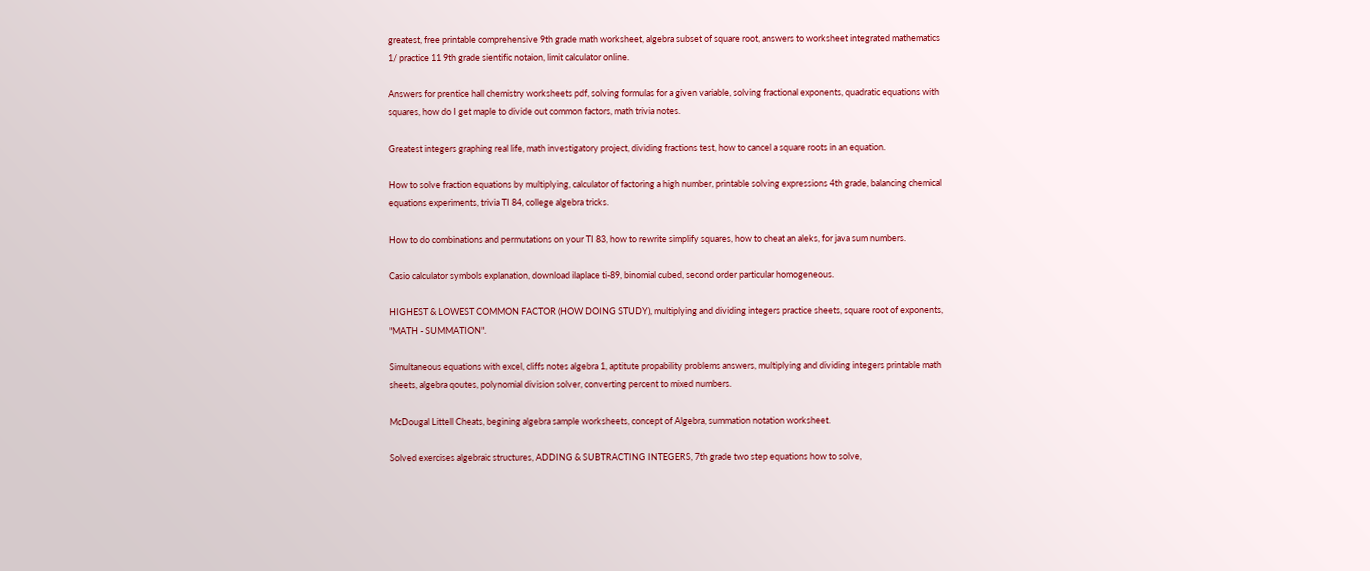greatest, free printable comprehensive 9th grade math worksheet, algebra subset of square root, answers to worksheet integrated mathematics 1/ practice 11 9th grade sientific notaion, limit calculator online.

Answers for prentice hall chemistry worksheets pdf, solving formulas for a given variable, solving fractional exponents, quadratic equations with squares, how do I get maple to divide out common factors, math trivia notes.

Greatest integers graphing real life, math investigatory project, dividing fractions test, how to cancel a square roots in an equation.

How to solve fraction equations by multiplying, calculator of factoring a high number, printable solving expressions 4th grade, balancing chemical equations experiments, trivia TI 84, college algebra tricks.

How to do combinations and permutations on your TI 83, how to rewrite simplify squares, how to cheat an aleks, for java sum numbers.

Casio calculator symbols explanation, download ilaplace ti-89, binomial cubed, second order particular homogeneous.

HIGHEST & LOWEST COMMON FACTOR (HOW DOING STUDY), multiplying and dividing integers practice sheets, square root of exponents, "MATH - SUMMATION".

Simultaneous equations with excel, cliffs notes algebra 1, aptitute propability problems answers, multiplying and dividing integers printable math sheets, algebra qoutes, polynomial division solver, converting percent to mixed numbers.

McDougal Littell Cheats, begining algebra sample worksheets, concept of Algebra, summation notation worksheet.

Solved exercises algebraic structures, ADDING & SUBTRACTING INTEGERS, 7th grade two step equations how to solve,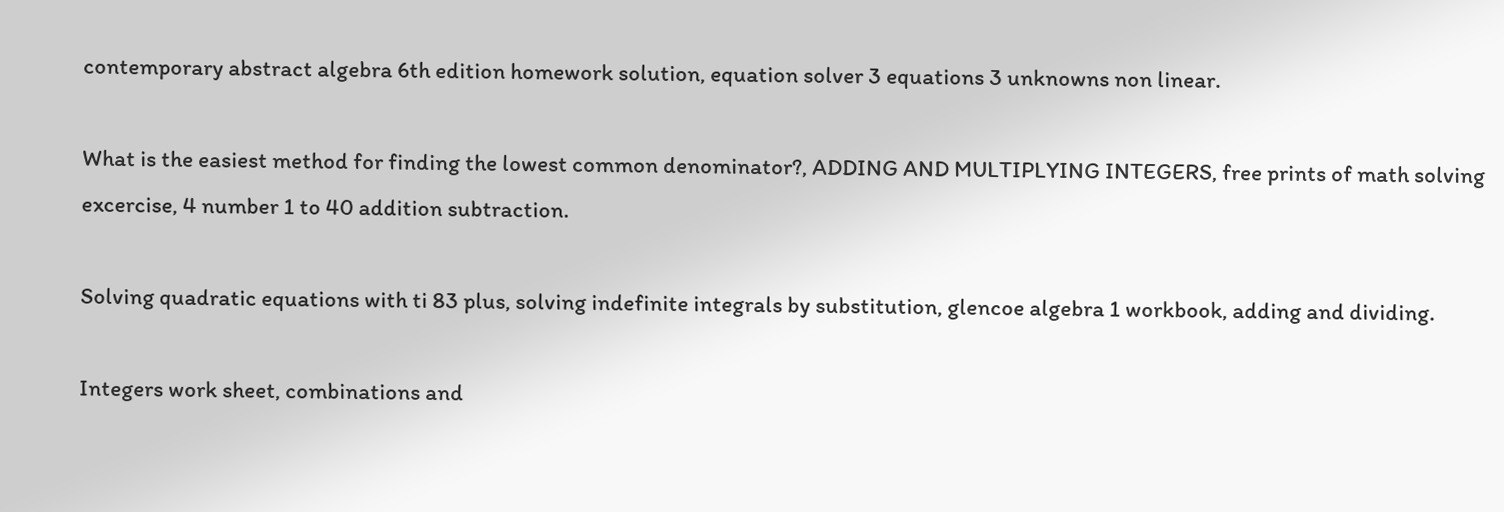contemporary abstract algebra 6th edition homework solution, equation solver 3 equations 3 unknowns non linear.

What is the easiest method for finding the lowest common denominator?, ADDING AND MULTIPLYING INTEGERS, free prints of math solving excercise, 4 number 1 to 40 addition subtraction.

Solving quadratic equations with ti 83 plus, solving indefinite integrals by substitution, glencoe algebra 1 workbook, adding and dividing.

Integers work sheet, combinations and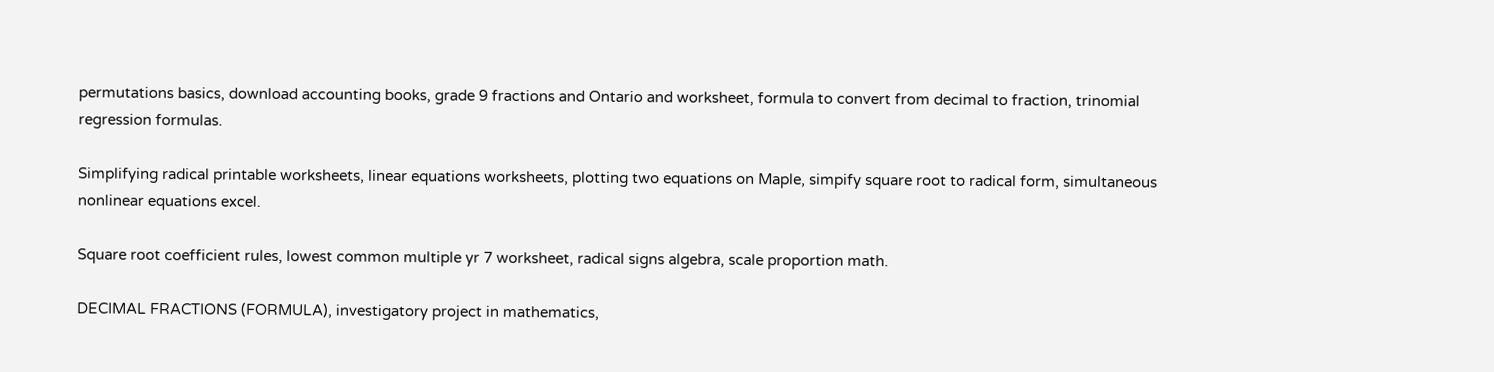permutations basics, download accounting books, grade 9 fractions and Ontario and worksheet, formula to convert from decimal to fraction, trinomial regression formulas.

Simplifying radical printable worksheets, linear equations worksheets, plotting two equations on Maple, simpify square root to radical form, simultaneous nonlinear equations excel.

Square root coefficient rules, lowest common multiple yr 7 worksheet, radical signs algebra, scale proportion math.

DECIMAL FRACTIONS (FORMULA), investigatory project in mathematics,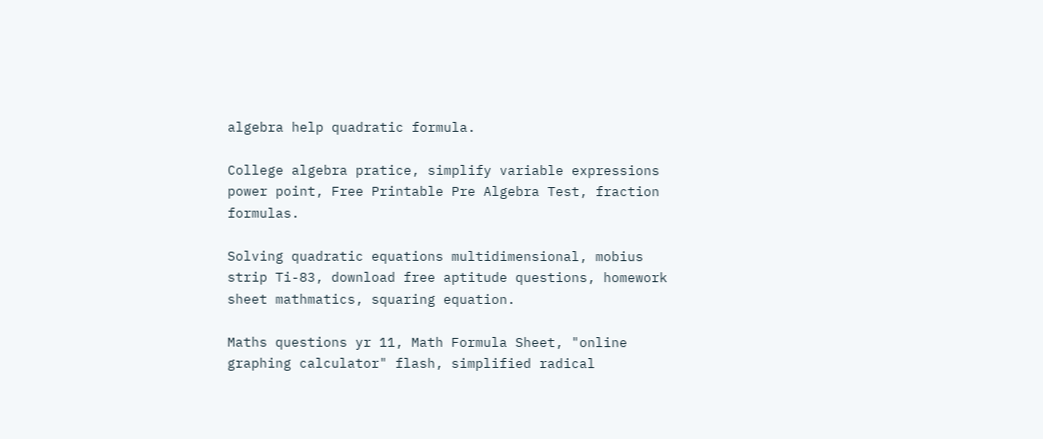algebra help quadratic formula.

College algebra pratice, simplify variable expressions power point, Free Printable Pre Algebra Test, fraction formulas.

Solving quadratic equations multidimensional, mobius strip Ti-83, download free aptitude questions, homework sheet mathmatics, squaring equation.

Maths questions yr 11, Math Formula Sheet, "online graphing calculator" flash, simplified radical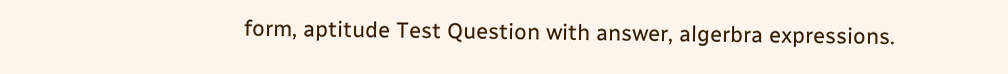form, aptitude Test Question with answer, algerbra expressions.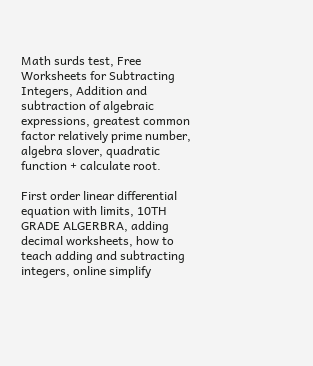Math surds test, Free Worksheets for Subtracting Integers, Addition and subtraction of algebraic expressions, greatest common factor relatively prime number, algebra slover, quadratic function + calculate root.

First order linear differential equation with limits, 10TH GRADE ALGERBRA, adding decimal worksheets, how to teach adding and subtracting integers, online simplify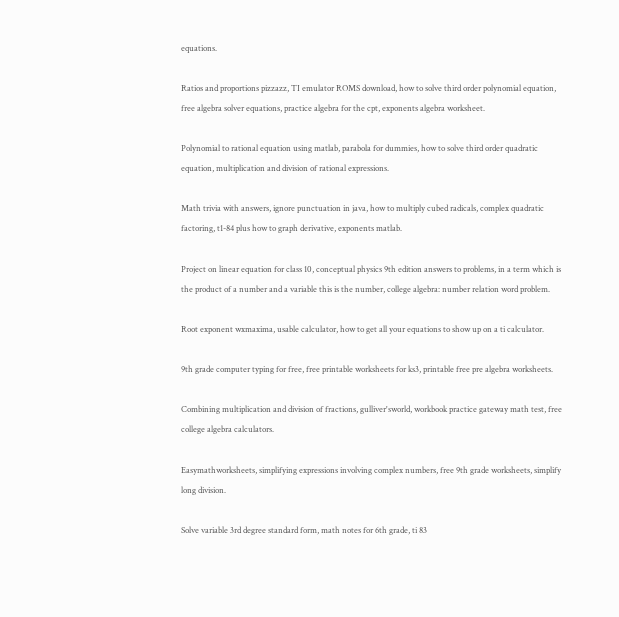equations.

Ratios and proportions pizzazz, TI emulator ROMS download, how to solve third order polynomial equation, free algebra solver equations, practice algebra for the cpt, exponents algebra worksheet.

Polynomial to rational equation using matlab, parabola for dummies, how to solve third order quadratic equation, multiplication and division of rational expressions.

Math trivia with answers, ignore punctuation in java, how to multiply cubed radicals, complex quadratic factoring, t1-84 plus how to graph derivative, exponents matlab.

Project on linear equation for class 10, conceptual physics 9th edition answers to problems, in a term which is the product of a number and a variable this is the number, college algebra: number relation word problem.

Root exponent wxmaxima, usable calculator, how to get all your equations to show up on a ti calculator.

9th grade computer typing for free, free printable worksheets for ks3, printable free pre algebra worksheets.

Combining multiplication and division of fractions, gulliver'sworld, workbook practice gateway math test, free college algebra calculators.

Easymathworksheets, simplifying expressions involving complex numbers, free 9th grade worksheets, simplify long division.

Solve variable 3rd degree standard form, math notes for 6th grade, ti 83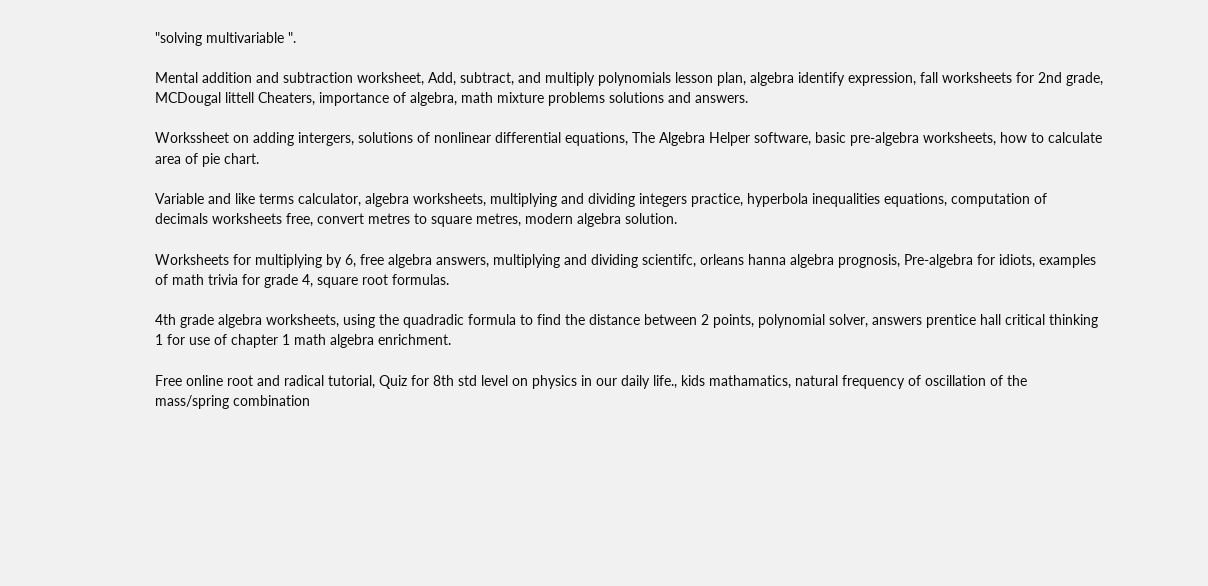"solving multivariable ".

Mental addition and subtraction worksheet, Add, subtract, and multiply polynomials lesson plan, algebra identify expression, fall worksheets for 2nd grade, MCDougal littell Cheaters, importance of algebra, math mixture problems solutions and answers.

Workssheet on adding intergers, solutions of nonlinear differential equations, The Algebra Helper software, basic pre-algebra worksheets, how to calculate area of pie chart.

Variable and like terms calculator, algebra worksheets, multiplying and dividing integers practice, hyperbola inequalities equations, computation of decimals worksheets free, convert metres to square metres, modern algebra solution.

Worksheets for multiplying by 6, free algebra answers, multiplying and dividing scientifc, orleans hanna algebra prognosis, Pre-algebra for idiots, examples of math trivia for grade 4, square root formulas.

4th grade algebra worksheets, using the quadradic formula to find the distance between 2 points, polynomial solver, answers prentice hall critical thinking 1 for use of chapter 1 math algebra enrichment.

Free online root and radical tutorial, Quiz for 8th std level on physics in our daily life., kids mathamatics, natural frequency of oscillation of the mass/spring combination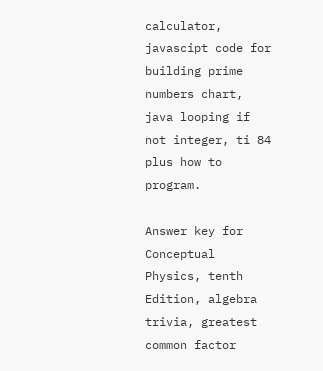calculator, javascipt code for building prime numbers chart, java looping if not integer, ti 84 plus how to program.

Answer key for Conceptual Physics, tenth Edition, algebra trivia, greatest common factor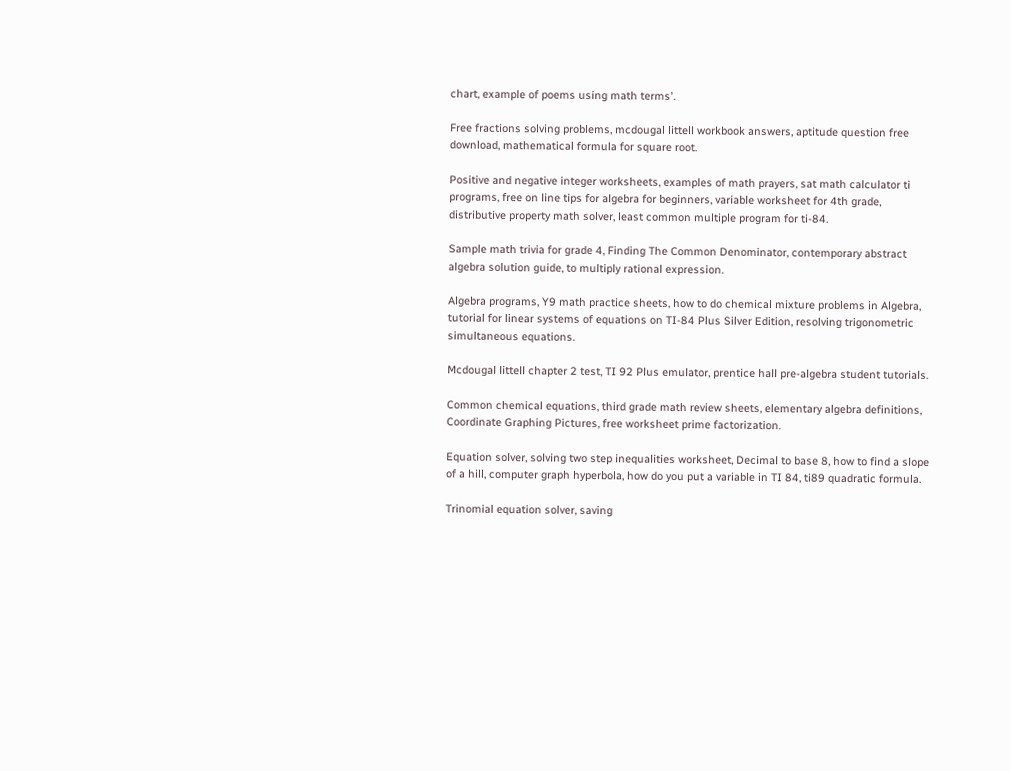chart, example of poems using math terms'.

Free fractions solving problems, mcdougal littell workbook answers, aptitude question free download, mathematical formula for square root.

Positive and negative integer worksheets, examples of math prayers, sat math calculator ti programs, free on line tips for algebra for beginners, variable worksheet for 4th grade, distributive property math solver, least common multiple program for ti-84.

Sample math trivia for grade 4, Finding The Common Denominator, contemporary abstract algebra solution guide, to multiply rational expression.

Algebra programs, Y9 math practice sheets, how to do chemical mixture problems in Algebra, tutorial for linear systems of equations on TI-84 Plus Silver Edition, resolving trigonometric simultaneous equations.

Mcdougal littell chapter 2 test, TI 92 Plus emulator, prentice hall pre-algebra student tutorials.

Common chemical equations, third grade math review sheets, elementary algebra definitions, Coordinate Graphing Pictures, free worksheet prime factorization.

Equation solver, solving two step inequalities worksheet, Decimal to base 8, how to find a slope of a hill, computer graph hyperbola, how do you put a variable in TI 84, ti89 quadratic formula.

Trinomial equation solver, saving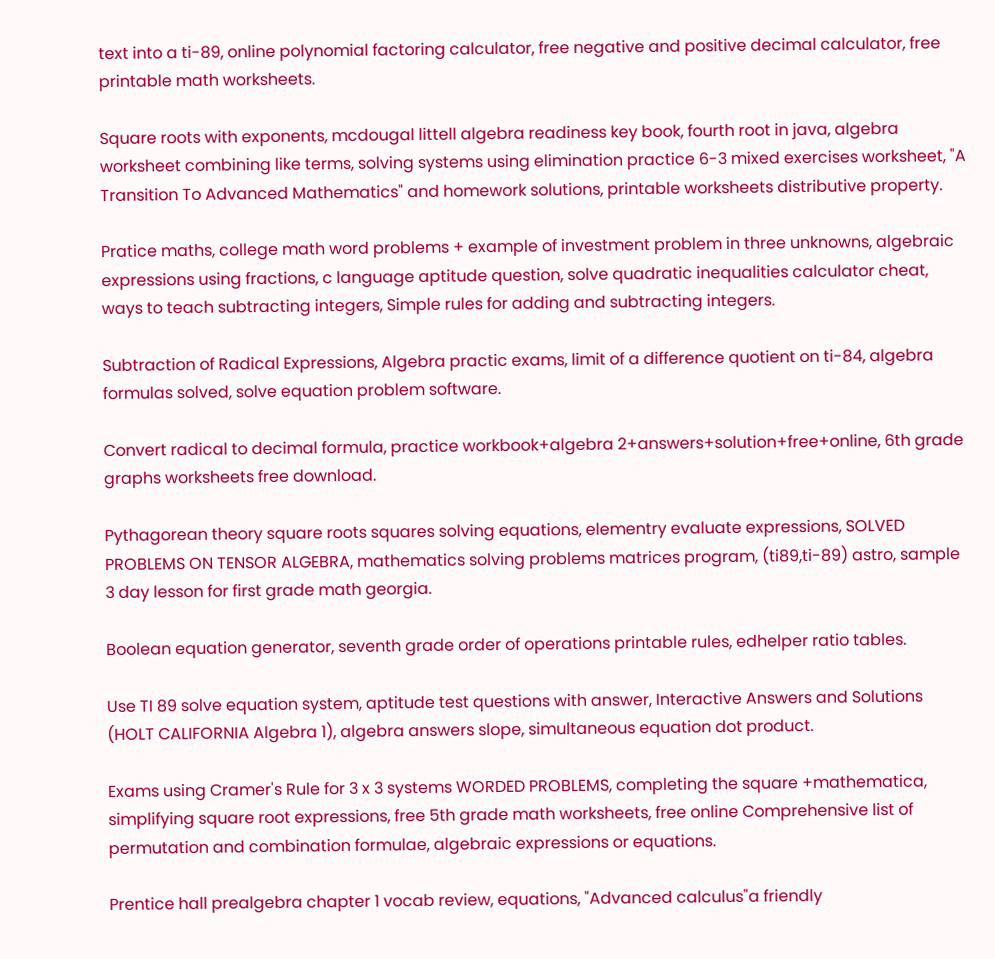text into a ti-89, online polynomial factoring calculator, free negative and positive decimal calculator, free printable math worksheets.

Square roots with exponents, mcdougal littell algebra readiness key book, fourth root in java, algebra worksheet combining like terms, solving systems using elimination practice 6-3 mixed exercises worksheet, "A Transition To Advanced Mathematics" and homework solutions, printable worksheets distributive property.

Pratice maths, college math word problems + example of investment problem in three unknowns, algebraic expressions using fractions, c language aptitude question, solve quadratic inequalities calculator cheat, ways to teach subtracting integers, Simple rules for adding and subtracting integers.

Subtraction of Radical Expressions, Algebra practic exams, limit of a difference quotient on ti-84, algebra formulas solved, solve equation problem software.

Convert radical to decimal formula, practice workbook+algebra 2+answers+solution+free+online, 6th grade graphs worksheets free download.

Pythagorean theory square roots squares solving equations, elementry evaluate expressions, SOLVED PROBLEMS ON TENSOR ALGEBRA, mathematics solving problems matrices program, (ti89,ti-89) astro, sample 3 day lesson for first grade math georgia.

Boolean equation generator, seventh grade order of operations printable rules, edhelper ratio tables.

Use TI 89 solve equation system, aptitude test questions with answer, Interactive Answers and Solutions (HOLT CALIFORNIA Algebra 1), algebra answers slope, simultaneous equation dot product.

Exams using Cramer's Rule for 3 x 3 systems WORDED PROBLEMS, completing the square +mathematica, simplifying square root expressions, free 5th grade math worksheets, free online Comprehensive list of permutation and combination formulae, algebraic expressions or equations.

Prentice hall prealgebra chapter 1 vocab review, equations, "Advanced calculus"a friendly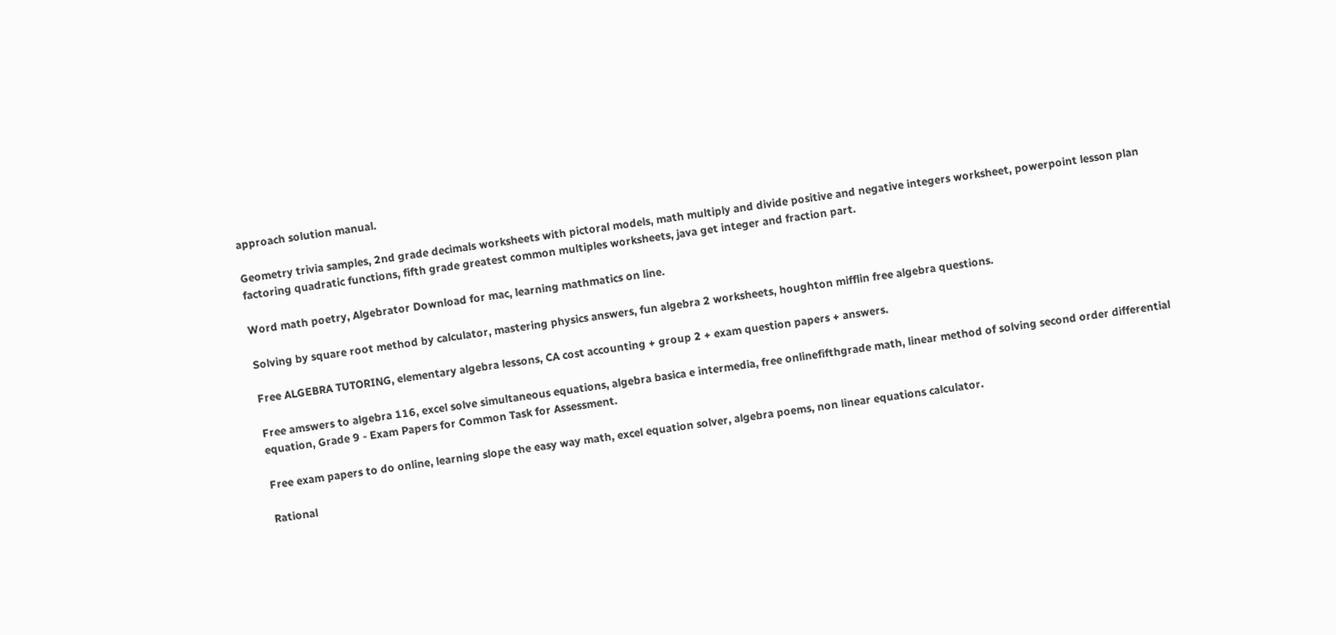approach solution manual.

Geometry trivia samples, 2nd grade decimals worksheets with pictoral models, math multiply and divide positive and negative integers worksheet, powerpoint lesson plan factoring quadratic functions, fifth grade greatest common multiples worksheets, java get integer and fraction part.

Word math poetry, Algebrator Download for mac, learning mathmatics on line.

Solving by square root method by calculator, mastering physics answers, fun algebra 2 worksheets, houghton mifflin free algebra questions.

Free ALGEBRA TUTORING, elementary algebra lessons, CA cost accounting + group 2 + exam question papers + answers.

Free amswers to algebra 116, excel solve simultaneous equations, algebra basica e intermedia, free onlinefifthgrade math, linear method of solving second order differential equation, Grade 9 - Exam Papers for Common Task for Assessment.

Free exam papers to do online, learning slope the easy way math, excel equation solver, algebra poems, non linear equations calculator.

Rational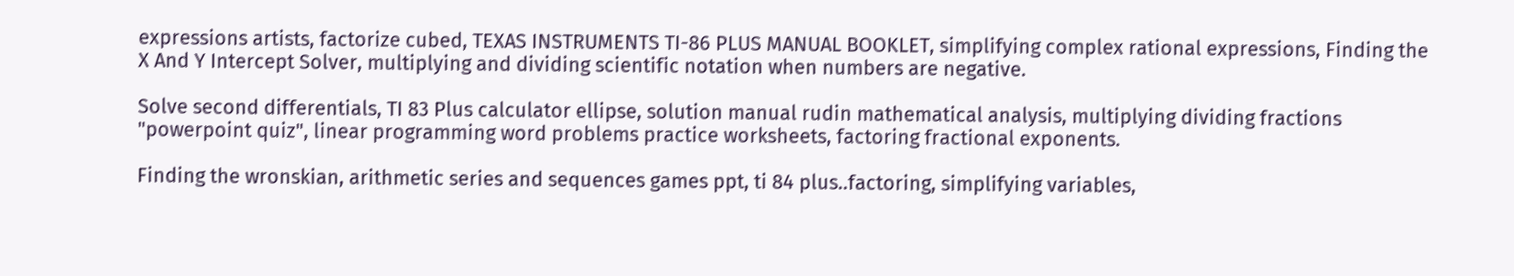expressions artists, factorize cubed, TEXAS INSTRUMENTS TI-86 PLUS MANUAL BOOKLET, simplifying complex rational expressions, Finding the X And Y Intercept Solver, multiplying and dividing scientific notation when numbers are negative.

Solve second differentials, TI 83 Plus calculator ellipse, solution manual rudin mathematical analysis, multiplying dividing fractions "powerpoint quiz", linear programming word problems practice worksheets, factoring fractional exponents.

Finding the wronskian, arithmetic series and sequences games ppt, ti 84 plus..factoring, simplifying variables,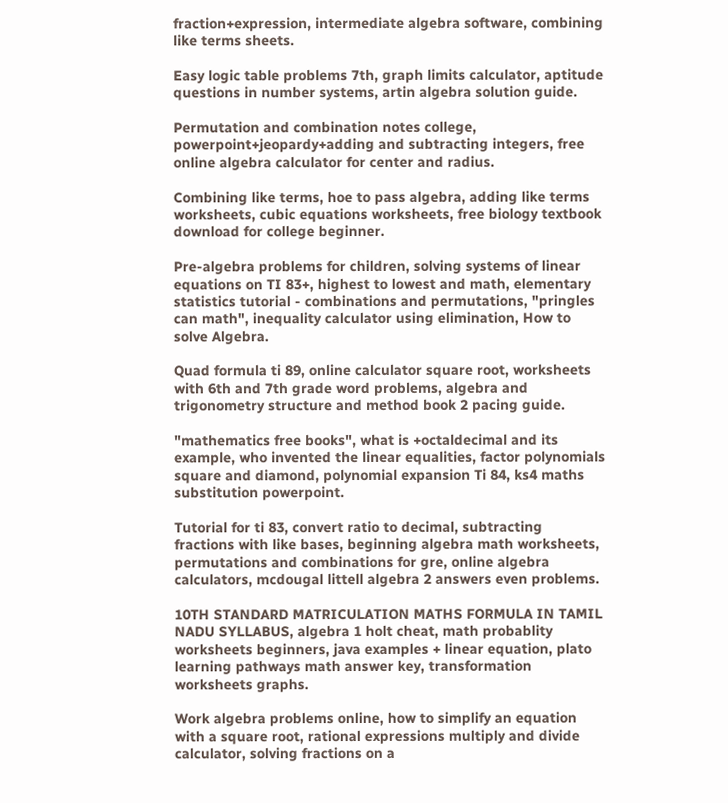fraction+expression, intermediate algebra software, combining like terms sheets.

Easy logic table problems 7th, graph limits calculator, aptitude questions in number systems, artin algebra solution guide.

Permutation and combination notes college, powerpoint+jeopardy+adding and subtracting integers, free online algebra calculator for center and radius.

Combining like terms, hoe to pass algebra, adding like terms worksheets, cubic equations worksheets, free biology textbook download for college beginner.

Pre-algebra problems for children, solving systems of linear equations on TI 83+, highest to lowest and math, elementary statistics tutorial - combinations and permutations, "pringles can math", inequality calculator using elimination, How to solve Algebra.

Quad formula ti 89, online calculator square root, worksheets with 6th and 7th grade word problems, algebra and trigonometry structure and method book 2 pacing guide.

"mathematics free books", what is +octaldecimal and its example, who invented the linear equalities, factor polynomials square and diamond, polynomial expansion Ti 84, ks4 maths substitution powerpoint.

Tutorial for ti 83, convert ratio to decimal, subtracting fractions with like bases, beginning algebra math worksheets, permutations and combinations for gre, online algebra calculators, mcdougal littell algebra 2 answers even problems.

10TH STANDARD MATRICULATION MATHS FORMULA IN TAMIL NADU SYLLABUS, algebra 1 holt cheat, math probablity worksheets beginners, java examples + linear equation, plato learning pathways math answer key, transformation worksheets graphs.

Work algebra problems online, how to simplify an equation with a square root, rational expressions multiply and divide calculator, solving fractions on a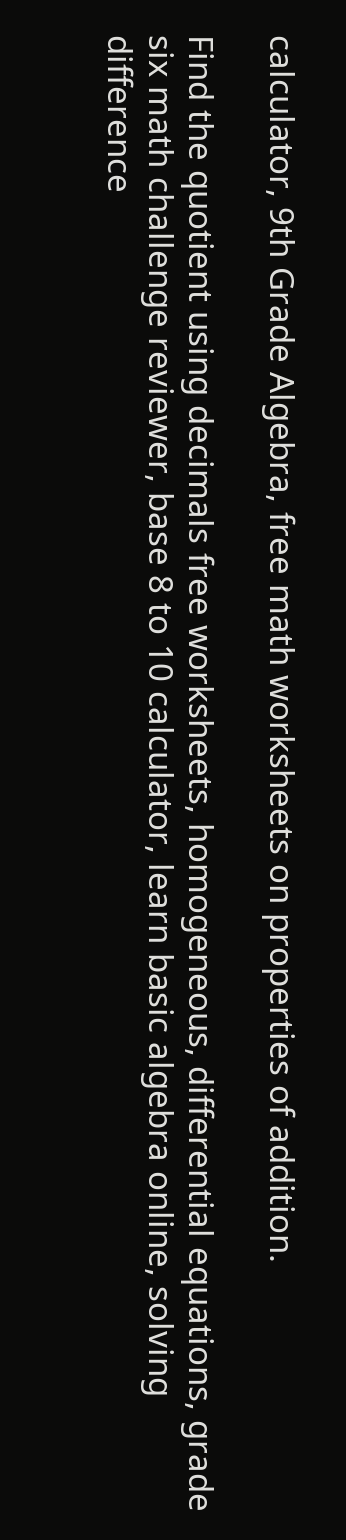calculator, 9th Grade Algebra, free math worksheets on properties of addition.

Find the quotient using decimals free worksheets, homogeneous, differential equations, grade six math challenge reviewer, base 8 to 10 calculator, learn basic algebra online, solving difference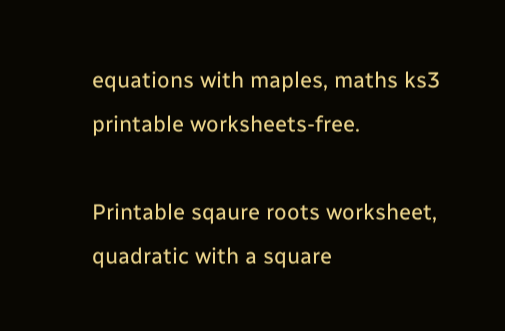equations with maples, maths ks3 printable worksheets-free.

Printable sqaure roots worksheet, quadratic with a square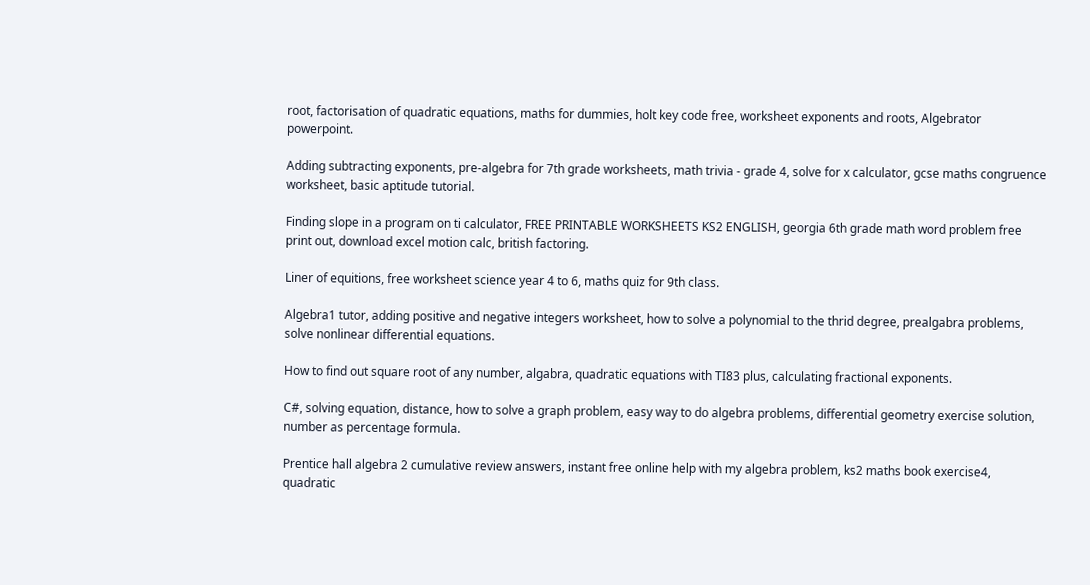root, factorisation of quadratic equations, maths for dummies, holt key code free, worksheet exponents and roots, Algebrator powerpoint.

Adding subtracting exponents, pre-algebra for 7th grade worksheets, math trivia - grade 4, solve for x calculator, gcse maths congruence worksheet, basic aptitude tutorial.

Finding slope in a program on ti calculator, FREE PRINTABLE WORKSHEETS KS2 ENGLISH, georgia 6th grade math word problem free print out, download excel motion calc, british factoring.

Liner of equitions, free worksheet science year 4 to 6, maths quiz for 9th class.

Algebra1 tutor, adding positive and negative integers worksheet, how to solve a polynomial to the thrid degree, prealgabra problems, solve nonlinear differential equations.

How to find out square root of any number, algabra, quadratic equations with TI83 plus, calculating fractional exponents.

C#, solving equation, distance, how to solve a graph problem, easy way to do algebra problems, differential geometry exercise solution, number as percentage formula.

Prentice hall algebra 2 cumulative review answers, instant free online help with my algebra problem, ks2 maths book exercise4, quadratic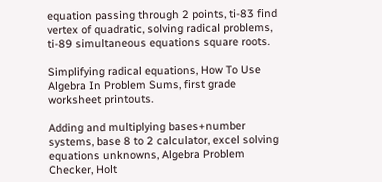equation passing through 2 points, ti-83 find vertex of quadratic, solving radical problems, ti-89 simultaneous equations square roots.

Simplifying radical equations, How To Use Algebra In Problem Sums, first grade worksheet printouts.

Adding and multiplying bases+number systems, base 8 to 2 calculator, excel solving equations unknowns, Algebra Problem Checker, Holt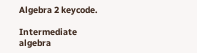Algebra 2 keycode.

Intermediate algebra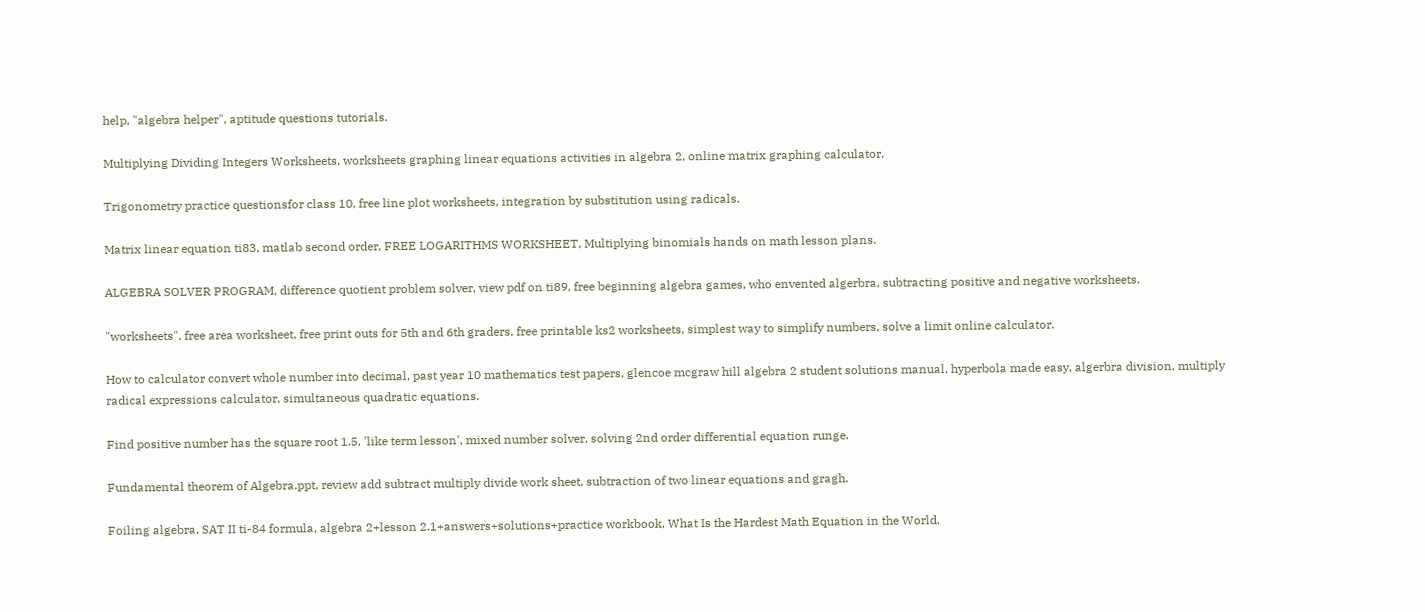help, "algebra helper", aptitude questions tutorials.

Multiplying Dividing Integers Worksheets, worksheets graphing linear equations activities in algebra 2, online matrix graphing calculator.

Trigonometry practice questionsfor class 10, free line plot worksheets, integration by substitution using radicals.

Matrix linear equation ti83, matlab second order, FREE LOGARITHMS WORKSHEET, Multiplying binomials hands on math lesson plans.

ALGEBRA SOLVER PROGRAM, difference quotient problem solver, view pdf on ti89, free beginning algebra games, who envented algerbra, subtracting positive and negative worksheets.

"worksheets", free area worksheet, free print outs for 5th and 6th graders, free printable ks2 worksheets, simplest way to simplify numbers, solve a limit online calculator.

How to calculator convert whole number into decimal, past year 10 mathematics test papers, glencoe mcgraw hill algebra 2 student solutions manual, hyperbola made easy, algerbra division, multiply radical expressions calculator, simultaneous quadratic equations.

Find positive number has the square root 1.5, 'like term lesson', mixed number solver, solving 2nd order differential equation runge.

Fundamental theorem of Algebra.ppt, review add subtract multiply divide work sheet, subtraction of two linear equations and gragh.

Foiling algebra, SAT II ti-84 formula, algebra 2+lesson 2.1+answers+solutions+practice workbook, What Is the Hardest Math Equation in the World.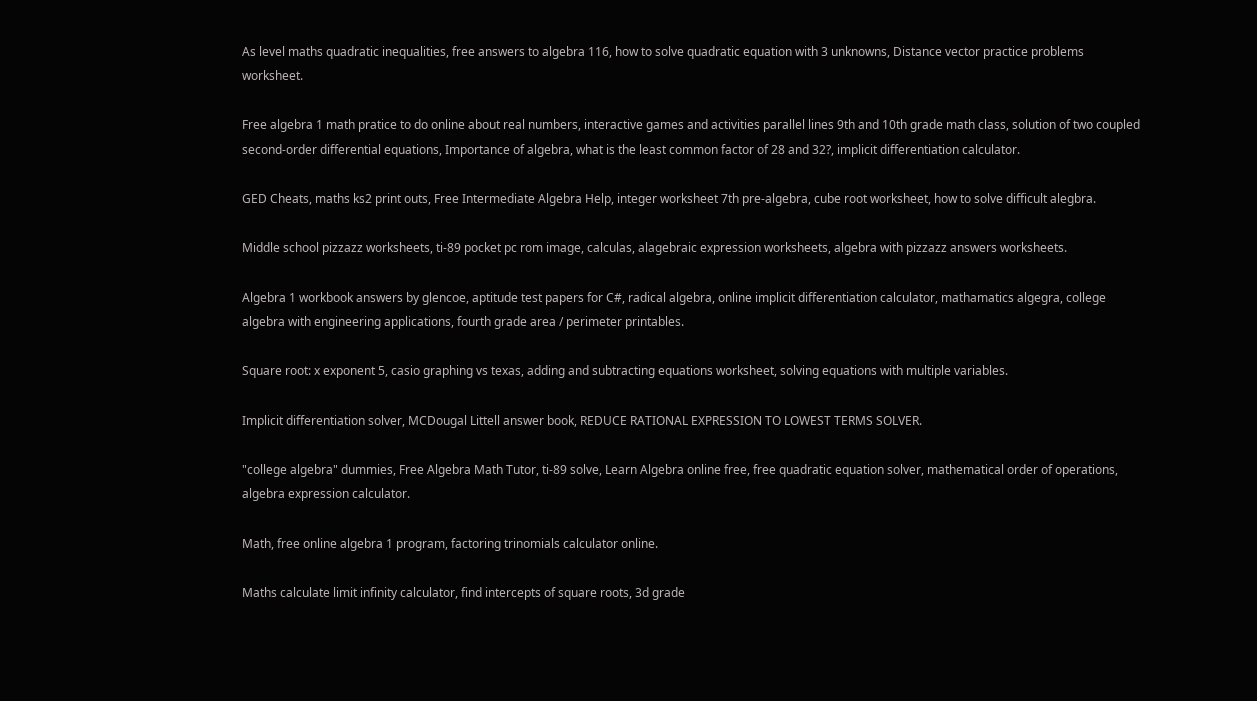As level maths quadratic inequalities, free answers to algebra 116, how to solve quadratic equation with 3 unknowns, Distance vector practice problems worksheet.

Free algebra 1 math pratice to do online about real numbers, interactive games and activities parallel lines 9th and 10th grade math class, solution of two coupled second-order differential equations, Importance of algebra, what is the least common factor of 28 and 32?, implicit differentiation calculator.

GED Cheats, maths ks2 print outs, Free Intermediate Algebra Help, integer worksheet 7th pre-algebra, cube root worksheet, how to solve difficult alegbra.

Middle school pizzazz worksheets, ti-89 pocket pc rom image, calculas, alagebraic expression worksheets, algebra with pizzazz answers worksheets.

Algebra 1 workbook answers by glencoe, aptitude test papers for C#, radical algebra, online implicit differentiation calculator, mathamatics algegra, college algebra with engineering applications, fourth grade area / perimeter printables.

Square root: x exponent 5, casio graphing vs texas, adding and subtracting equations worksheet, solving equations with multiple variables.

Implicit differentiation solver, MCDougal Littell answer book, REDUCE RATIONAL EXPRESSION TO LOWEST TERMS SOLVER.

"college algebra" dummies, Free Algebra Math Tutor, ti-89 solve, Learn Algebra online free, free quadratic equation solver, mathematical order of operations, algebra expression calculator.

Math, free online algebra 1 program, factoring trinomials calculator online.

Maths calculate limit infinity calculator, find intercepts of square roots, 3d grade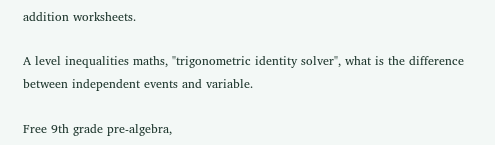addition worksheets.

A level inequalities maths, "trigonometric identity solver", what is the difference between independent events and variable.

Free 9th grade pre-algebra,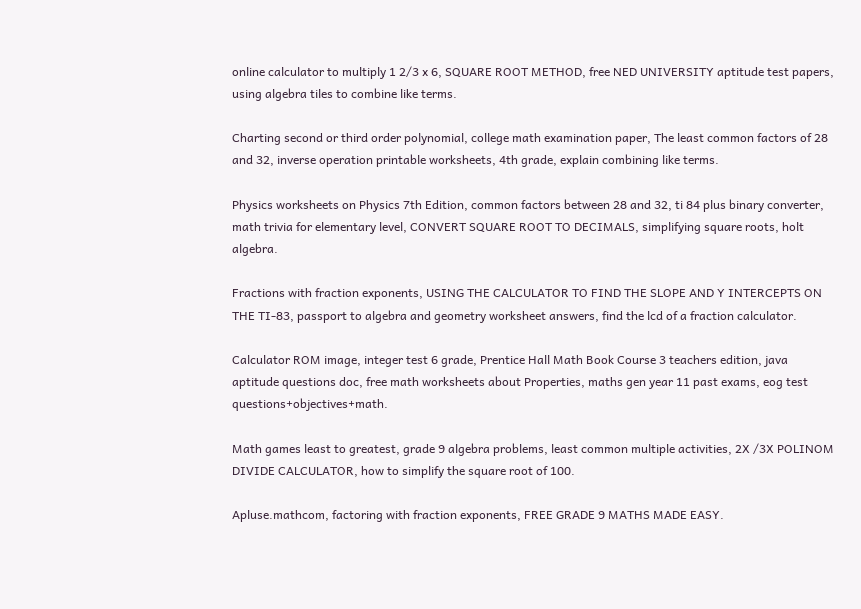online calculator to multiply 1 2/3 x 6, SQUARE ROOT METHOD, free NED UNIVERSITY aptitude test papers, using algebra tiles to combine like terms.

Charting second or third order polynomial, college math examination paper, The least common factors of 28 and 32, inverse operation printable worksheets, 4th grade, explain combining like terms.

Physics worksheets on Physics 7th Edition, common factors between 28 and 32, ti 84 plus binary converter, math trivia for elementary level, CONVERT SQUARE ROOT TO DECIMALS, simplifying square roots, holt algebra.

Fractions with fraction exponents, USING THE CALCULATOR TO FIND THE SLOPE AND Y INTERCEPTS ON THE TI-83, passport to algebra and geometry worksheet answers, find the lcd of a fraction calculator.

Calculator ROM image, integer test 6 grade, Prentice Hall Math Book Course 3 teachers edition, java aptitude questions doc, free math worksheets about Properties, maths gen year 11 past exams, eog test questions+objectives+math.

Math games least to greatest, grade 9 algebra problems, least common multiple activities, 2X /3X POLINOM DIVIDE CALCULATOR, how to simplify the square root of 100.

Apluse.mathcom, factoring with fraction exponents, FREE GRADE 9 MATHS MADE EASY.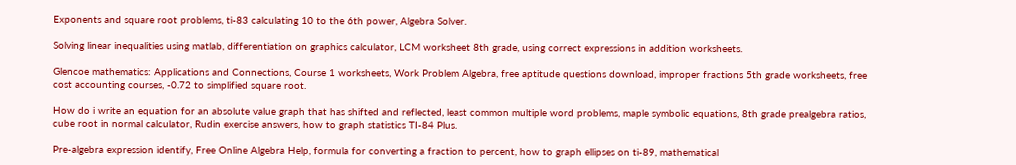Exponents and square root problems, ti-83 calculating 10 to the 6th power, Algebra Solver.

Solving linear inequalities using matlab, differentiation on graphics calculator, LCM worksheet 8th grade, using correct expressions in addition worksheets.

Glencoe mathematics: Applications and Connections, Course 1 worksheets, Work Problem Algebra, free aptitude questions download, improper fractions 5th grade worksheets, free cost accounting courses, -0.72 to simplified square root.

How do i write an equation for an absolute value graph that has shifted and reflected, least common multiple word problems, maple symbolic equations, 8th grade prealgebra ratios, cube root in normal calculator, Rudin exercise answers, how to graph statistics TI-84 Plus.

Pre-algebra expression identify, Free Online Algebra Help, formula for converting a fraction to percent, how to graph ellipses on ti-89, mathematical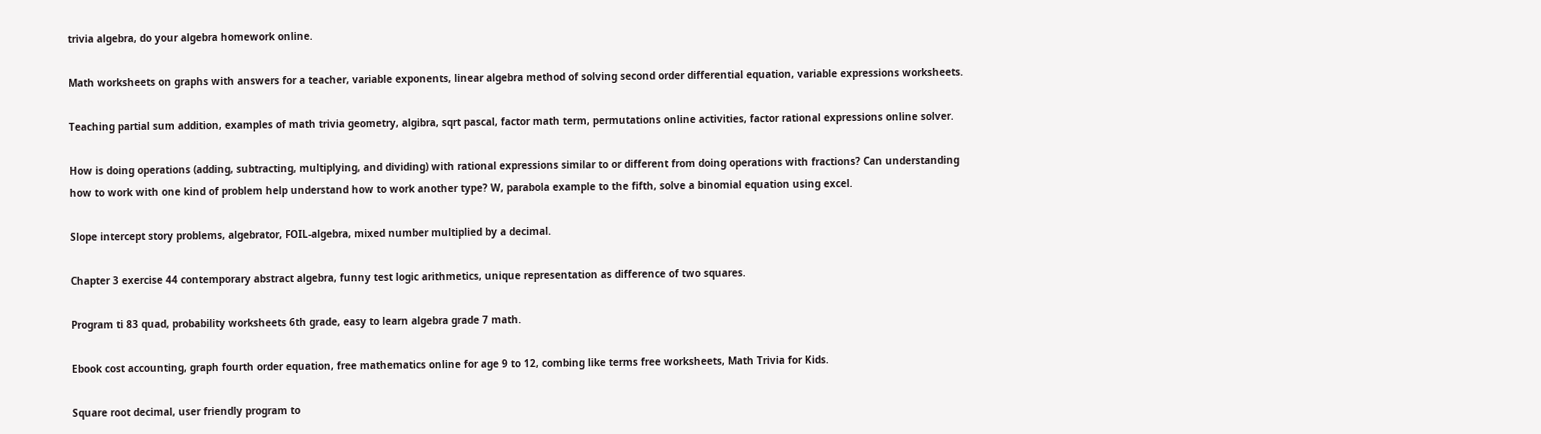trivia algebra, do your algebra homework online.

Math worksheets on graphs with answers for a teacher, variable exponents, linear algebra method of solving second order differential equation, variable expressions worksheets.

Teaching partial sum addition, examples of math trivia geometry, algibra, sqrt pascal, factor math term, permutations online activities, factor rational expressions online solver.

How is doing operations (adding, subtracting, multiplying, and dividing) with rational expressions similar to or different from doing operations with fractions? Can understanding how to work with one kind of problem help understand how to work another type? W, parabola example to the fifth, solve a binomial equation using excel.

Slope intercept story problems, algebrator, FOIL-algebra, mixed number multiplied by a decimal.

Chapter 3 exercise 44 contemporary abstract algebra, funny test logic arithmetics, unique representation as difference of two squares.

Program ti 83 quad, probability worksheets 6th grade, easy to learn algebra grade 7 math.

Ebook cost accounting, graph fourth order equation, free mathematics online for age 9 to 12, combing like terms free worksheets, Math Trivia for Kids.

Square root decimal, user friendly program to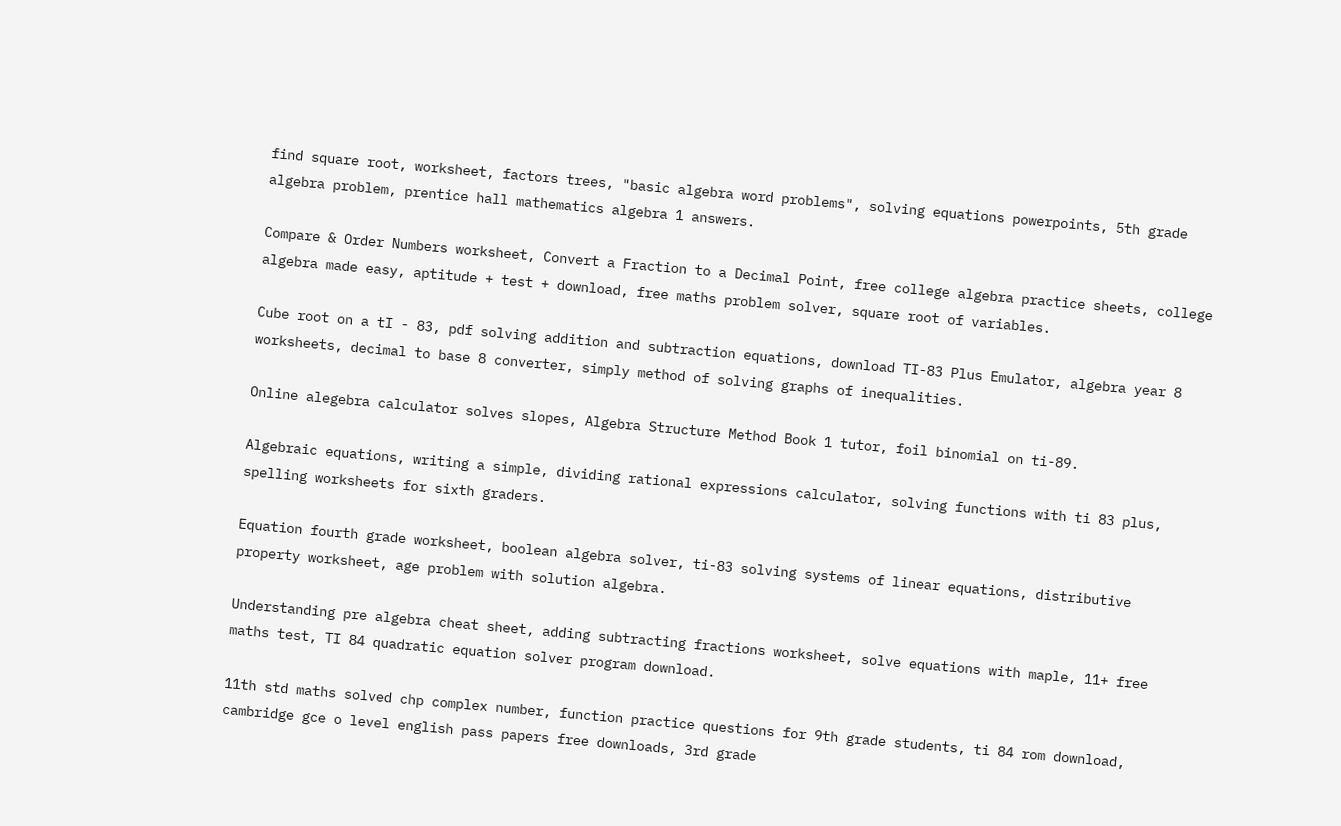find square root, worksheet, factors trees, "basic algebra word problems", solving equations powerpoints, 5th grade algebra problem, prentice hall mathematics algebra 1 answers.

Compare & Order Numbers worksheet, Convert a Fraction to a Decimal Point, free college algebra practice sheets, college algebra made easy, aptitude + test + download, free maths problem solver, square root of variables.

Cube root on a tI - 83, pdf solving addition and subtraction equations, download TI-83 Plus Emulator, algebra year 8 worksheets, decimal to base 8 converter, simply method of solving graphs of inequalities.

Online alegebra calculator solves slopes, Algebra Structure Method Book 1 tutor, foil binomial on ti-89.

Algebraic equations, writing a simple, dividing rational expressions calculator, solving functions with ti 83 plus, spelling worksheets for sixth graders.

Equation fourth grade worksheet, boolean algebra solver, ti-83 solving systems of linear equations, distributive property worksheet, age problem with solution algebra.

Understanding pre algebra cheat sheet, adding subtracting fractions worksheet, solve equations with maple, 11+ free maths test, TI 84 quadratic equation solver program download.

11th std maths solved chp complex number, function practice questions for 9th grade students, ti 84 rom download, cambridge gce o level english pass papers free downloads, 3rd grade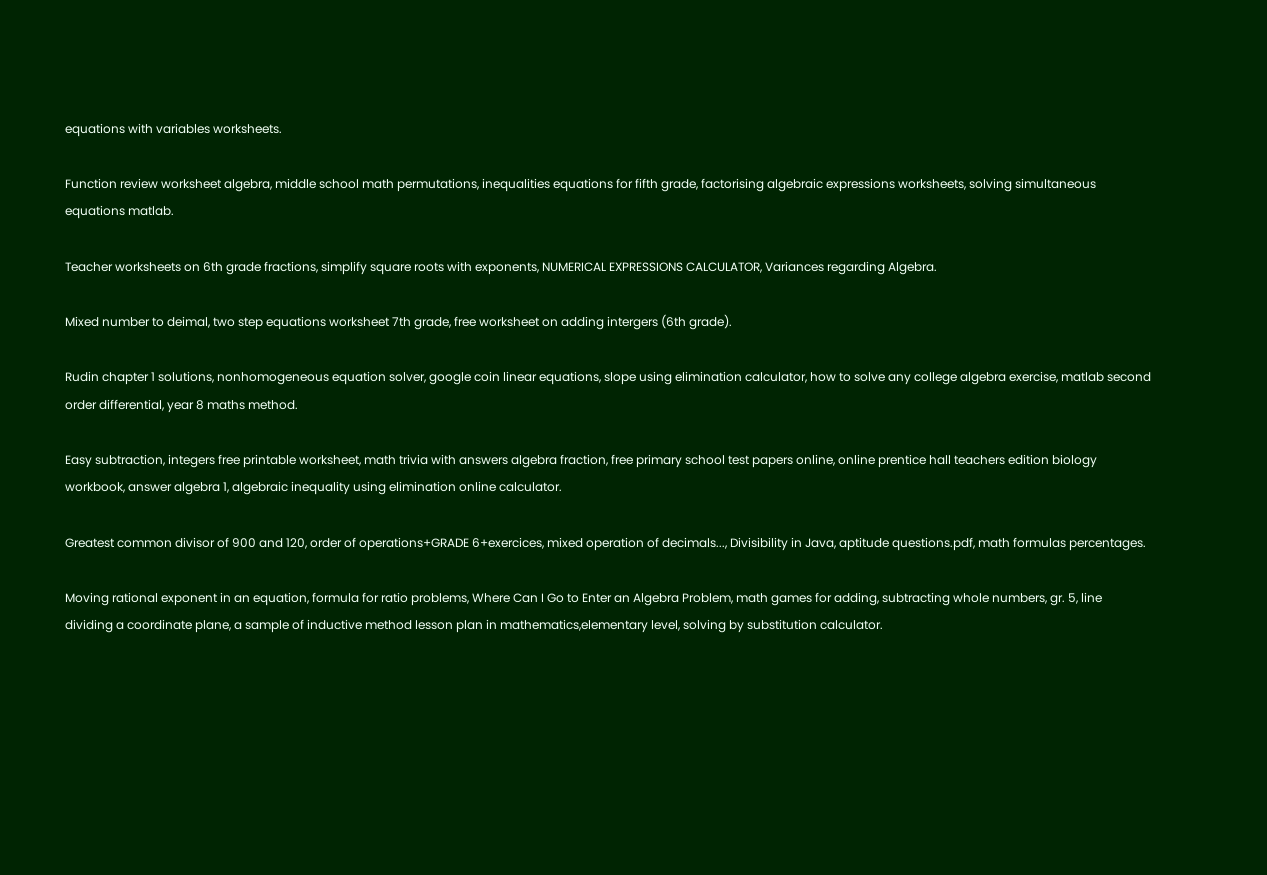equations with variables worksheets.

Function review worksheet algebra, middle school math permutations, inequalities equations for fifth grade, factorising algebraic expressions worksheets, solving simultaneous equations matlab.

Teacher worksheets on 6th grade fractions, simplify square roots with exponents, NUMERICAL EXPRESSIONS CALCULATOR, Variances regarding Algebra.

Mixed number to deimal, two step equations worksheet 7th grade, free worksheet on adding intergers (6th grade).

Rudin chapter 1 solutions, nonhomogeneous equation solver, google coin linear equations, slope using elimination calculator, how to solve any college algebra exercise, matlab second order differential, year 8 maths method.

Easy subtraction, integers free printable worksheet, math trivia with answers algebra fraction, free primary school test papers online, online prentice hall teachers edition biology workbook, answer algebra 1, algebraic inequality using elimination online calculator.

Greatest common divisor of 900 and 120, order of operations+GRADE 6+exercices, mixed operation of decimals..., Divisibility in Java, aptitude questions.pdf, math formulas percentages.

Moving rational exponent in an equation, formula for ratio problems, Where Can I Go to Enter an Algebra Problem, math games for adding, subtracting whole numbers, gr. 5, line dividing a coordinate plane, a sample of inductive method lesson plan in mathematics,elementary level, solving by substitution calculator.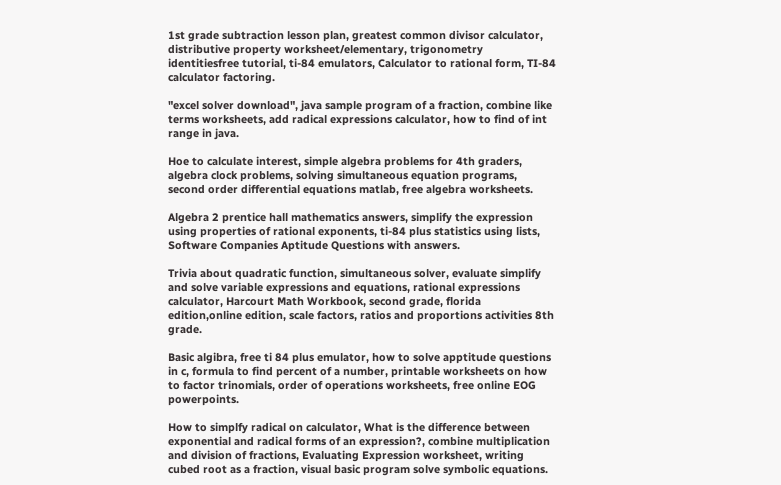1st grade subtraction lesson plan, greatest common divisor calculator, distributive property worksheet/elementary, trigonometry identitiesfree tutorial, ti-84 emulators, Calculator to rational form, TI-84 calculator factoring.

"excel solver download", java sample program of a fraction, combine like terms worksheets, add radical expressions calculator, how to find of int range in java.

Hoe to calculate interest, simple algebra problems for 4th graders, algebra clock problems, solving simultaneous equation programs, second order differential equations matlab, free algebra worksheets.

Algebra 2 prentice hall mathematics answers, simplify the expression using properties of rational exponents, ti-84 plus statistics using lists, Software Companies Aptitude Questions with answers.

Trivia about quadratic function, simultaneous solver, evaluate simplify and solve variable expressions and equations, rational expressions calculator, Harcourt Math Workbook, second grade, florida edition,online edition, scale factors, ratios and proportions activities 8th grade.

Basic algibra, free ti 84 plus emulator, how to solve apptitude questions in c, formula to find percent of a number, printable worksheets on how to factor trinomials, order of operations worksheets, free online EOG powerpoints.

How to simplfy radical on calculator, What is the difference between exponential and radical forms of an expression?, combine multiplication and division of fractions, Evaluating Expression worksheet, writing cubed root as a fraction, visual basic program solve symbolic equations.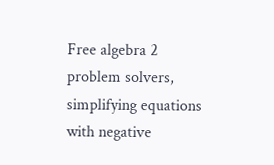Free algebra 2 problem solvers, simplifying equations with negative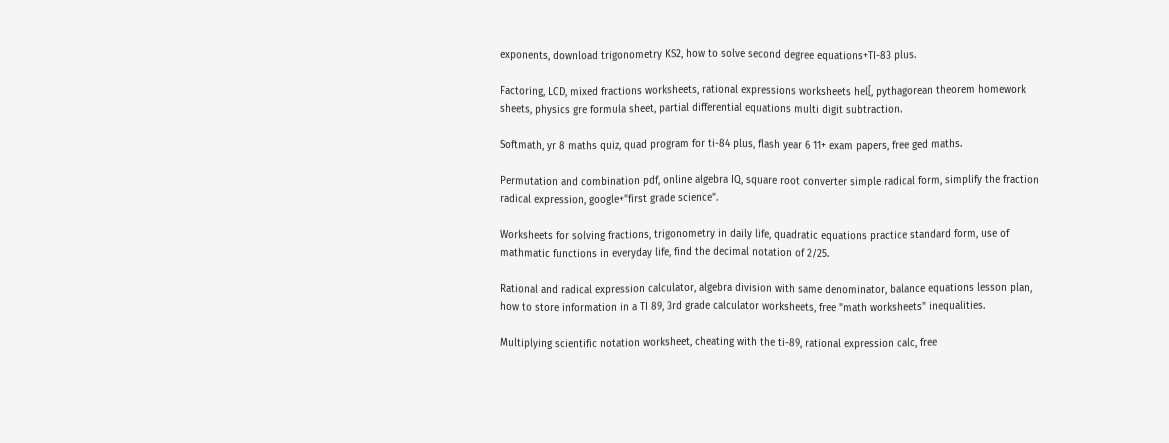exponents, download trigonometry KS2, how to solve second degree equations+TI-83 plus.

Factoring, LCD, mixed fractions worksheets, rational expressions worksheets hel[, pythagorean theorem homework sheets, physics gre formula sheet, partial differential equations multi digit subtraction.

Softmath, yr 8 maths quiz, quad program for ti-84 plus, flash year 6 11+ exam papers, free ged maths.

Permutation and combination pdf, online algebra IQ, square root converter simple radical form, simplify the fraction radical expression, google+"first grade science".

Worksheets for solving fractions, trigonometry in daily life, quadratic equations practice standard form, use of mathmatic functions in everyday life, find the decimal notation of 2/25.

Rational and radical expression calculator, algebra division with same denominator, balance equations lesson plan, how to store information in a TI 89, 3rd grade calculator worksheets, free "math worksheets" inequalities.

Multiplying scientific notation worksheet, cheating with the ti-89, rational expression calc, free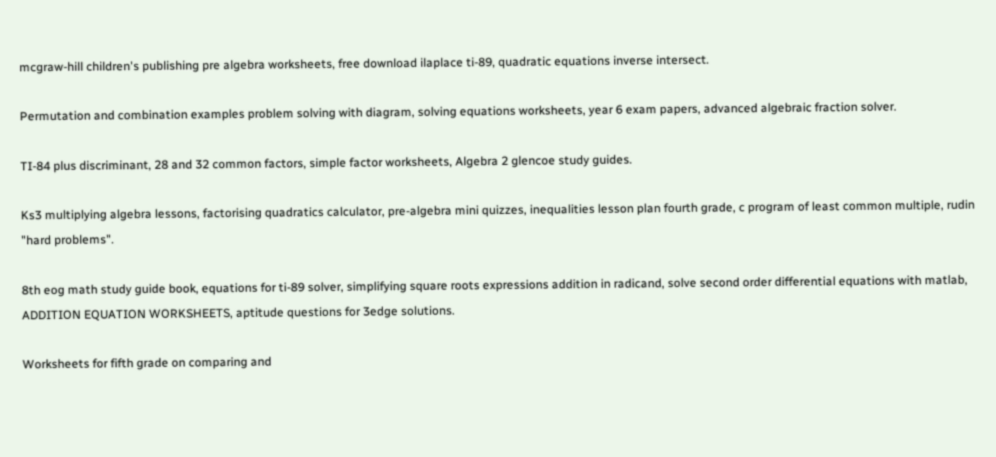mcgraw-hill children's publishing pre algebra worksheets, free download ilaplace ti-89, quadratic equations inverse intersect.

Permutation and combination examples problem solving with diagram, solving equations worksheets, year 6 exam papers, advanced algebraic fraction solver.

TI-84 plus discriminant, 28 and 32 common factors, simple factor worksheets, Algebra 2 glencoe study guides.

Ks3 multiplying algebra lessons, factorising quadratics calculator, pre-algebra mini quizzes, inequalities lesson plan fourth grade, c program of least common multiple, rudin "hard problems".

8th eog math study guide book, equations for ti-89 solver, simplifying square roots expressions addition in radicand, solve second order differential equations with matlab, ADDITION EQUATION WORKSHEETS, aptitude questions for 3edge solutions.

Worksheets for fifth grade on comparing and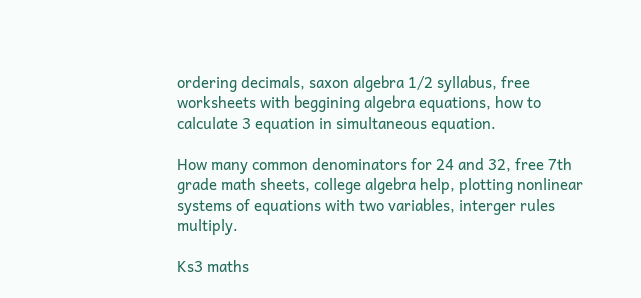ordering decimals, saxon algebra 1/2 syllabus, free worksheets with beggining algebra equations, how to calculate 3 equation in simultaneous equation.

How many common denominators for 24 and 32, free 7th grade math sheets, college algebra help, plotting nonlinear systems of equations with two variables, interger rules multiply.

Ks3 maths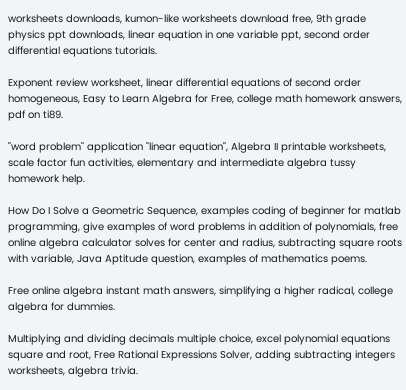worksheets downloads, kumon-like worksheets download free, 9th grade physics ppt downloads, linear equation in one variable ppt, second order differential equations tutorials.

Exponent review worksheet, linear differential equations of second order homogeneous, Easy to Learn Algebra for Free, college math homework answers, pdf on ti89.

"word problem" application "linear equation", Algebra II printable worksheets, scale factor fun activities, elementary and intermediate algebra tussy homework help.

How Do I Solve a Geometric Sequence, examples coding of beginner for matlab programming, give examples of word problems in addition of polynomials, free online algebra calculator solves for center and radius, subtracting square roots with variable, Java Aptitude question, examples of mathematics poems.

Free online algebra instant math answers, simplifying a higher radical, college algebra for dummies.

Multiplying and dividing decimals multiple choice, excel polynomial equations square and root, Free Rational Expressions Solver, adding subtracting integers worksheets, algebra trivia.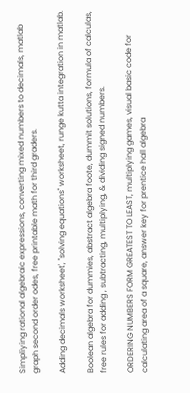Simpliying rational algebraic expressions, converting mixed numbers to decimals, matlab graph second order odes, free printable math for third graders.

Adding decimals worksheet', "solving equations" worksheet, runge kutta integration in matlab.

Boolean algebra for dummies, abstract algebra foote, dummit solutions, formula of calculas, free rules for adding , subtracting, multiplying, & dividing signed numbers.

ORDERING NUMBERS FORM GREATEST TO LEAST, multiplying games, visual basic code for calculating area of a square, answer key for prentice hall algebra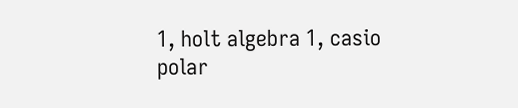1, holt algebra 1, casio polar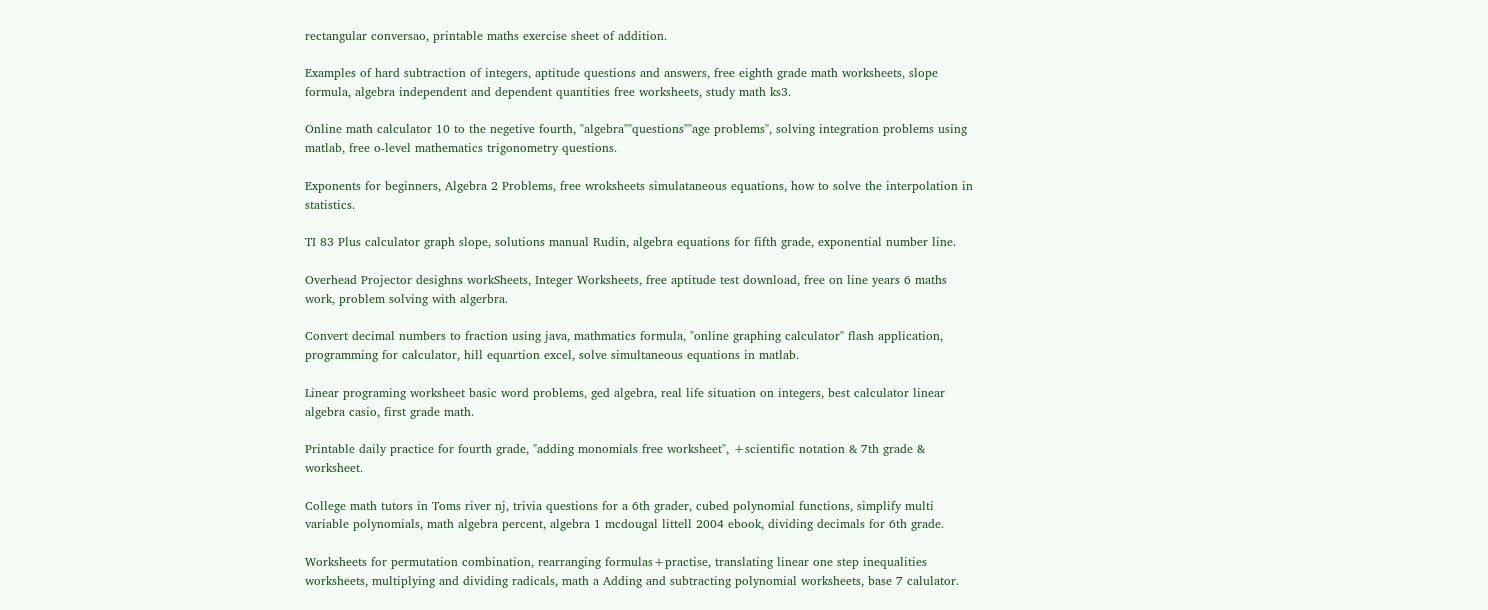rectangular conversao, printable maths exercise sheet of addition.

Examples of hard subtraction of integers, aptitude questions and answers, free eighth grade math worksheets, slope formula, algebra independent and dependent quantities free worksheets, study math ks3.

Online math calculator 10 to the negetive fourth, "algebra""questions""age problems", solving integration problems using matlab, free o-level mathematics trigonometry questions.

Exponents for beginners, Algebra 2 Problems, free wroksheets simulataneous equations, how to solve the interpolation in statistics.

TI 83 Plus calculator graph slope, solutions manual Rudin, algebra equations for fifth grade, exponential number line.

Overhead Projector desighns workSheets, Integer Worksheets, free aptitude test download, free on line years 6 maths work, problem solving with algerbra.

Convert decimal numbers to fraction using java, mathmatics formula, "online graphing calculator" flash application, programming for calculator, hill equartion excel, solve simultaneous equations in matlab.

Linear programing worksheet basic word problems, ged algebra, real life situation on integers, best calculator linear algebra casio, first grade math.

Printable daily practice for fourth grade, "adding monomials free worksheet", +scientific notation & 7th grade & worksheet.

College math tutors in Toms river nj, trivia questions for a 6th grader, cubed polynomial functions, simplify multi variable polynomials, math algebra percent, algebra 1 mcdougal littell 2004 ebook, dividing decimals for 6th grade.

Worksheets for permutation combination, rearranging formulas+practise, translating linear one step inequalities worksheets, multiplying and dividing radicals, math a Adding and subtracting polynomial worksheets, base 7 calulator.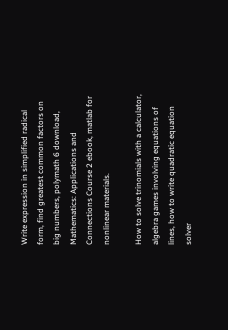Write expression in simplified radical form, find greatest common factors on big numbers, polymath 6 download, Mathematics: Applications and Connections Course 2 ebook, matlab for nonlinear materials.

How to solve trinomials with a calculator, algebra games involving equations of lines, how to write quadratic equation solver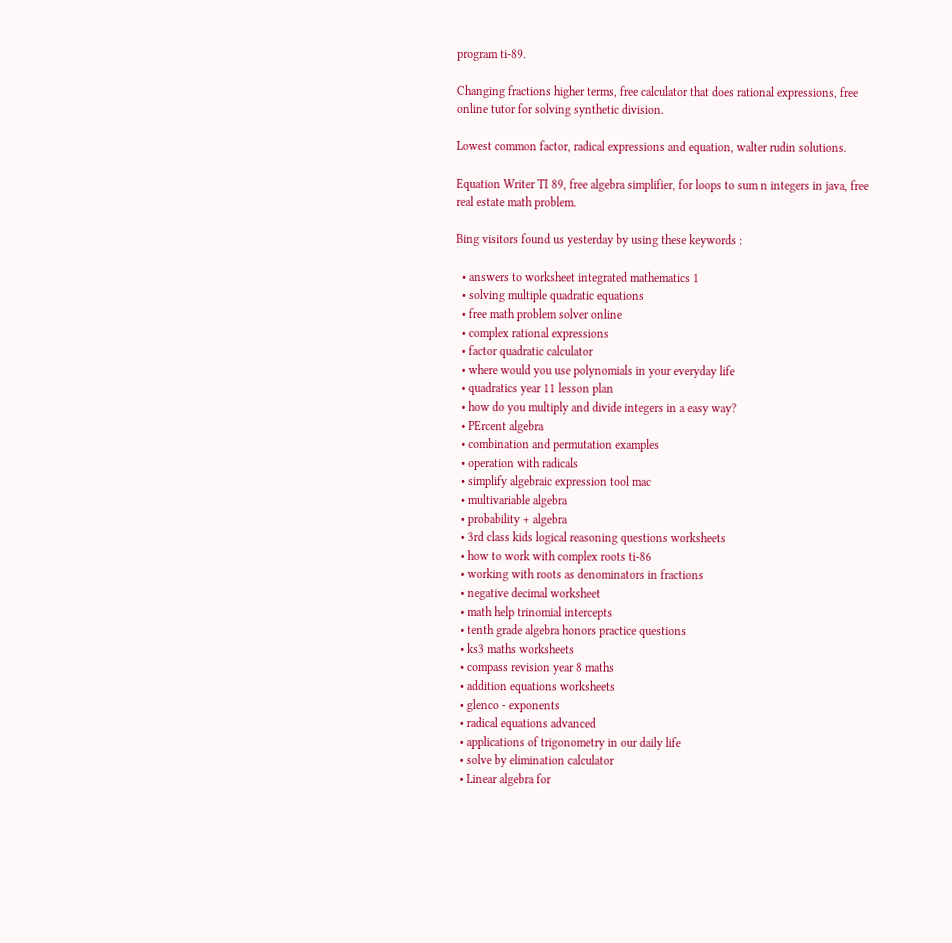program ti-89.

Changing fractions higher terms, free calculator that does rational expressions, free online tutor for solving synthetic division.

Lowest common factor, radical expressions and equation, walter rudin solutions.

Equation Writer TI 89, free algebra simplifier, for loops to sum n integers in java, free real estate math problem.

Bing visitors found us yesterday by using these keywords :

  • answers to worksheet integrated mathematics 1
  • solving multiple quadratic equations
  • free math problem solver online
  • complex rational expressions
  • factor quadratic calculator
  • where would you use polynomials in your everyday life
  • quadratics year 11 lesson plan
  • how do you multiply and divide integers in a easy way?
  • PErcent algebra
  • combination and permutation examples
  • operation with radicals
  • simplify algebraic expression tool mac
  • multivariable algebra
  • probability + algebra
  • 3rd class kids logical reasoning questions worksheets
  • how to work with complex roots ti-86
  • working with roots as denominators in fractions
  • negative decimal worksheet
  • math help trinomial intercepts
  • tenth grade algebra honors practice questions
  • ks3 maths worksheets
  • compass revision year 8 maths
  • addition equations worksheets
  • glenco - exponents
  • radical equations advanced
  • applications of trigonometry in our daily life
  • solve by elimination calculator
  • Linear algebra for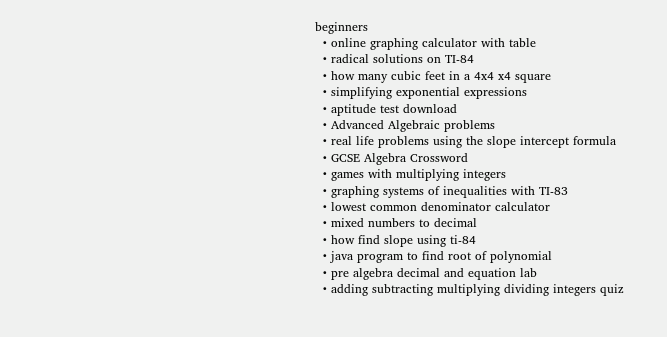beginners
  • online graphing calculator with table
  • radical solutions on TI-84
  • how many cubic feet in a 4x4 x4 square
  • simplifying exponential expressions
  • aptitude test download
  • Advanced Algebraic problems
  • real life problems using the slope intercept formula
  • GCSE Algebra Crossword
  • games with multiplying integers
  • graphing systems of inequalities with TI-83
  • lowest common denominator calculator
  • mixed numbers to decimal
  • how find slope using ti-84
  • java program to find root of polynomial
  • pre algebra decimal and equation lab
  • adding subtracting multiplying dividing integers quiz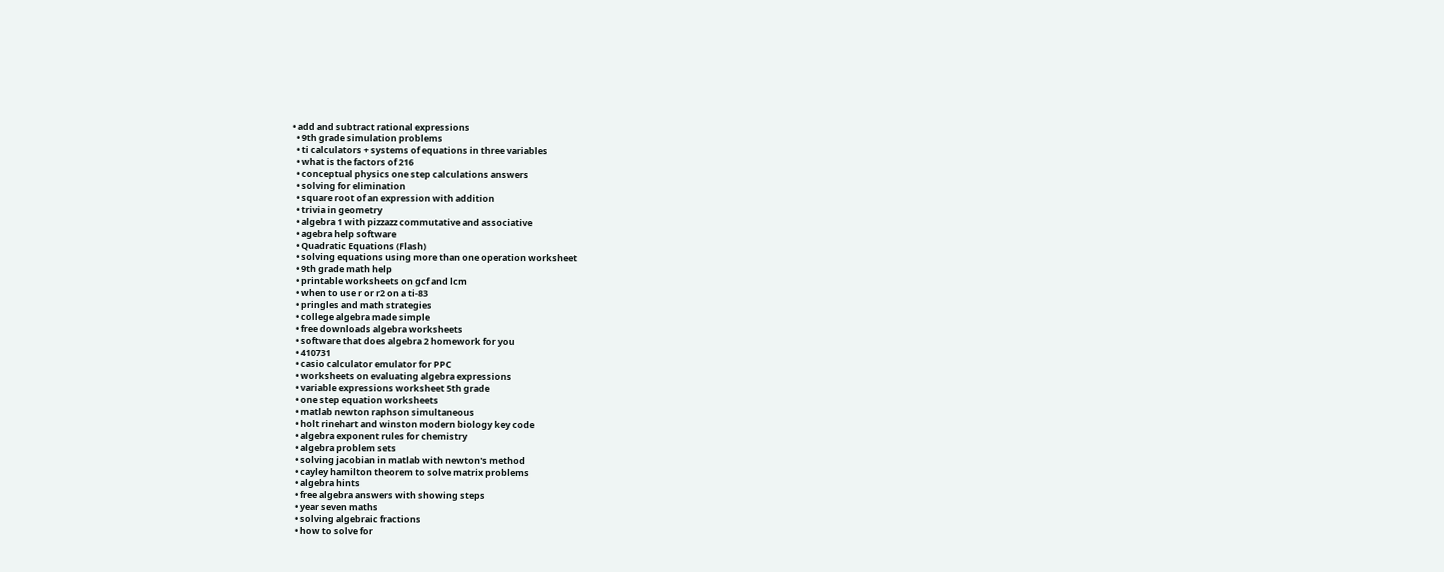• add and subtract rational expressions
  • 9th grade simulation problems
  • ti calculators + systems of equations in three variables
  • what is the factors of 216
  • conceptual physics one step calculations answers
  • solving for elimination
  • square root of an expression with addition
  • trivia in geometry
  • algebra 1 with pizzazz commutative and associative
  • agebra help software
  • Quadratic Equations (Flash)
  • solving equations using more than one operation worksheet
  • 9th grade math help
  • printable worksheets on gcf and lcm
  • when to use r or r2 on a ti-83
  • pringles and math strategies
  • college algebra made simple
  • free downloads algebra worksheets
  • software that does algebra 2 homework for you
  • 410731
  • casio calculator emulator for PPC
  • worksheets on evaluating algebra expressions
  • variable expressions worksheet 5th grade
  • one step equation worksheets
  • matlab newton raphson simultaneous
  • holt rinehart and winston modern biology key code
  • algebra exponent rules for chemistry
  • algebra problem sets
  • solving jacobian in matlab with newton's method
  • cayley hamilton theorem to solve matrix problems
  • algebra hints
  • free algebra answers with showing steps
  • year seven maths
  • solving algebraic fractions
  • how to solve for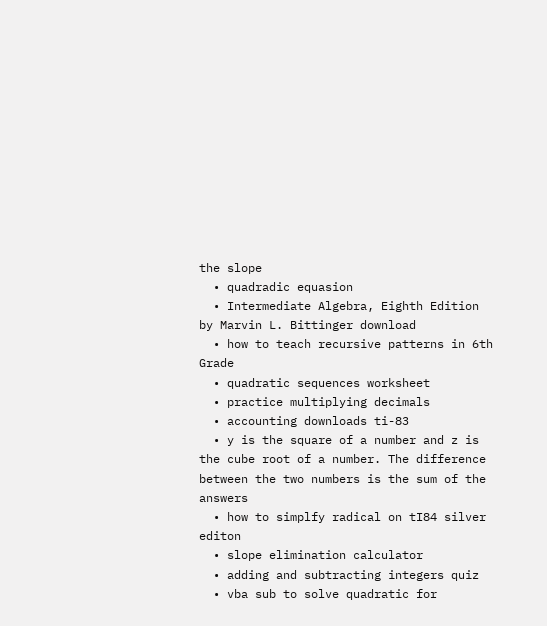the slope
  • quadradic equasion
  • Intermediate Algebra, Eighth Edition by Marvin L. Bittinger download
  • how to teach recursive patterns in 6th Grade
  • quadratic sequences worksheet
  • practice multiplying decimals
  • accounting downloads ti-83
  • y is the square of a number and z is the cube root of a number. The difference between the two numbers is the sum of the answers
  • how to simplfy radical on tI84 silver editon
  • slope elimination calculator
  • adding and subtracting integers quiz
  • vba sub to solve quadratic for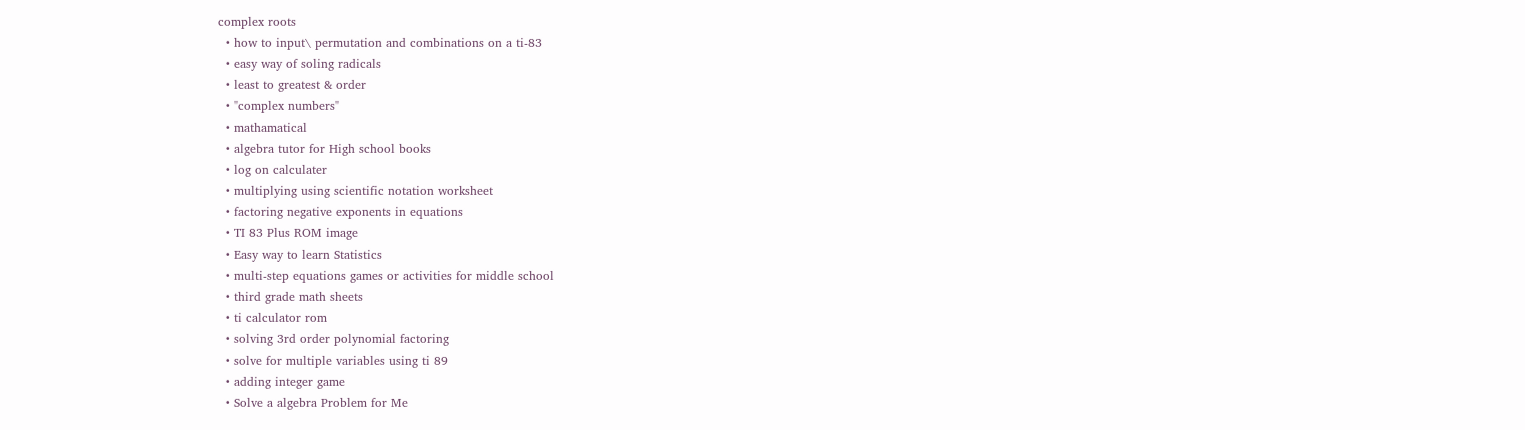complex roots
  • how to input\ permutation and combinations on a ti-83
  • easy way of soling radicals
  • least to greatest & order
  • "complex numbers"
  • mathamatical
  • algebra tutor for High school books
  • log on calculater
  • multiplying using scientific notation worksheet
  • factoring negative exponents in equations
  • TI 83 Plus ROM image
  • Easy way to learn Statistics
  • multi-step equations games or activities for middle school
  • third grade math sheets
  • ti calculator rom
  • solving 3rd order polynomial factoring
  • solve for multiple variables using ti 89
  • adding integer game
  • Solve a algebra Problem for Me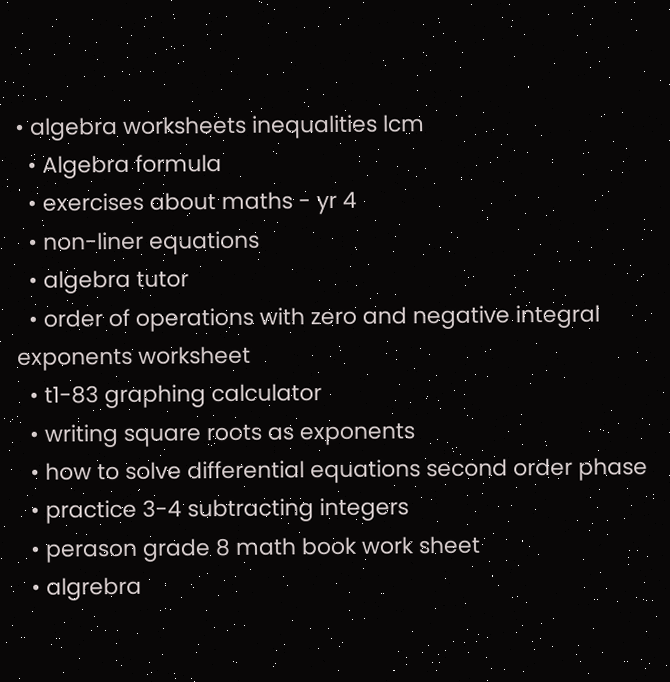• algebra worksheets inequalities lcm
  • Algebra formula
  • exercises about maths - yr 4
  • non-liner equations
  • algebra tutor
  • order of operations with zero and negative integral exponents worksheet
  • t1-83 graphing calculator
  • writing square roots as exponents
  • how to solve differential equations second order phase
  • practice 3-4 subtracting integers
  • perason grade 8 math book work sheet
  • algrebra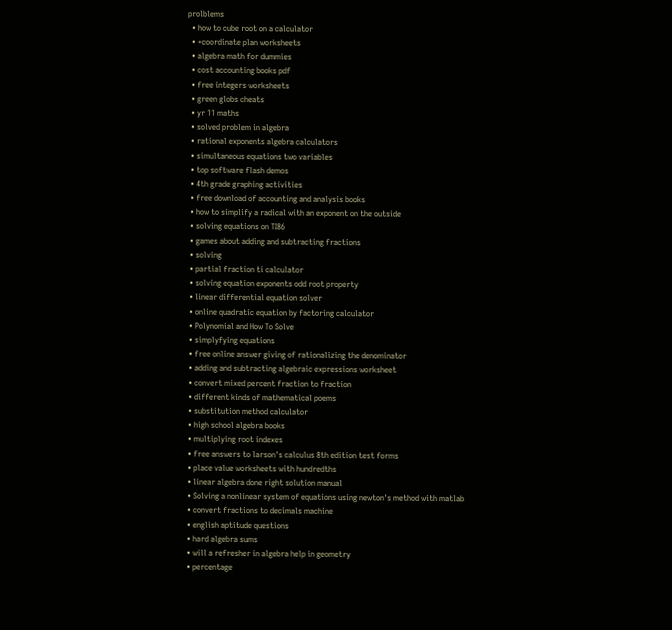prolblems
  • how to cube root on a calculator
  • +coordinate plan worksheets
  • algebra math for dummies
  • cost accounting books pdf
  • free integers worksheets
  • green globs cheats
  • yr 11 maths
  • solved problem in algebra
  • rational exponents algebra calculators
  • simultaneous equations two variables
  • top software flash demos
  • 4th grade graphing activities
  • free download of accounting and analysis books
  • how to simplify a radical with an exponent on the outside
  • solving equations on TI86
  • games about adding and subtracting fractions
  • solving
  • partial fraction ti calculator
  • solving equation exponents odd root property
  • linear differential equation solver
  • online quadratic equation by factoring calculator
  • Polynomial and How To Solve
  • simplyfying equations
  • free online answer giving of rationalizing the denominator
  • adding and subtracting algebraic expressions worksheet
  • convert mixed percent fraction to fraction
  • different kinds of mathematical poems
  • substitution method calculator
  • high school algebra books
  • multiplying root indexes
  • free answers to larson's calculus 8th edition test forms
  • place value worksheets with hundredths
  • linear algebra done right solution manual
  • Solving a nonlinear system of equations using newton's method with matlab
  • convert fractions to decimals machine
  • english aptitude questions
  • hard algebra sums
  • will a refresher in algebra help in geometry
  • percentage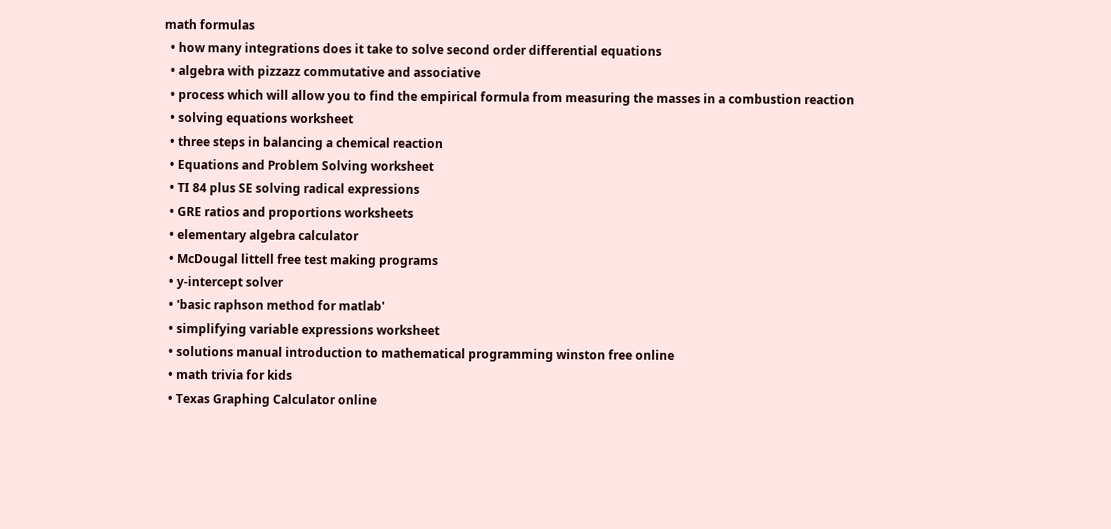math formulas
  • how many integrations does it take to solve second order differential equations
  • algebra with pizzazz commutative and associative
  • process which will allow you to find the empirical formula from measuring the masses in a combustion reaction
  • solving equations worksheet
  • three steps in balancing a chemical reaction
  • Equations and Problem Solving worksheet
  • TI 84 plus SE solving radical expressions
  • GRE ratios and proportions worksheets
  • elementary algebra calculator
  • McDougal littell free test making programs
  • y-intercept solver
  • 'basic raphson method for matlab'
  • simplifying variable expressions worksheet
  • solutions manual introduction to mathematical programming winston free online
  • math trivia for kids
  • Texas Graphing Calculator online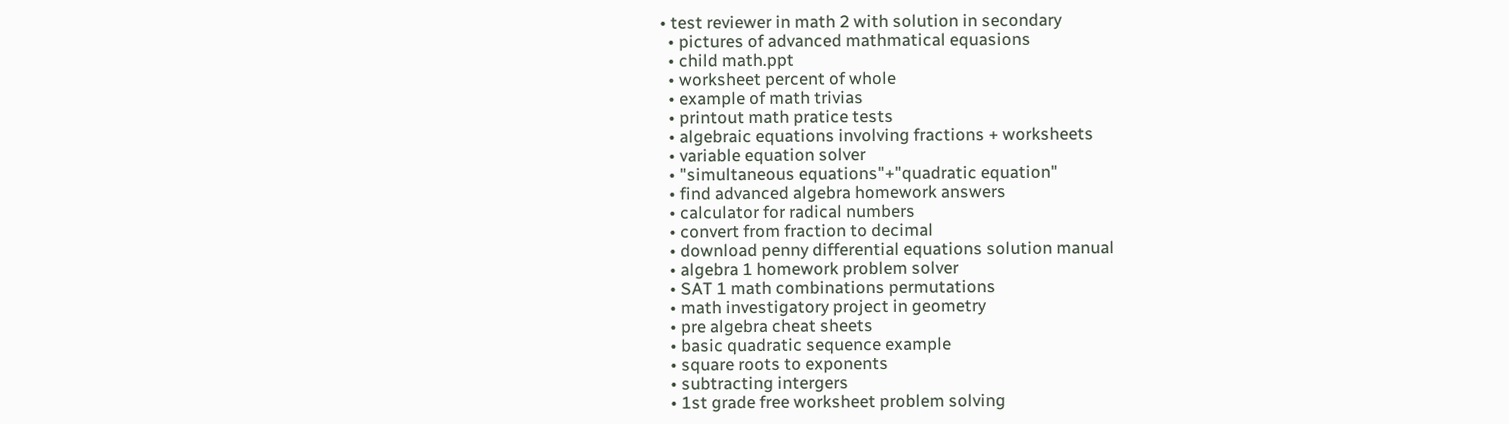• test reviewer in math 2 with solution in secondary
  • pictures of advanced mathmatical equasions
  • child math.ppt
  • worksheet percent of whole
  • example of math trivias
  • printout math pratice tests
  • algebraic equations involving fractions + worksheets
  • variable equation solver
  • "simultaneous equations"+"quadratic equation"
  • find advanced algebra homework answers
  • calculator for radical numbers
  • convert from fraction to decimal
  • download penny differential equations solution manual
  • algebra 1 homework problem solver
  • SAT 1 math combinations permutations
  • math investigatory project in geometry
  • pre algebra cheat sheets
  • basic quadratic sequence example
  • square roots to exponents
  • subtracting intergers
  • 1st grade free worksheet problem solving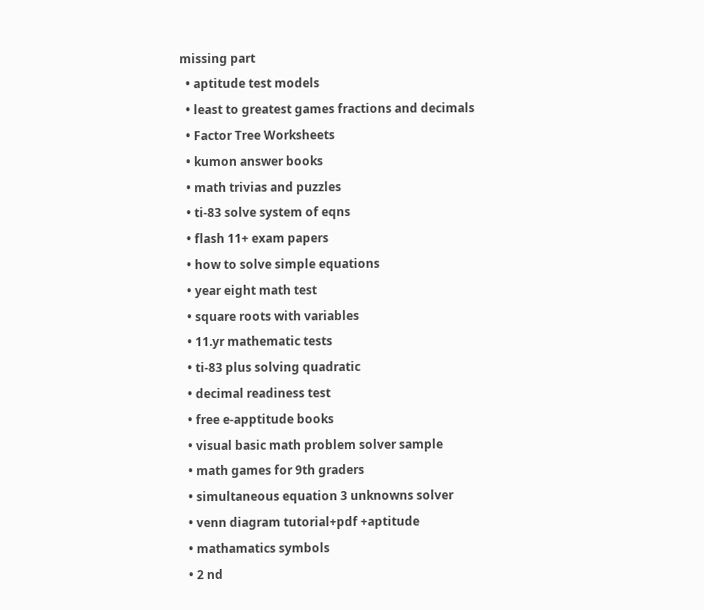missing part
  • aptitude test models
  • least to greatest games fractions and decimals
  • Factor Tree Worksheets
  • kumon answer books
  • math trivias and puzzles
  • ti-83 solve system of eqns
  • flash 11+ exam papers
  • how to solve simple equations
  • year eight math test
  • square roots with variables
  • 11.yr mathematic tests
  • ti-83 plus solving quadratic
  • decimal readiness test
  • free e-apptitude books
  • visual basic math problem solver sample
  • math games for 9th graders
  • simultaneous equation 3 unknowns solver
  • venn diagram tutorial+pdf +aptitude
  • mathamatics symbols
  • 2 nd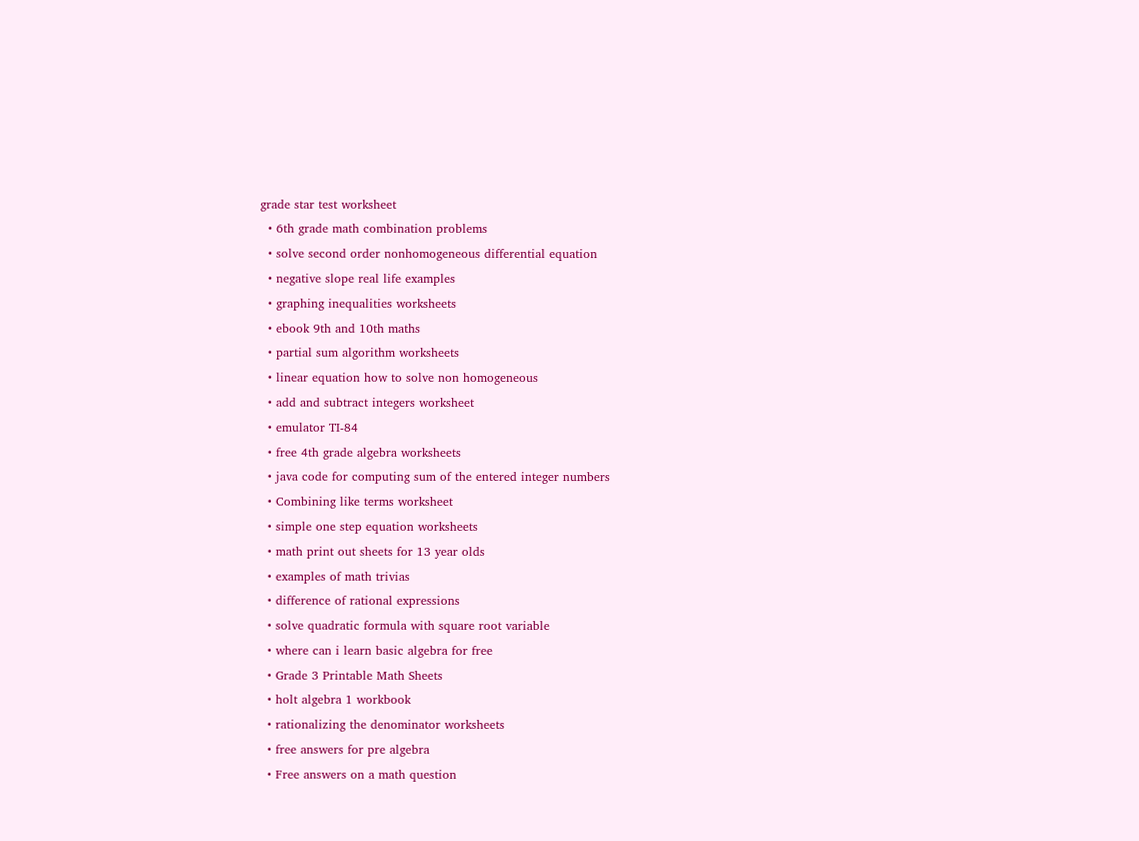grade star test worksheet
  • 6th grade math combination problems
  • solve second order nonhomogeneous differential equation
  • negative slope real life examples
  • graphing inequalities worksheets
  • ebook 9th and 10th maths
  • partial sum algorithm worksheets
  • linear equation how to solve non homogeneous
  • add and subtract integers worksheet
  • emulator TI-84
  • free 4th grade algebra worksheets
  • java code for computing sum of the entered integer numbers
  • Combining like terms worksheet
  • simple one step equation worksheets
  • math print out sheets for 13 year olds
  • examples of math trivias
  • difference of rational expressions
  • solve quadratic formula with square root variable
  • where can i learn basic algebra for free
  • Grade 3 Printable Math Sheets
  • holt algebra 1 workbook
  • rationalizing the denominator worksheets
  • free answers for pre algebra
  • Free answers on a math question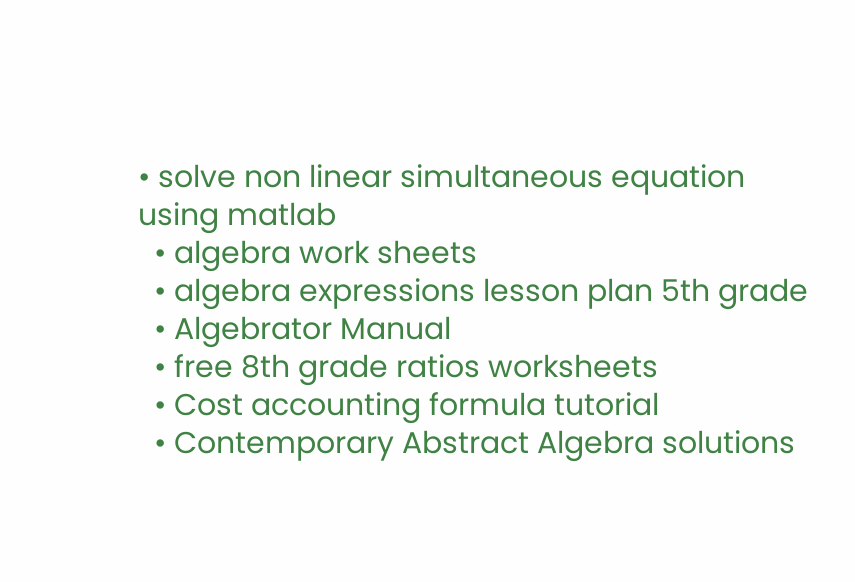• solve non linear simultaneous equation using matlab
  • algebra work sheets
  • algebra expressions lesson plan 5th grade
  • Algebrator Manual
  • free 8th grade ratios worksheets
  • Cost accounting formula tutorial
  • Contemporary Abstract Algebra solutions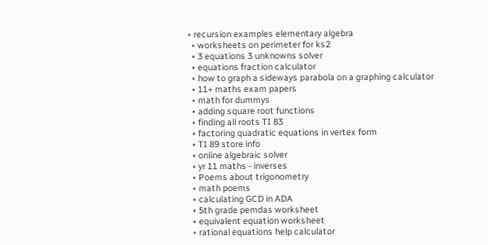• recursion examples elementary algebra
  • worksheets on perimeter for ks2
  • 3 equations 3 unknowns solver
  • equations fraction calculator
  • how to graph a sideways parabola on a graphing calculator
  • 11+ maths exam papers
  • math for dummys
  • adding square root functions
  • finding all roots TI 83
  • factoring quadratic equations in vertex form
  • TI 89 store info
  • online algebraic solver
  • yr 11 maths - inverses
  • Poems about trigonometry
  • math poems
  • calculating GCD in ADA
  • 5th grade pemdas worksheet
  • equivalent equation worksheet
  • rational equations help calculator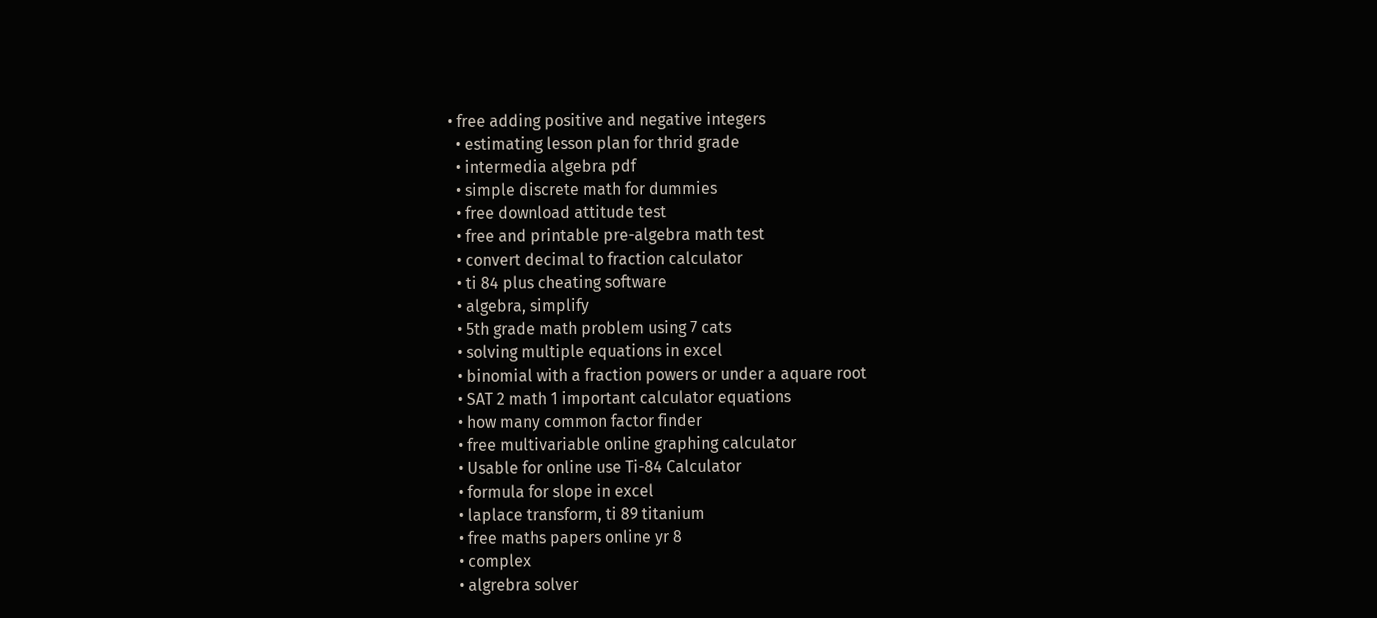• free adding positive and negative integers
  • estimating lesson plan for thrid grade
  • intermedia algebra pdf
  • simple discrete math for dummies
  • free download attitude test
  • free and printable pre-algebra math test
  • convert decimal to fraction calculator
  • ti 84 plus cheating software
  • algebra, simplify
  • 5th grade math problem using 7 cats
  • solving multiple equations in excel
  • binomial with a fraction powers or under a aquare root
  • SAT 2 math 1 important calculator equations
  • how many common factor finder
  • free multivariable online graphing calculator
  • Usable for online use Ti-84 Calculator
  • formula for slope in excel
  • laplace transform, ti 89 titanium
  • free maths papers online yr 8
  • complex
  • algrebra solver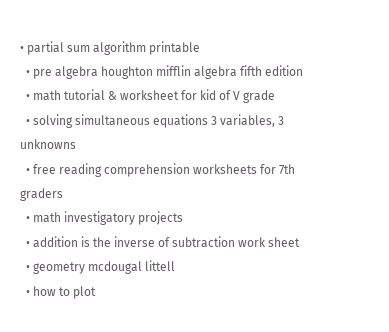• partial sum algorithm printable
  • pre algebra houghton mifflin algebra fifth edition
  • math tutorial & worksheet for kid of V grade
  • solving simultaneous equations 3 variables, 3 unknowns
  • free reading comprehension worksheets for 7th graders
  • math investigatory projects
  • addition is the inverse of subtraction work sheet
  • geometry mcdougal littell
  • how to plot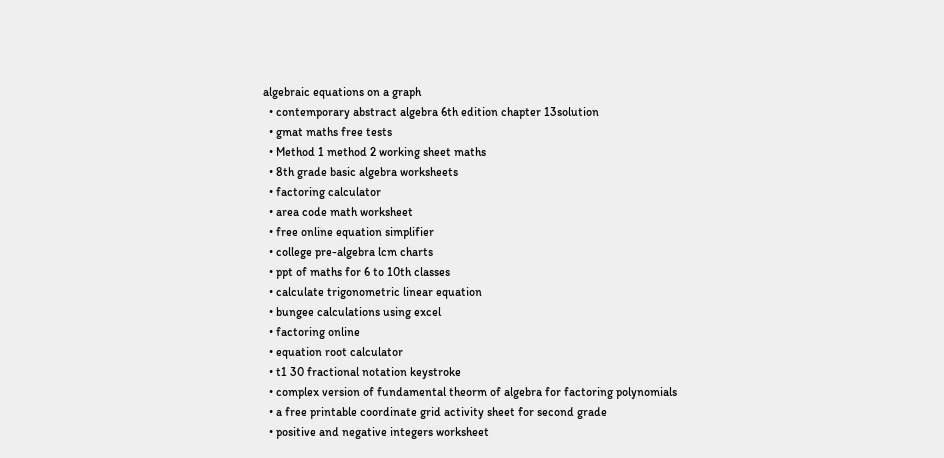algebraic equations on a graph
  • contemporary abstract algebra 6th edition chapter 13solution
  • gmat maths free tests
  • Method 1 method 2 working sheet maths
  • 8th grade basic algebra worksheets
  • factoring calculator
  • area code math worksheet
  • free online equation simplifier
  • college pre-algebra lcm charts
  • ppt of maths for 6 to 10th classes
  • calculate trigonometric linear equation
  • bungee calculations using excel
  • factoring online
  • equation root calculator
  • t1 30 fractional notation keystroke
  • complex version of fundamental theorm of algebra for factoring polynomials
  • a free printable coordinate grid activity sheet for second grade
  • positive and negative integers worksheet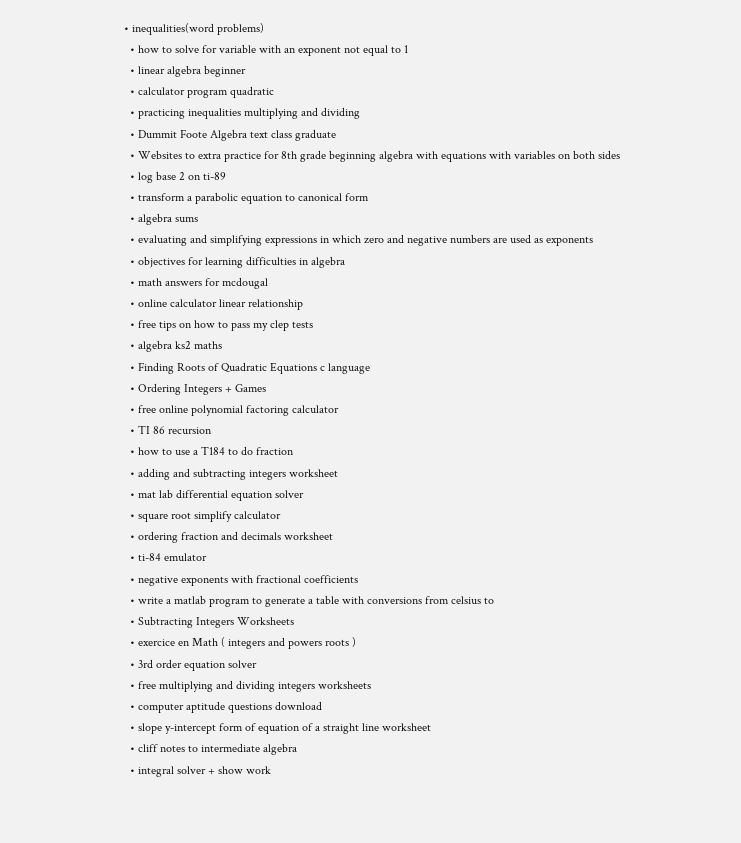• inequalities(word problems)
  • how to solve for variable with an exponent not equal to 1
  • linear algebra beginner
  • calculator program quadratic
  • practicing inequalities multiplying and dividing
  • Dummit Foote Algebra text class graduate
  • Websites to extra practice for 8th grade beginning algebra with equations with variables on both sides
  • log base 2 on ti-89
  • transform a parabolic equation to canonical form
  • algebra sums
  • evaluating and simplifying expressions in which zero and negative numbers are used as exponents
  • objectives for learning difficulties in algebra
  • math answers for mcdougal
  • online calculator linear relationship
  • free tips on how to pass my clep tests
  • algebra ks2 maths
  • Finding Roots of Quadratic Equations c language
  • Ordering Integers + Games
  • free online polynomial factoring calculator
  • TI 86 recursion
  • how to use a T184 to do fraction
  • adding and subtracting integers worksheet
  • mat lab differential equation solver
  • square root simplify calculator
  • ordering fraction and decimals worksheet
  • ti-84 emulator
  • negative exponents with fractional coefficients
  • write a matlab program to generate a table with conversions from celsius to
  • Subtracting Integers Worksheets
  • exercice en Math ( integers and powers roots )
  • 3rd order equation solver
  • free multiplying and dividing integers worksheets
  • computer aptitude questions download
  • slope y-intercept form of equation of a straight line worksheet
  • cliff notes to intermediate algebra
  • integral solver + show work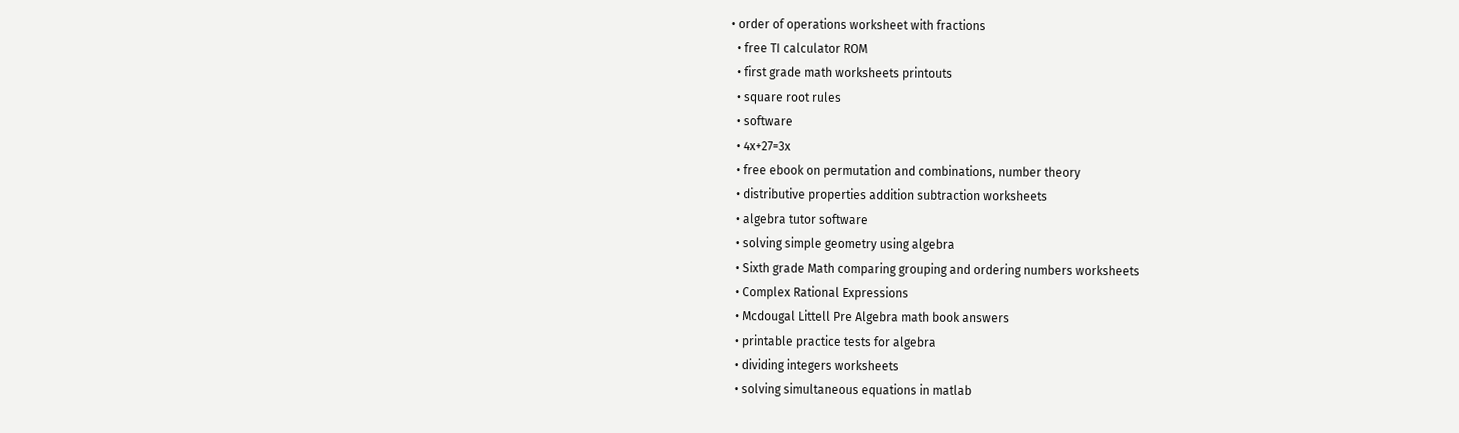• order of operations worksheet with fractions
  • free TI calculator ROM
  • first grade math worksheets printouts
  • square root rules
  • software
  • 4x+27=3x
  • free ebook on permutation and combinations, number theory
  • distributive properties addition subtraction worksheets
  • algebra tutor software
  • solving simple geometry using algebra
  • Sixth grade Math comparing grouping and ordering numbers worksheets
  • Complex Rational Expressions
  • Mcdougal Littell Pre Algebra math book answers
  • printable practice tests for algebra
  • dividing integers worksheets
  • solving simultaneous equations in matlab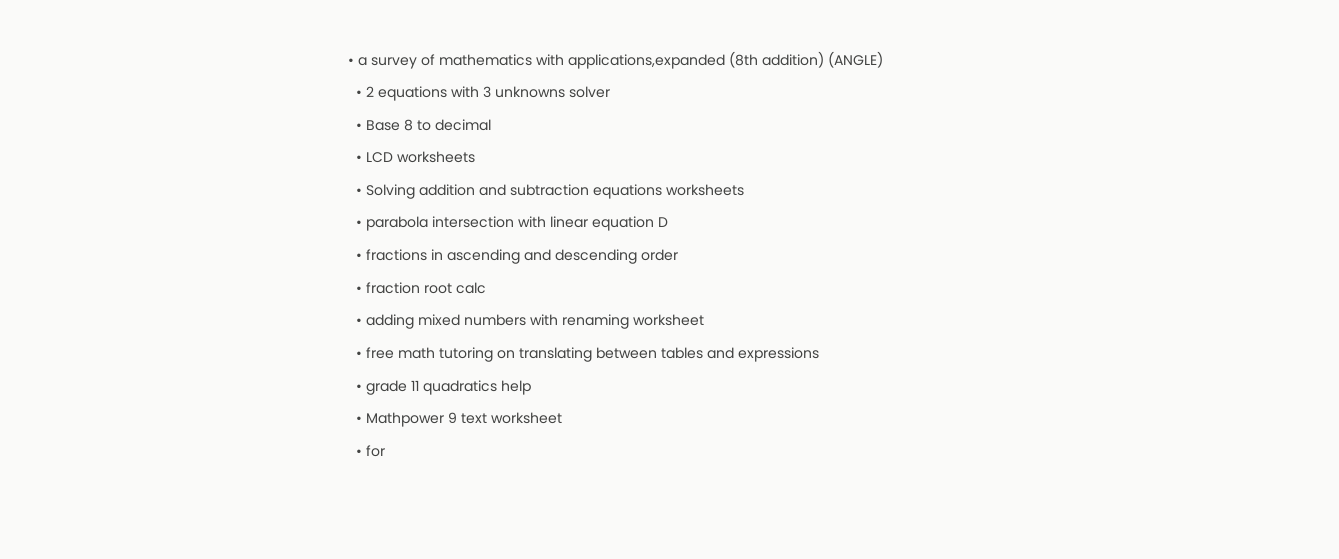• a survey of mathematics with applications,expanded (8th addition) (ANGLE)
  • 2 equations with 3 unknowns solver
  • Base 8 to decimal
  • LCD worksheets
  • Solving addition and subtraction equations worksheets
  • parabola intersection with linear equation D
  • fractions in ascending and descending order
  • fraction root calc
  • adding mixed numbers with renaming worksheet
  • free math tutoring on translating between tables and expressions
  • grade 11 quadratics help
  • Mathpower 9 text worksheet
  • for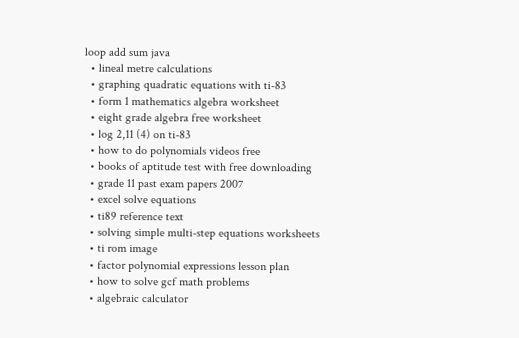loop add sum java
  • lineal metre calculations
  • graphing quadratic equations with ti-83
  • form 1 mathematics algebra worksheet
  • eight grade algebra free worksheet
  • log 2,11 (4) on ti-83
  • how to do polynomials videos free
  • books of aptitude test with free downloading
  • grade 11 past exam papers 2007
  • excel solve equations
  • ti89 reference text
  • solving simple multi-step equations worksheets
  • ti rom image
  • factor polynomial expressions lesson plan
  • how to solve gcf math problems
  • algebraic calculator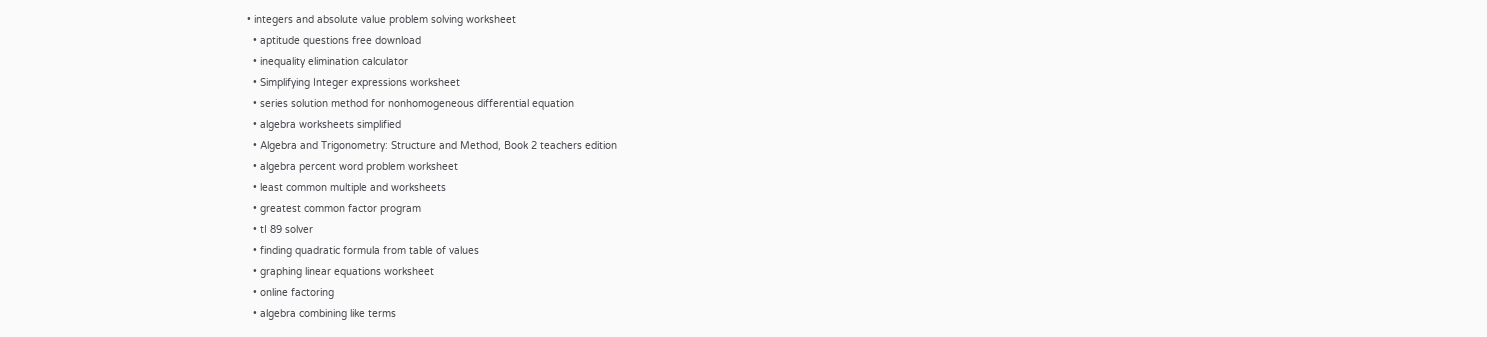• integers and absolute value problem solving worksheet
  • aptitude questions free download
  • inequality elimination calculator
  • Simplifying Integer expressions worksheet
  • series solution method for nonhomogeneous differential equation
  • algebra worksheets simplified
  • Algebra and Trigonometry: Structure and Method, Book 2 teachers edition
  • algebra percent word problem worksheet
  • least common multiple and worksheets
  • greatest common factor program
  • tI 89 solver
  • finding quadratic formula from table of values
  • graphing linear equations worksheet
  • online factoring
  • algebra combining like terms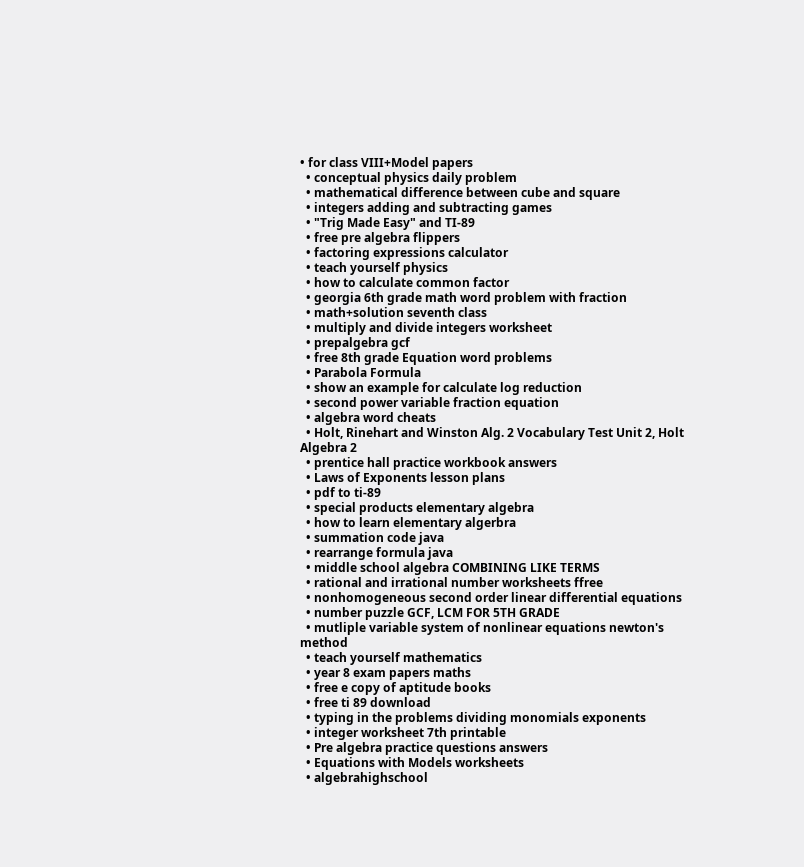• for class VIII+Model papers
  • conceptual physics daily problem
  • mathematical difference between cube and square
  • integers adding and subtracting games
  • "Trig Made Easy" and TI-89
  • free pre algebra flippers
  • factoring expressions calculator
  • teach yourself physics
  • how to calculate common factor
  • georgia 6th grade math word problem with fraction
  • math+solution seventh class
  • multiply and divide integers worksheet
  • prepalgebra gcf
  • free 8th grade Equation word problems
  • Parabola Formula
  • show an example for calculate log reduction
  • second power variable fraction equation
  • algebra word cheats
  • Holt, Rinehart and Winston Alg. 2 Vocabulary Test Unit 2, Holt Algebra 2
  • prentice hall practice workbook answers
  • Laws of Exponents lesson plans
  • pdf to ti-89
  • special products elementary algebra
  • how to learn elementary algerbra
  • summation code java
  • rearrange formula java
  • middle school algebra COMBINING LIKE TERMS
  • rational and irrational number worksheets ffree
  • nonhomogeneous second order linear differential equations
  • number puzzle GCF, LCM FOR 5TH GRADE
  • mutliple variable system of nonlinear equations newton's method
  • teach yourself mathematics
  • year 8 exam papers maths
  • free e copy of aptitude books
  • free ti 89 download
  • typing in the problems dividing monomials exponents
  • integer worksheet 7th printable
  • Pre algebra practice questions answers
  • Equations with Models worksheets
  • algebrahighschool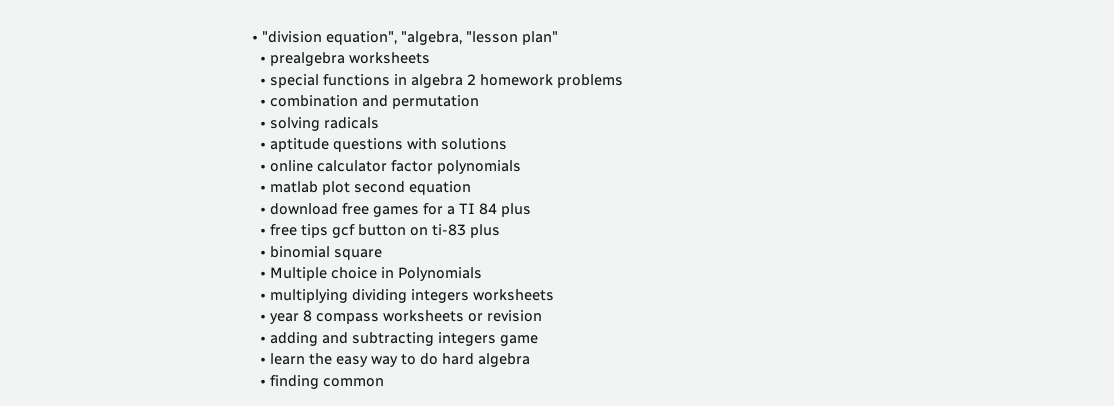• "division equation", "algebra, "lesson plan"
  • prealgebra worksheets
  • special functions in algebra 2 homework problems
  • combination and permutation
  • solving radicals
  • aptitude questions with solutions
  • online calculator factor polynomials
  • matlab plot second equation
  • download free games for a TI 84 plus
  • free tips gcf button on ti-83 plus
  • binomial square
  • Multiple choice in Polynomials
  • multiplying dividing integers worksheets
  • year 8 compass worksheets or revision
  • adding and subtracting integers game
  • learn the easy way to do hard algebra
  • finding common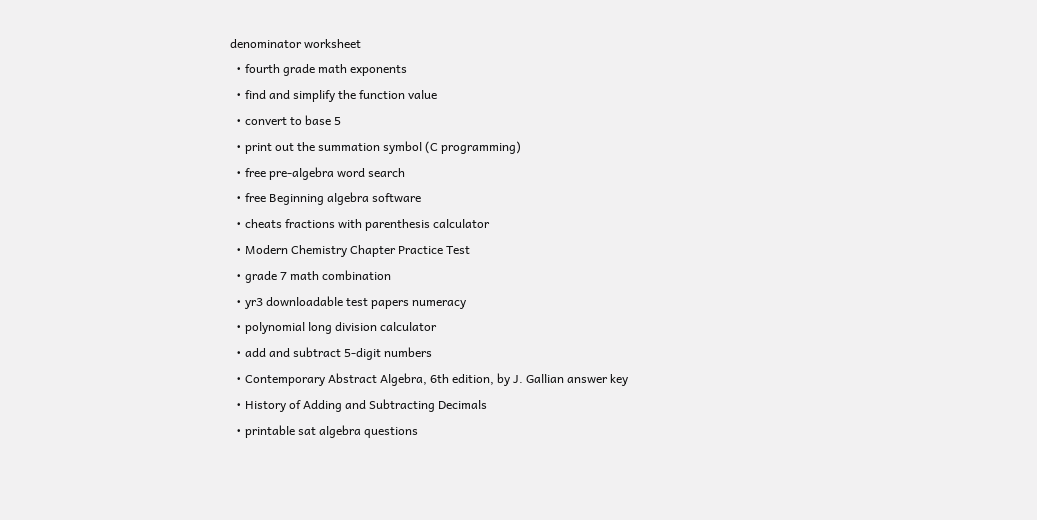denominator worksheet
  • fourth grade math exponents
  • find and simplify the function value
  • convert to base 5
  • print out the summation symbol (C programming)
  • free pre-algebra word search
  • free Beginning algebra software
  • cheats fractions with parenthesis calculator
  • Modern Chemistry Chapter Practice Test
  • grade 7 math combination
  • yr3 downloadable test papers numeracy
  • polynomial long division calculator
  • add and subtract 5-digit numbers
  • Contemporary Abstract Algebra, 6th edition, by J. Gallian answer key
  • History of Adding and Subtracting Decimals
  • printable sat algebra questions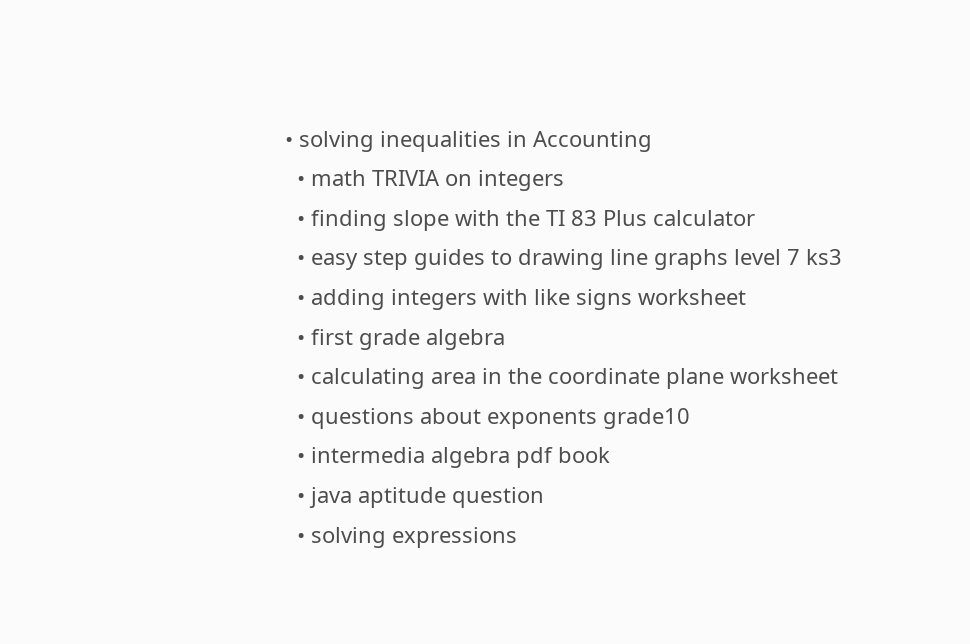• solving inequalities in Accounting
  • math TRIVIA on integers
  • finding slope with the TI 83 Plus calculator
  • easy step guides to drawing line graphs level 7 ks3
  • adding integers with like signs worksheet
  • first grade algebra
  • calculating area in the coordinate plane worksheet
  • questions about exponents grade10
  • intermedia algebra pdf book
  • java aptitude question
  • solving expressions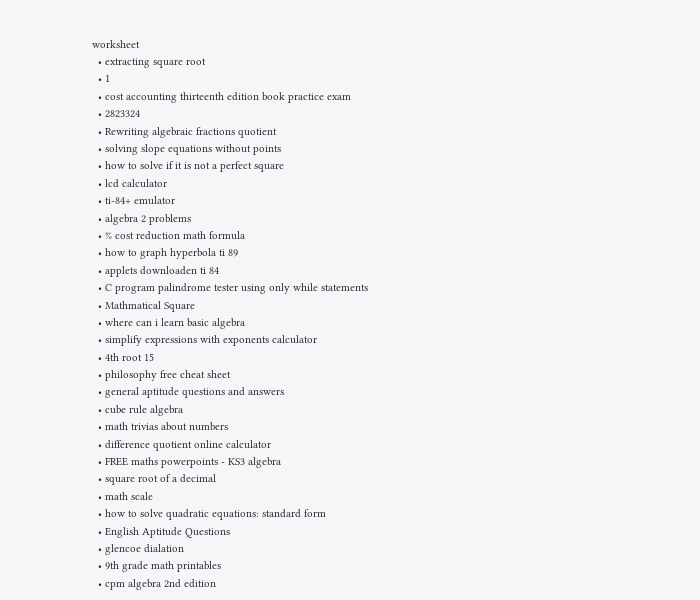worksheet
  • extracting square root
  • 1
  • cost accounting thirteenth edition book practice exam
  • 2823324
  • Rewriting algebraic fractions quotient
  • solving slope equations without points
  • how to solve if it is not a perfect square
  • lcd calculator
  • ti-84+ emulator
  • algebra 2 problems
  • % cost reduction math formula
  • how to graph hyperbola ti 89
  • applets downloaden ti 84
  • C program palindrome tester using only while statements
  • Mathmatical Square
  • where can i learn basic algebra
  • simplify expressions with exponents calculator
  • 4th root 15
  • philosophy free cheat sheet
  • general aptitude questions and answers
  • cube rule algebra
  • math trivias about numbers
  • difference quotient online calculator
  • FREE maths powerpoints - KS3 algebra
  • square root of a decimal
  • math scale
  • how to solve quadratic equations: standard form
  • English Aptitude Questions
  • glencoe dialation
  • 9th grade math printables
  • cpm algebra 2nd edition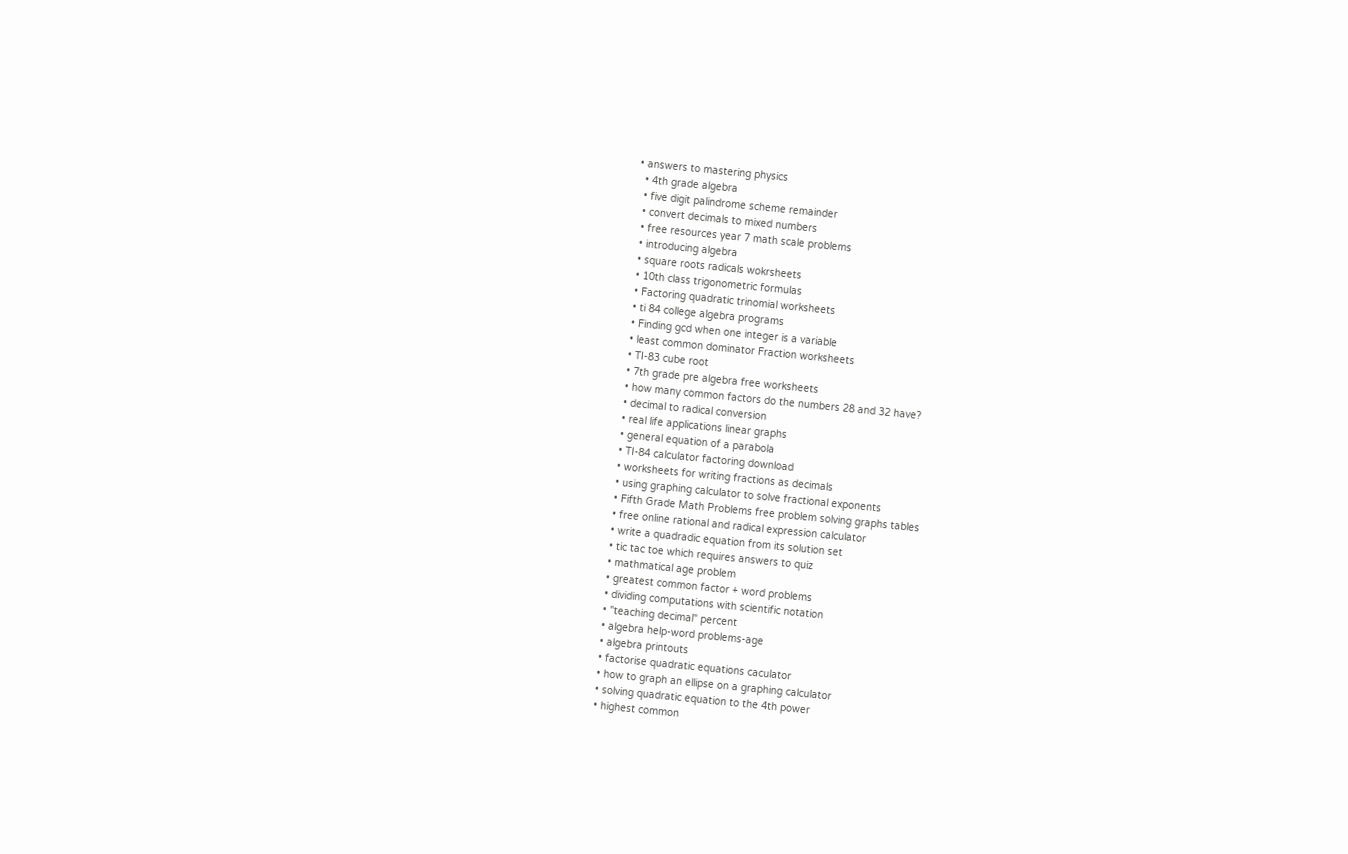• answers to mastering physics
  • 4th grade algebra
  • five digit palindrome scheme remainder
  • convert decimals to mixed numbers
  • free resources year 7 math scale problems
  • introducing algebra
  • square roots radicals wokrsheets
  • 10th class trigonometric formulas
  • Factoring quadratic trinomial worksheets
  • ti 84 college algebra programs
  • Finding gcd when one integer is a variable
  • least common dominator Fraction worksheets
  • TI-83 cube root
  • 7th grade pre algebra free worksheets
  • how many common factors do the numbers 28 and 32 have?
  • decimal to radical conversion
  • real life applications linear graphs
  • general equation of a parabola
  • TI-84 calculator factoring download
  • worksheets for writing fractions as decimals
  • using graphing calculator to solve fractional exponents
  • Fifth Grade Math Problems free problem solving graphs tables
  • free online rational and radical expression calculator
  • write a quadradic equation from its solution set
  • tic tac toe which requires answers to quiz
  • mathmatical age problem
  • greatest common factor + word problems
  • dividing computations with scientific notation
  • "teaching decimal" percent
  • algebra help-word problems-age
  • algebra printouts
  • factorise quadratic equations caculator
  • how to graph an ellipse on a graphing calculator
  • solving quadratic equation to the 4th power
  • highest common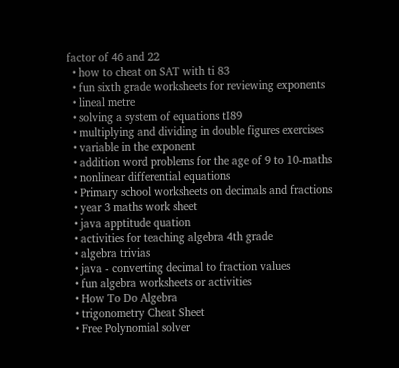factor of 46 and 22
  • how to cheat on SAT with ti 83
  • fun sixth grade worksheets for reviewing exponents
  • lineal metre
  • solving a system of equations tI89
  • multiplying and dividing in double figures exercises
  • variable in the exponent
  • addition word problems for the age of 9 to 10-maths
  • nonlinear differential equations
  • Primary school worksheets on decimals and fractions
  • year 3 maths work sheet
  • java apptitude quation
  • activities for teaching algebra 4th grade
  • algebra trivias
  • java - converting decimal to fraction values
  • fun algebra worksheets or activities
  • How To Do Algebra
  • trigonometry Cheat Sheet
  • Free Polynomial solver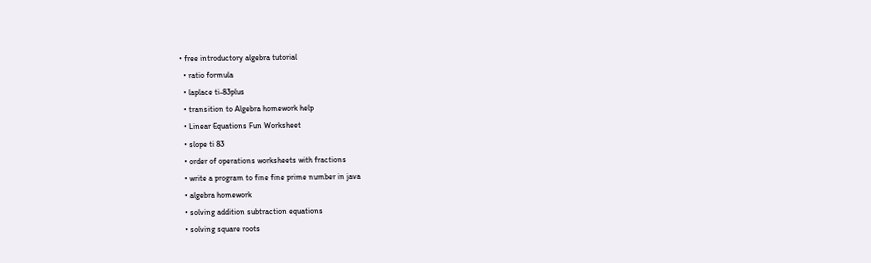• free introductory algebra tutorial
  • ratio formula
  • laplace ti-83plus
  • transition to Algebra homework help
  • Linear Equations Fun Worksheet
  • slope ti 83
  • order of operations worksheets with fractions
  • write a program to fine fine prime number in java
  • algebra homework
  • solving addition subtraction equations
  • solving square roots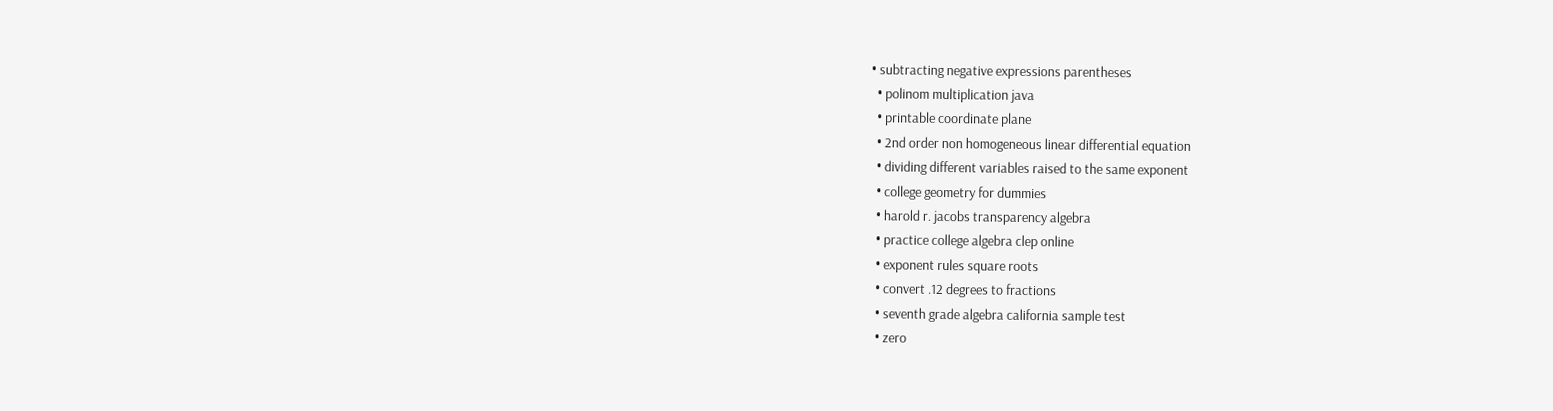• subtracting negative expressions parentheses
  • polinom multiplication java
  • printable coordinate plane
  • 2nd order non homogeneous linear differential equation
  • dividing different variables raised to the same exponent
  • college geometry for dummies
  • harold r. jacobs transparency algebra
  • practice college algebra clep online
  • exponent rules square roots
  • convert .12 degrees to fractions
  • seventh grade algebra california sample test
  • zero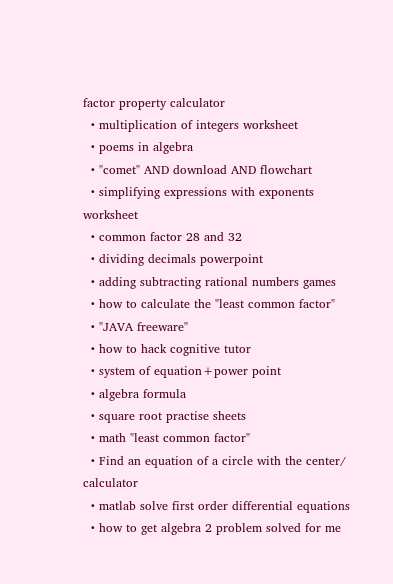factor property calculator
  • multiplication of integers worksheet
  • poems in algebra
  • "comet" AND download AND flowchart
  • simplifying expressions with exponents worksheet
  • common factor 28 and 32
  • dividing decimals powerpoint
  • adding subtracting rational numbers games
  • how to calculate the "least common factor"
  • "JAVA freeware"
  • how to hack cognitive tutor
  • system of equation+power point
  • algebra formula
  • square root practise sheets
  • math "least common factor"
  • Find an equation of a circle with the center/ calculator
  • matlab solve first order differential equations
  • how to get algebra 2 problem solved for me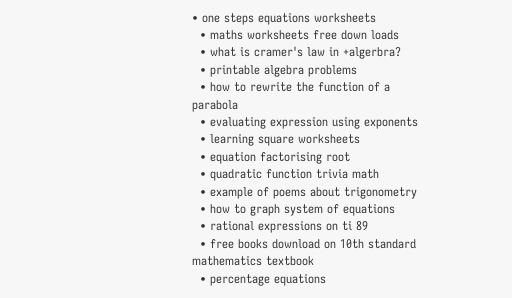• one steps equations worksheets
  • maths worksheets free down loads
  • what is cramer's law in +algerbra?
  • printable algebra problems
  • how to rewrite the function of a parabola
  • evaluating expression using exponents
  • learning square worksheets
  • equation factorising root
  • quadratic function trivia math
  • example of poems about trigonometry
  • how to graph system of equations
  • rational expressions on ti 89
  • free books download on 10th standard mathematics textbook
  • percentage equations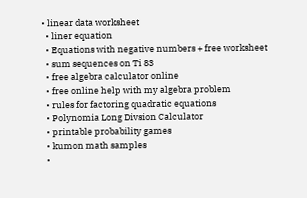• linear data worksheet
  • liner equation
  • Equations with negative numbers + free worksheet
  • sum sequences on Ti 83
  • free algebra calculator online
  • free online help with my algebra problem
  • rules for factoring quadratic equations
  • Polynomia Long Divsion Calculator
  • printable probability games
  • kumon math samples
  •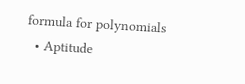formula for polynomials
  • Aptitude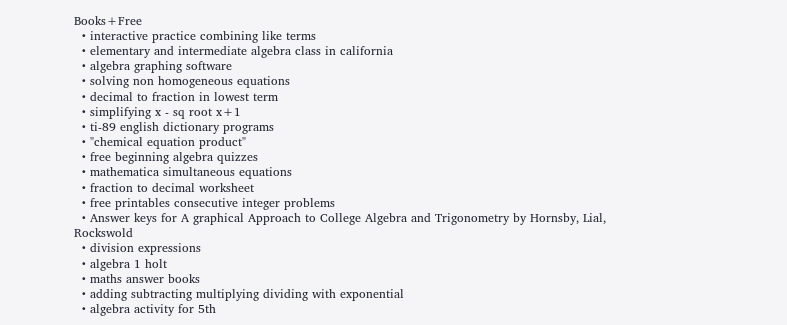Books+Free
  • interactive practice combining like terms
  • elementary and intermediate algebra class in california
  • algebra graphing software
  • solving non homogeneous equations
  • decimal to fraction in lowest term
  • simplifying x - sq root x+1
  • ti-89 english dictionary programs
  • "chemical equation product"
  • free beginning algebra quizzes
  • mathematica simultaneous equations
  • fraction to decimal worksheet
  • free printables consecutive integer problems
  • Answer keys for A graphical Approach to College Algebra and Trigonometry by Hornsby, Lial, Rockswold
  • division expressions
  • algebra 1 holt
  • maths answer books
  • adding subtracting multiplying dividing with exponential
  • algebra activity for 5th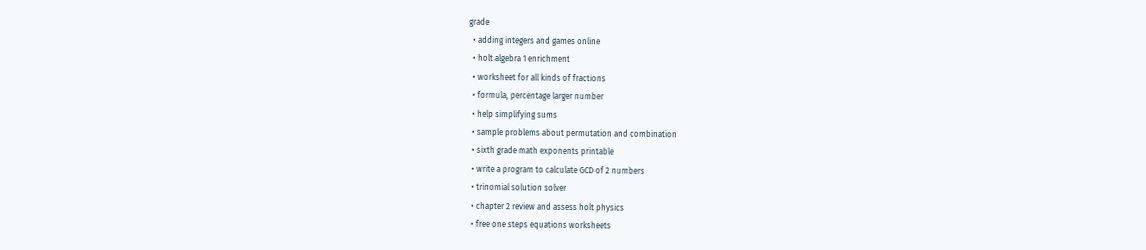grade
  • adding integers and games online
  • holt algebra 1 enrichment
  • worksheet for all kinds of fractions
  • formula, percentage larger number
  • help simplifying sums
  • sample problems about permutation and combination
  • sixth grade math exponents printable
  • write a program to calculate GCD of 2 numbers
  • trinomial solution solver
  • chapter 2 review and assess holt physics
  • free one steps equations worksheets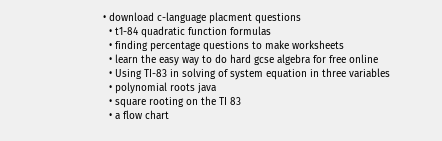• download c-language placment questions
  • t1-84 quadratic function formulas
  • finding percentage questions to make worksheets
  • learn the easy way to do hard gcse algebra for free online
  • Using TI-83 in solving of system equation in three variables
  • polynomial roots java
  • square rooting on the TI 83
  • a flow chart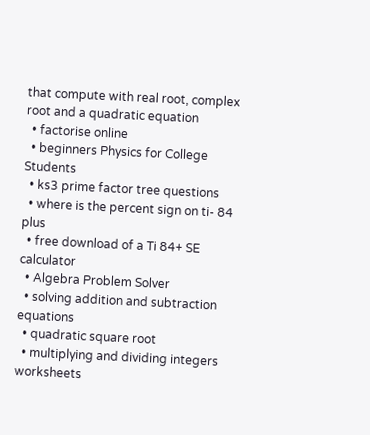that compute with real root, complex root and a quadratic equation
  • factorise online
  • beginners Physics for College Students
  • ks3 prime factor tree questions
  • where is the percent sign on ti- 84 plus
  • free download of a Ti 84+ SE calculator
  • Algebra Problem Solver
  • solving addition and subtraction equations
  • quadratic square root
  • multiplying and dividing integers worksheets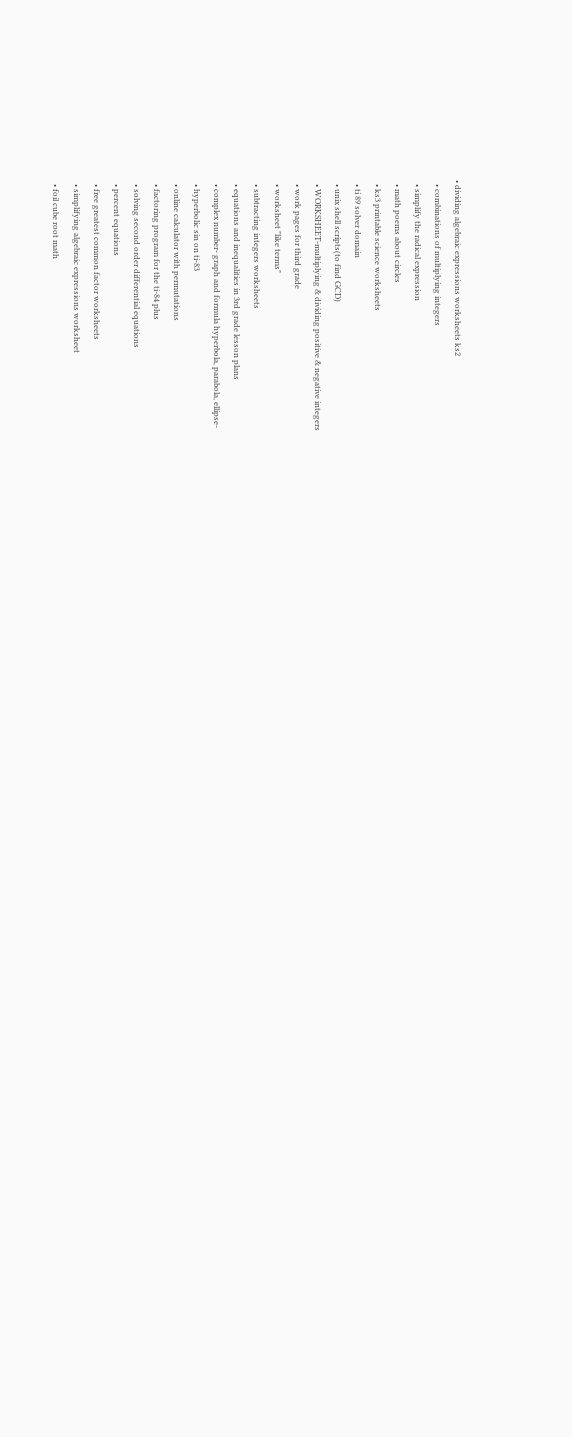• dividing algebraic expressions worksheets ks2
  • combinations of multiplying integers
  • simplify the radical expression
  • math poems about circles
  • ks3 printable science worksheets
  • ti 89 solver domain
  • unix shell scripts(to find GCD)
  • WORKSHEET-multiplying & dividing positive & negative integers
  • work pages for third grade
  • worksheet "like terms"
  • subtracting integers worksheets
  • equations and inequalities in 3rd grade lesson plans
  • complex number- graph and formula hyperbola, parabola, ellipse-
  • hyperbolic sin on ti-83
  • online calculator with permutations
  • factoring program for the ti-84 plus
  • solving second order differential equations
  • percent equations
  • free greatest common factor worksheets
  • simplifying algebraic expressions worksheet
  • foil cube root math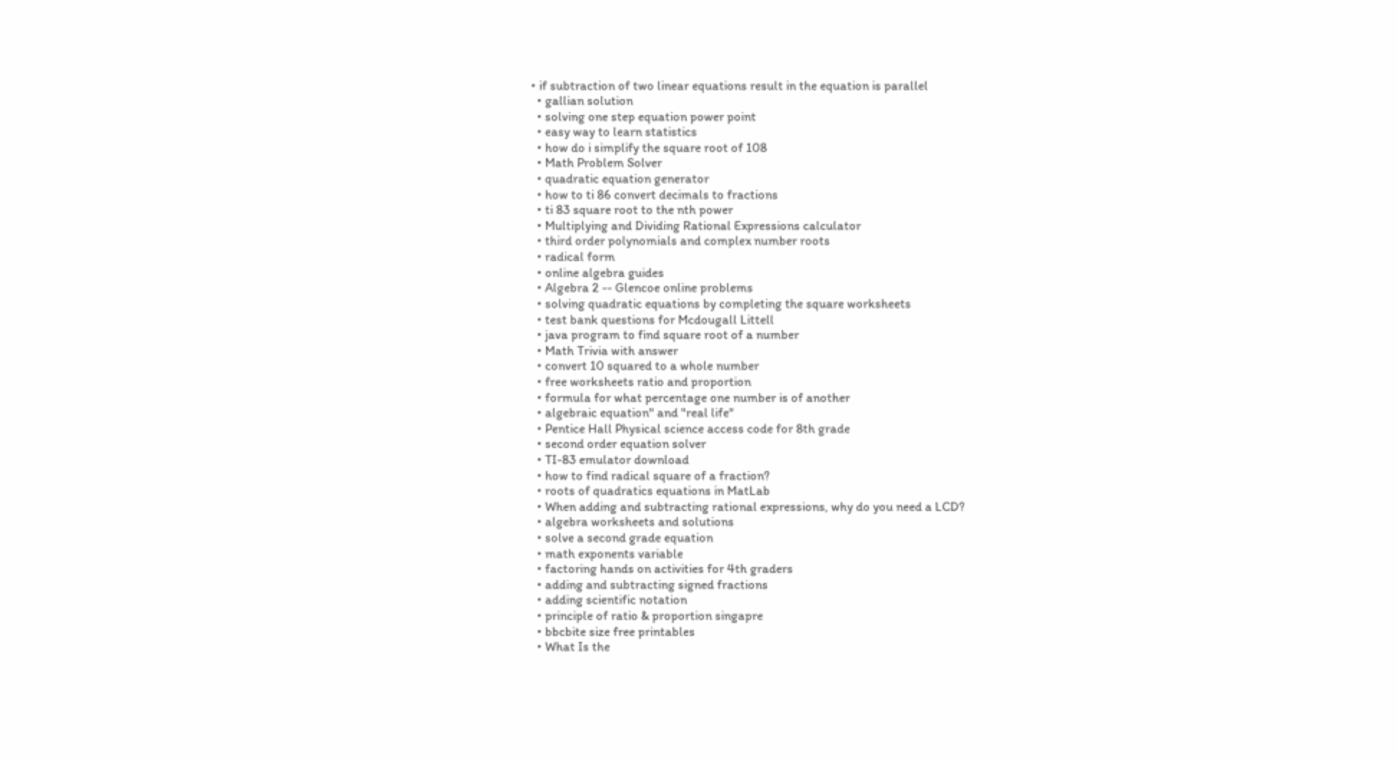• if subtraction of two linear equations result in the equation is parallel
  • gallian solution
  • solving one step equation power point
  • easy way to learn statistics
  • how do i simplify the square root of 108
  • Math Problem Solver
  • quadratic equation generator
  • how to ti 86 convert decimals to fractions
  • ti 83 square root to the nth power
  • Multiplying and Dividing Rational Expressions calculator
  • third order polynomials and complex number roots
  • radical form
  • online algebra guides
  • Algebra 2 -- Glencoe online problems
  • solving quadratic equations by completing the square worksheets
  • test bank questions for Mcdougall Littell
  • java program to find square root of a number
  • Math Trivia with answer
  • convert 10 squared to a whole number
  • free worksheets ratio and proportion
  • formula for what percentage one number is of another
  • algebraic equation" and "real life"
  • Pentice Hall Physical science access code for 8th grade
  • second order equation solver
  • TI-83 emulator download
  • how to find radical square of a fraction?
  • roots of quadratics equations in MatLab
  • When adding and subtracting rational expressions, why do you need a LCD?
  • algebra worksheets and solutions
  • solve a second grade equation
  • math exponents variable
  • factoring hands on activities for 4th graders
  • adding and subtracting signed fractions
  • adding scientific notation
  • principle of ratio & proportion singapre
  • bbcbite size free printables
  • What Is the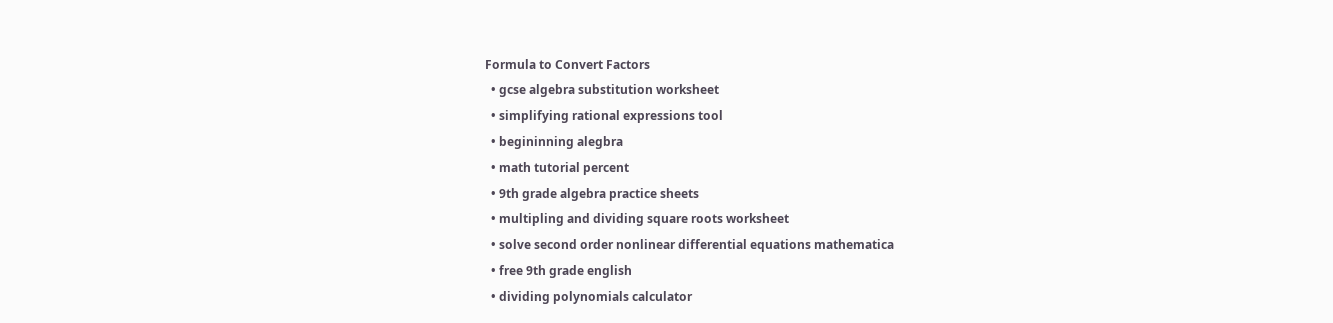Formula to Convert Factors
  • gcse algebra substitution worksheet
  • simplifying rational expressions tool
  • begininning alegbra
  • math tutorial percent
  • 9th grade algebra practice sheets
  • multipling and dividing square roots worksheet
  • solve second order nonlinear differential equations mathematica
  • free 9th grade english
  • dividing polynomials calculator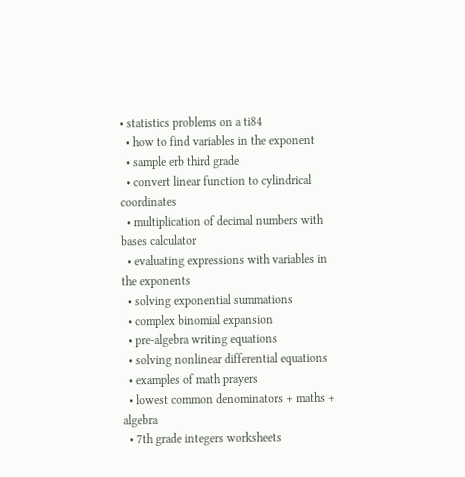• statistics problems on a ti84
  • how to find variables in the exponent
  • sample erb third grade
  • convert linear function to cylindrical coordinates
  • multiplication of decimal numbers with bases calculator
  • evaluating expressions with variables in the exponents
  • solving exponential summations
  • complex binomial expansion
  • pre-algebra writing equations
  • solving nonlinear differential equations
  • examples of math prayers
  • lowest common denominators + maths + algebra
  • 7th grade integers worksheets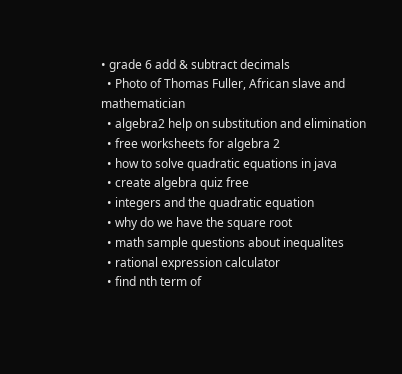• grade 6 add & subtract decimals
  • Photo of Thomas Fuller, African slave and mathematician
  • algebra2 help on substitution and elimination
  • free worksheets for algebra 2
  • how to solve quadratic equations in java
  • create algebra quiz free
  • integers and the quadratic equation
  • why do we have the square root
  • math sample questions about inequalites
  • rational expression calculator
  • find nth term of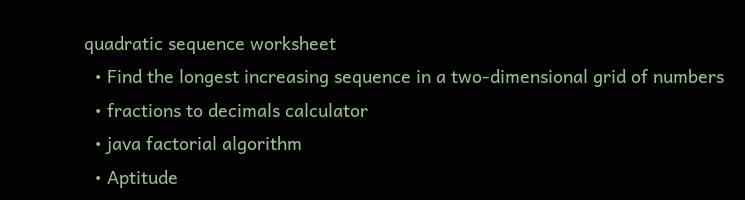quadratic sequence worksheet
  • Find the longest increasing sequence in a two-dimensional grid of numbers
  • fractions to decimals calculator
  • java factorial algorithm
  • Aptitude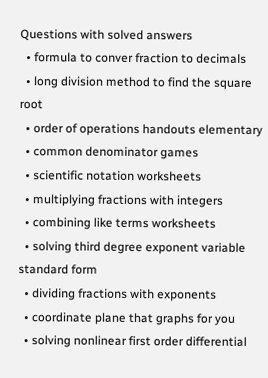Questions with solved answers
  • formula to conver fraction to decimals
  • long division method to find the square root
  • order of operations handouts elementary
  • common denominator games
  • scientific notation worksheets
  • multiplying fractions with integers
  • combining like terms worksheets
  • solving third degree exponent variable standard form
  • dividing fractions with exponents
  • coordinate plane that graphs for you
  • solving nonlinear first order differential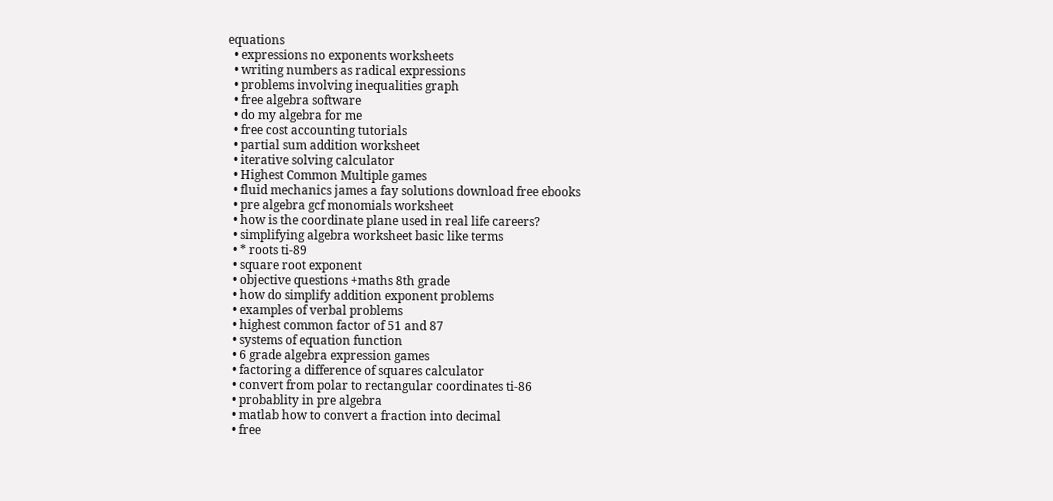equations
  • expressions no exponents worksheets
  • writing numbers as radical expressions
  • problems involving inequalities graph
  • free algebra software
  • do my algebra for me
  • free cost accounting tutorials
  • partial sum addition worksheet
  • iterative solving calculator
  • Highest Common Multiple games
  • fluid mechanics james a fay solutions download free ebooks
  • pre algebra gcf monomials worksheet
  • how is the coordinate plane used in real life careers?
  • simplifying algebra worksheet basic like terms
  • * roots ti-89
  • square root exponent
  • objective questions +maths 8th grade
  • how do simplify addition exponent problems
  • examples of verbal problems
  • highest common factor of 51 and 87
  • systems of equation function
  • 6 grade algebra expression games
  • factoring a difference of squares calculator
  • convert from polar to rectangular coordinates ti-86
  • probablity in pre algebra
  • matlab how to convert a fraction into decimal
  • free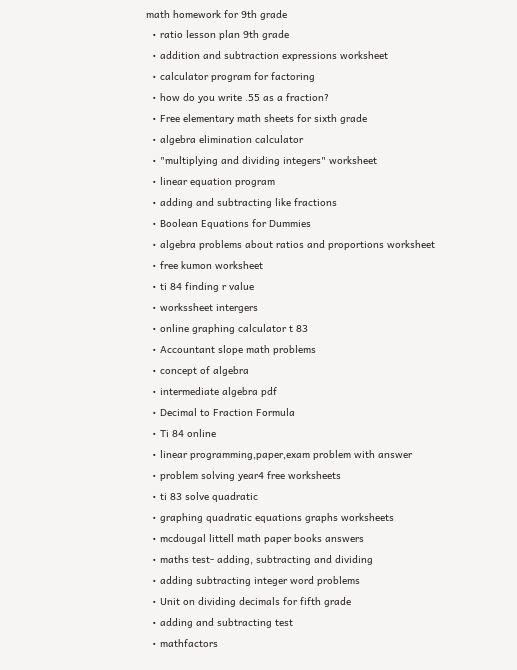math homework for 9th grade
  • ratio lesson plan 9th grade
  • addition and subtraction expressions worksheet
  • calculator program for factoring
  • how do you write .55 as a fraction?
  • Free elementary math sheets for sixth grade
  • algebra elimination calculator
  • "multiplying and dividing integers" worksheet
  • linear equation program
  • adding and subtracting like fractions
  • Boolean Equations for Dummies
  • algebra problems about ratios and proportions worksheet
  • free kumon worksheet
  • ti 84 finding r value
  • workssheet intergers
  • online graphing calculator t 83
  • Accountant slope math problems
  • concept of algebra
  • intermediate algebra pdf
  • Decimal to Fraction Formula
  • Ti 84 online
  • linear programming,paper,exam problem with answer
  • problem solving year4 free worksheets
  • ti 83 solve quadratic
  • graphing quadratic equations graphs worksheets
  • mcdougal littell math paper books answers
  • maths test- adding, subtracting and dividing
  • adding subtracting integer word problems
  • Unit on dividing decimals for fifth grade
  • adding and subtracting test
  • mathfactors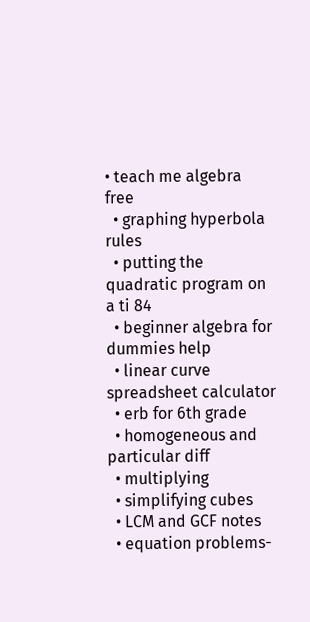• teach me algebra free
  • graphing hyperbola rules
  • putting the quadratic program on a ti 84
  • beginner algebra for dummies help
  • linear curve spreadsheet calculator
  • erb for 6th grade
  • homogeneous and particular diff
  • multiplying
  • simplifying cubes
  • LCM and GCF notes
  • equation problems-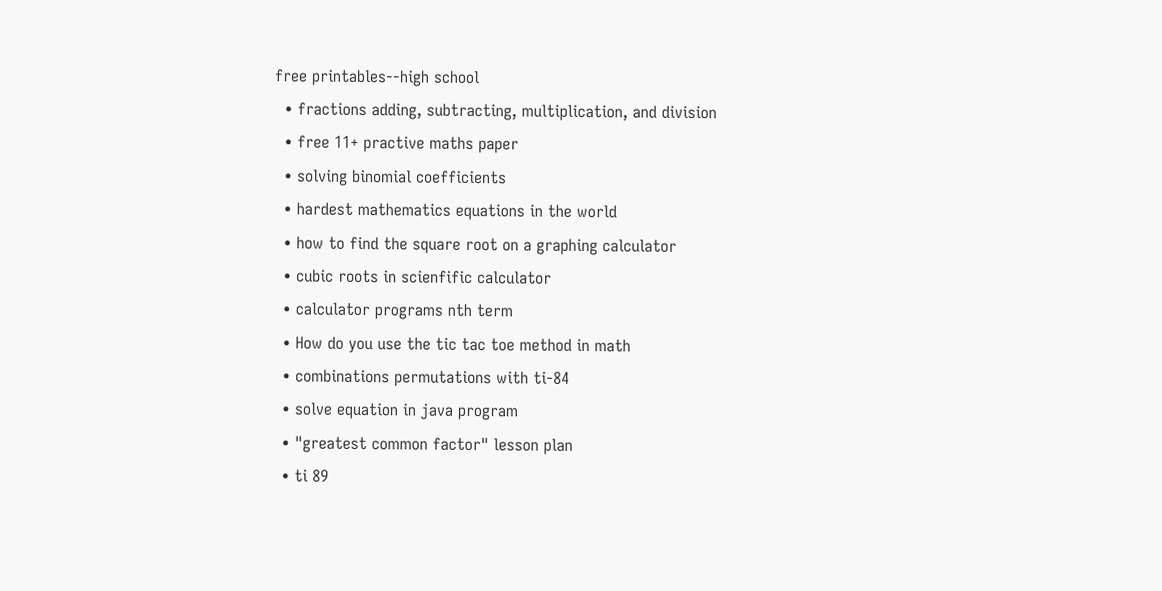free printables--high school
  • fractions adding, subtracting, multiplication, and division
  • free 11+ practive maths paper
  • solving binomial coefficients
  • hardest mathematics equations in the world
  • how to find the square root on a graphing calculator
  • cubic roots in scienfific calculator
  • calculator programs nth term
  • How do you use the tic tac toe method in math
  • combinations permutations with ti-84
  • solve equation in java program
  • "greatest common factor" lesson plan
  • ti 89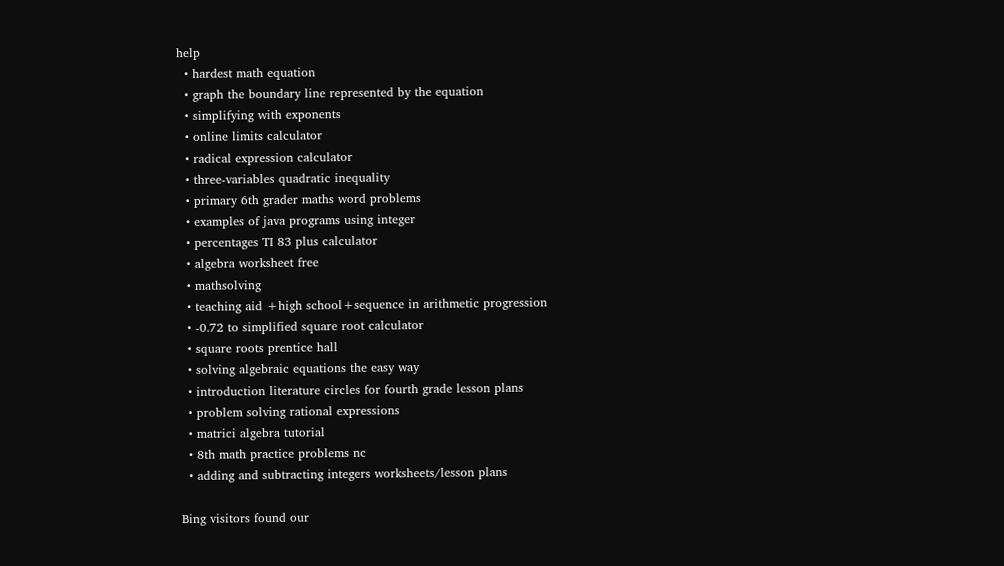help
  • hardest math equation
  • graph the boundary line represented by the equation
  • simplifying with exponents
  • online limits calculator
  • radical expression calculator
  • three-variables quadratic inequality
  • primary 6th grader maths word problems
  • examples of java programs using integer
  • percentages TI 83 plus calculator
  • algebra worksheet free
  • mathsolving
  • teaching aid +high school+sequence in arithmetic progression
  • -0.72 to simplified square root calculator
  • square roots prentice hall
  • solving algebraic equations the easy way
  • introduction literature circles for fourth grade lesson plans
  • problem solving rational expressions
  • matrici algebra tutorial
  • 8th math practice problems nc
  • adding and subtracting integers worksheets/lesson plans

Bing visitors found our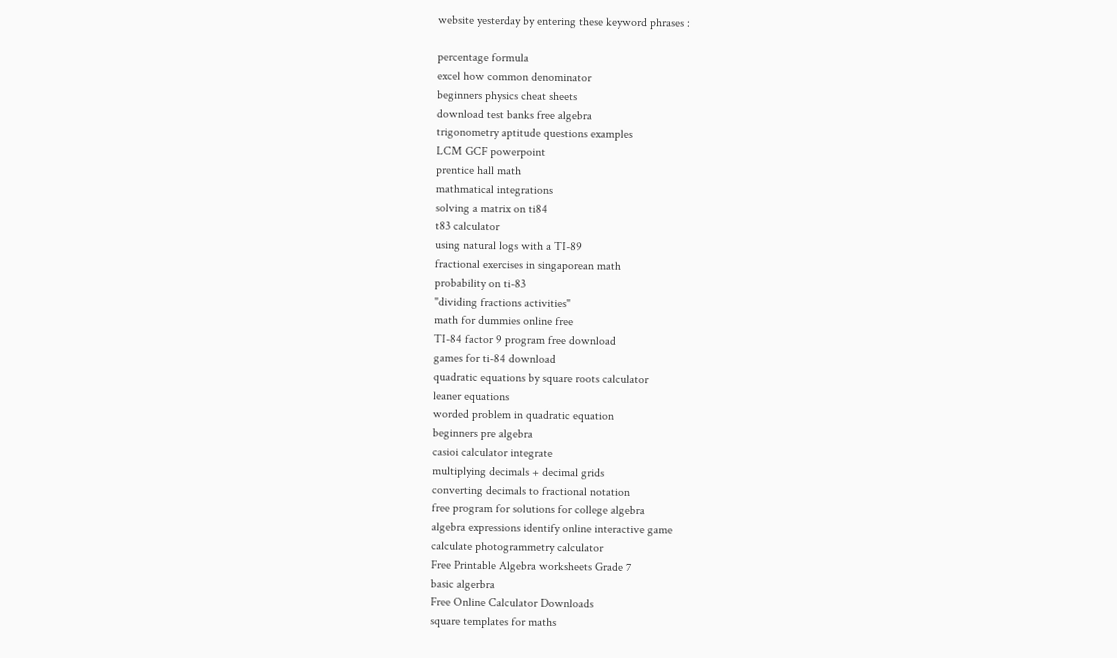website yesterday by entering these keyword phrases :

percentage formula
excel how common denominator
beginners physics cheat sheets
download test banks free algebra
trigonometry aptitude questions examples
LCM GCF powerpoint
prentice hall math
mathmatical integrations
solving a matrix on ti84
t83 calculator
using natural logs with a TI-89
fractional exercises in singaporean math
probability on ti-83
"dividing fractions activities"
math for dummies online free
TI-84 factor 9 program free download
games for ti-84 download
quadratic equations by square roots calculator
leaner equations
worded problem in quadratic equation
beginners pre algebra
casioi calculator integrate
multiplying decimals + decimal grids
converting decimals to fractional notation
free program for solutions for college algebra
algebra expressions identify online interactive game
calculate photogrammetry calculator
Free Printable Algebra worksheets Grade 7
basic algerbra
Free Online Calculator Downloads
square templates for maths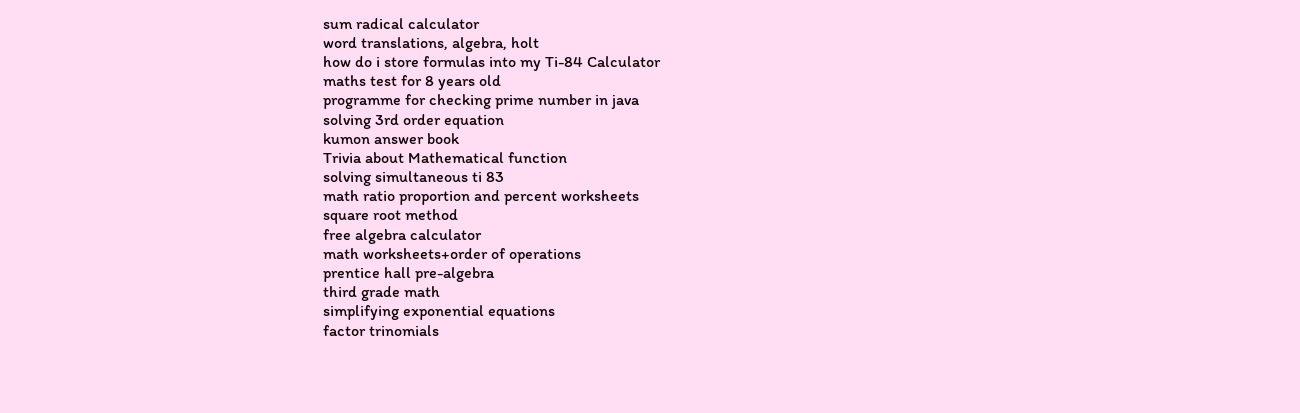sum radical calculator
word translations, algebra, holt
how do i store formulas into my Ti-84 Calculator
maths test for 8 years old
programme for checking prime number in java
solving 3rd order equation
kumon answer book
Trivia about Mathematical function
solving simultaneous ti 83
math ratio proportion and percent worksheets
square root method
free algebra calculator
math worksheets+order of operations
prentice hall pre-algebra
third grade math
simplifying exponential equations
factor trinomials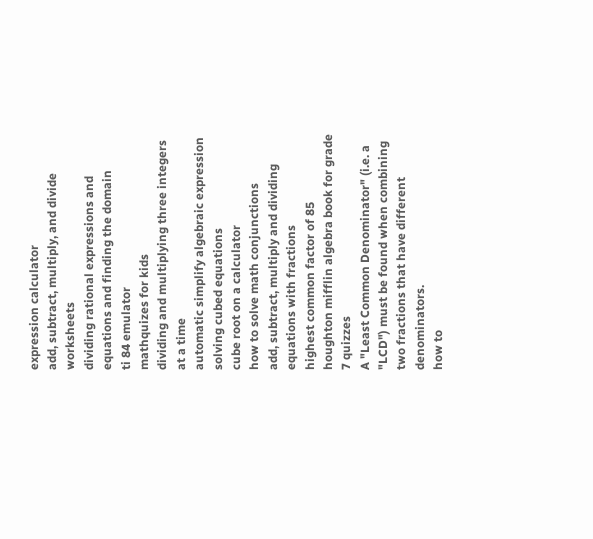expression calculator
add, subtract, multiply, and divide worksheets
dividing rational expressions and equations and finding the domain
ti 84 emulator
mathquizes for kids
dividing and multiplying three integers at a time
automatic simplify algebraic expression
solving cubed equations
cube root on a calculator
how to solve math conjunctions
add, subtract, multiply and dividing equations with fractions
highest common factor of 85
houghton mifflin algebra book for grade 7 quizzes
A "Least Common Denominator" (i.e. a "LCD") must be found when combining two fractions that have different denominators.
how to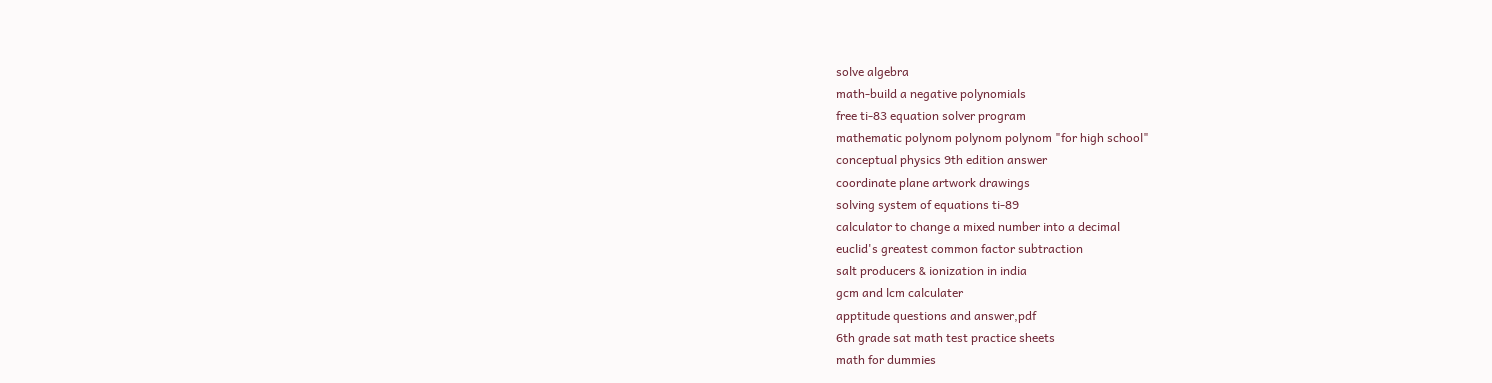solve algebra
math-build a negative polynomials
free ti-83 equation solver program
mathematic polynom polynom polynom "for high school"
conceptual physics 9th edition answer
coordinate plane artwork drawings
solving system of equations ti-89
calculator to change a mixed number into a decimal
euclid's greatest common factor subtraction
salt producers & ionization in india
gcm and lcm calculater
apptitude questions and answer,pdf
6th grade sat math test practice sheets
math for dummies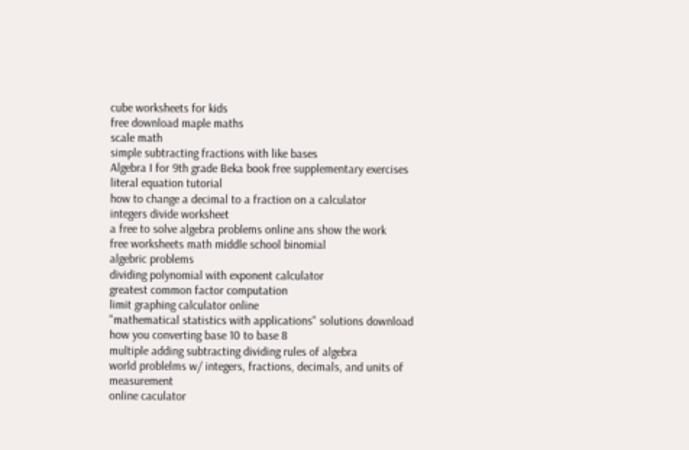cube worksheets for kids
free download maple maths
scale math
simple subtracting fractions with like bases
Algebra I for 9th grade Beka book free supplementary exercises
literal equation tutorial
how to change a decimal to a fraction on a calculator
integers divide worksheet
a free to solve algebra problems online ans show the work
free worksheets math middle school binomial
algebric problems
dividing polynomial with exponent calculator
greatest common factor computation
limit graphing calculator online
"mathematical statistics with applications" solutions download
how you converting base 10 to base 8
multiple adding subtracting dividing rules of algebra
world problelms w/ integers, fractions, decimals, and units of measurement
online caculator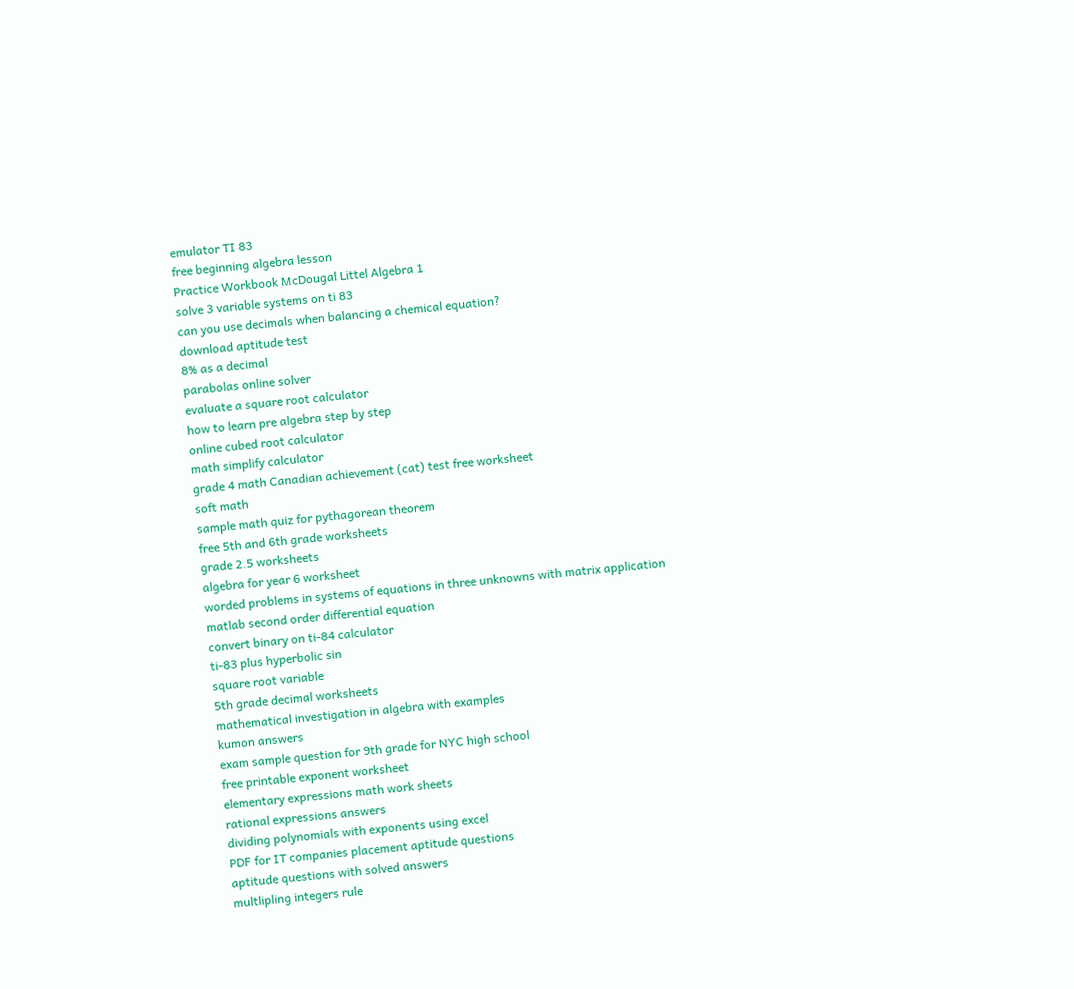emulator TI 83
free beginning algebra lesson
Practice Workbook McDougal Littel Algebra 1
solve 3 variable systems on ti 83
can you use decimals when balancing a chemical equation?
download aptitude test
8% as a decimal
parabolas online solver
evaluate a square root calculator
how to learn pre algebra step by step
online cubed root calculator
math simplify calculator
grade 4 math Canadian achievement (cat) test free worksheet
soft math
sample math quiz for pythagorean theorem
free 5th and 6th grade worksheets
grade 2.5 worksheets
algebra for year 6 worksheet
worded problems in systems of equations in three unknowns with matrix application
matlab second order differential equation
convert binary on ti-84 calculator
ti-83 plus hyperbolic sin
square root variable
5th grade decimal worksheets
mathematical investigation in algebra with examples
kumon answers
exam sample question for 9th grade for NYC high school
free printable exponent worksheet
elementary expressions math work sheets
rational expressions answers
dividing polynomials with exponents using excel
PDF for IT companies placement aptitude questions
aptitude questions with solved answers
multlipling integers rule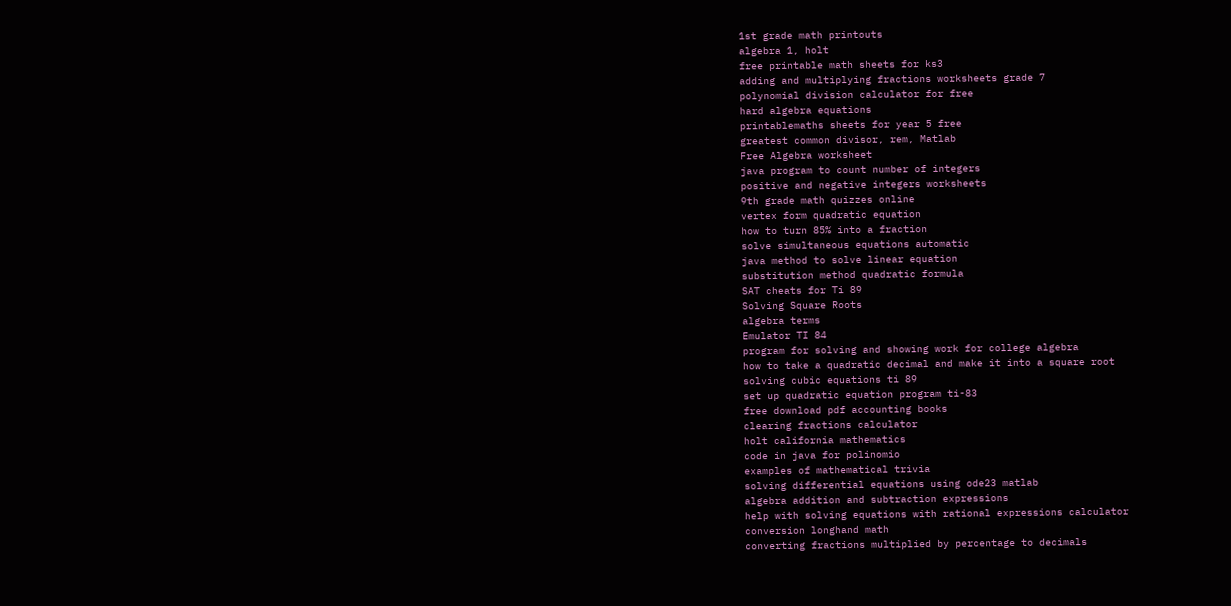1st grade math printouts
algebra 1, holt
free printable math sheets for ks3
adding and multiplying fractions worksheets grade 7
polynomial division calculator for free
hard algebra equations
printablemaths sheets for year 5 free
greatest common divisor, rem, Matlab
Free Algebra worksheet
java program to count number of integers
positive and negative integers worksheets
9th grade math quizzes online
vertex form quadratic equation
how to turn 85% into a fraction
solve simultaneous equations automatic
java method to solve linear equation
substitution method quadratic formula
SAT cheats for Ti 89
Solving Square Roots
algebra terms
Emulator TI 84
program for solving and showing work for college algebra
how to take a quadratic decimal and make it into a square root
solving cubic equations ti 89
set up quadratic equation program ti-83
free download pdf accounting books
clearing fractions calculator
holt california mathematics
code in java for polinomio
examples of mathematical trivia
solving differential equations using ode23 matlab
algebra addition and subtraction expressions
help with solving equations with rational expressions calculator
conversion longhand math
converting fractions multiplied by percentage to decimals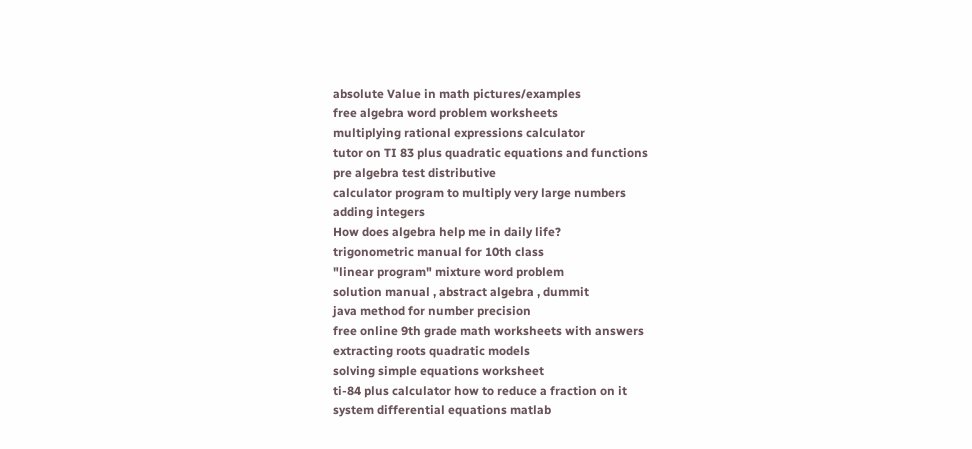absolute Value in math pictures/examples
free algebra word problem worksheets
multiplying rational expressions calculator
tutor on TI 83 plus quadratic equations and functions
pre algebra test distributive
calculator program to multiply very large numbers
adding integers
How does algebra help me in daily life?
trigonometric manual for 10th class
"linear program" mixture word problem
solution manual , abstract algebra , dummit
java method for number precision
free online 9th grade math worksheets with answers
extracting roots quadratic models
solving simple equations worksheet
ti-84 plus calculator how to reduce a fraction on it
system differential equations matlab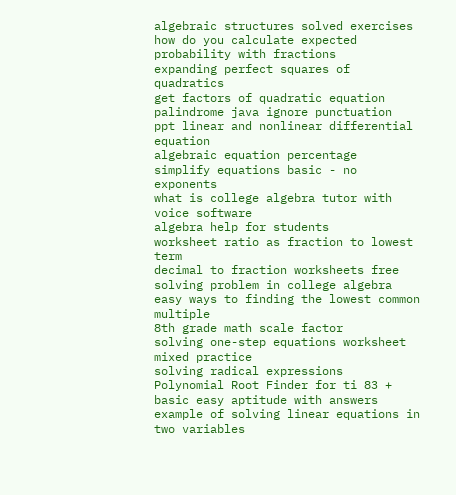algebraic structures solved exercises
how do you calculate expected probability with fractions
expanding perfect squares of quadratics
get factors of quadratic equation
palindrome java ignore punctuation
ppt linear and nonlinear differential equation
algebraic equation percentage
simplify equations basic - no exponents
what is college algebra tutor with voice software
algebra help for students
worksheet ratio as fraction to lowest term
decimal to fraction worksheets free
solving problem in college algebra
easy ways to finding the lowest common multiple
8th grade math scale factor
solving one-step equations worksheet mixed practice
solving radical expressions
Polynomial Root Finder for ti 83 +
basic easy aptitude with answers
example of solving linear equations in two variables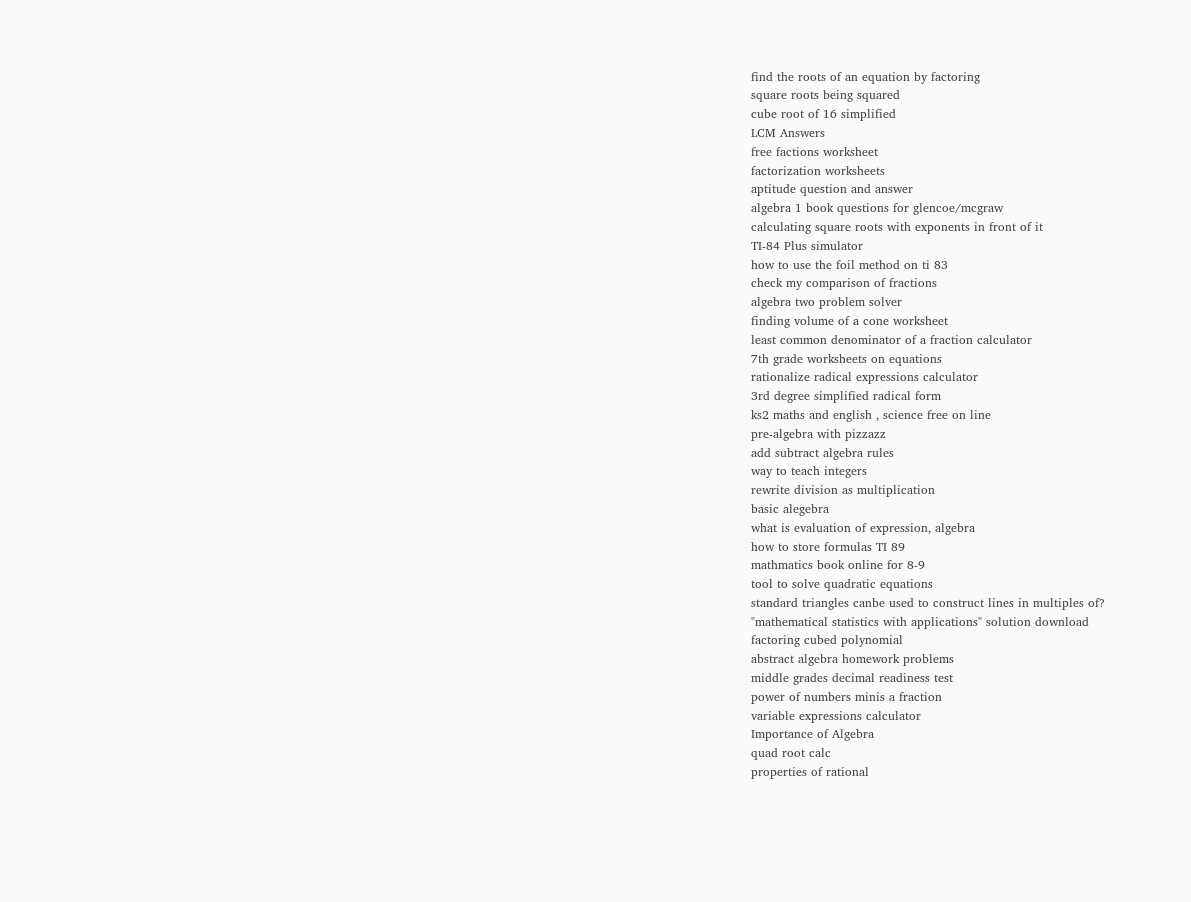find the roots of an equation by factoring
square roots being squared
cube root of 16 simplified
LCM Answers
free factions worksheet
factorization worksheets
aptitude question and answer
algebra 1 book questions for glencoe/mcgraw
calculating square roots with exponents in front of it
TI-84 Plus simulator
how to use the foil method on ti 83
check my comparison of fractions
algebra two problem solver
finding volume of a cone worksheet
least common denominator of a fraction calculator
7th grade worksheets on equations
rationalize radical expressions calculator
3rd degree simplified radical form
ks2 maths and english , science free on line
pre-algebra with pizzazz
add subtract algebra rules
way to teach integers
rewrite division as multiplication
basic alegebra
what is evaluation of expression, algebra
how to store formulas TI 89
mathmatics book online for 8-9
tool to solve quadratic equations
standard triangles canbe used to construct lines in multiples of?
"mathematical statistics with applications" solution download
factoring cubed polynomial
abstract algebra homework problems
middle grades decimal readiness test
power of numbers minis a fraction
variable expressions calculator
Importance of Algebra
quad root calc
properties of rational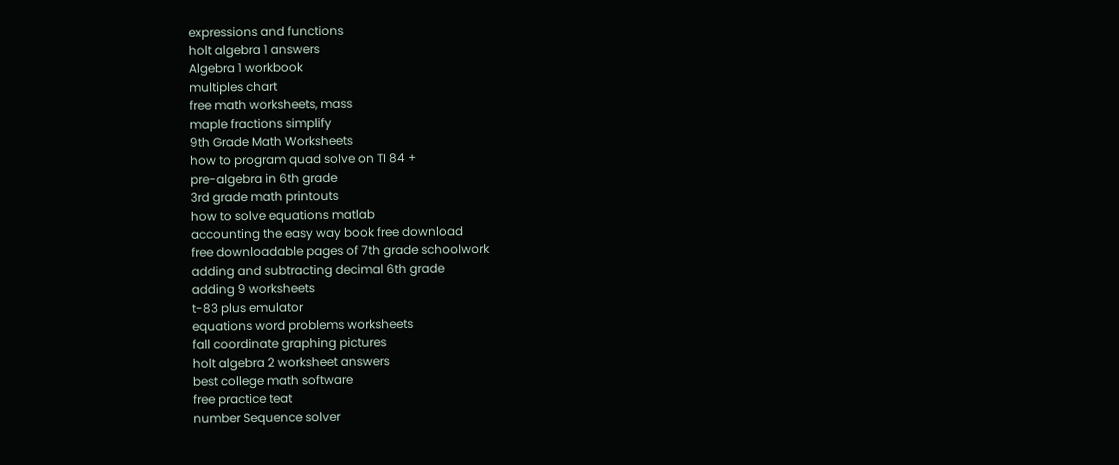expressions and functions
holt algebra 1 answers
Algebra 1 workbook
multiples chart
free math worksheets, mass
maple fractions simplify
9th Grade Math Worksheets
how to program quad solve on TI 84 +
pre-algebra in 6th grade
3rd grade math printouts
how to solve equations matlab
accounting the easy way book free download
free downloadable pages of 7th grade schoolwork
adding and subtracting decimal 6th grade
adding 9 worksheets
t-83 plus emulator
equations word problems worksheets
fall coordinate graphing pictures
holt algebra 2 worksheet answers
best college math software
free practice teat
number Sequence solver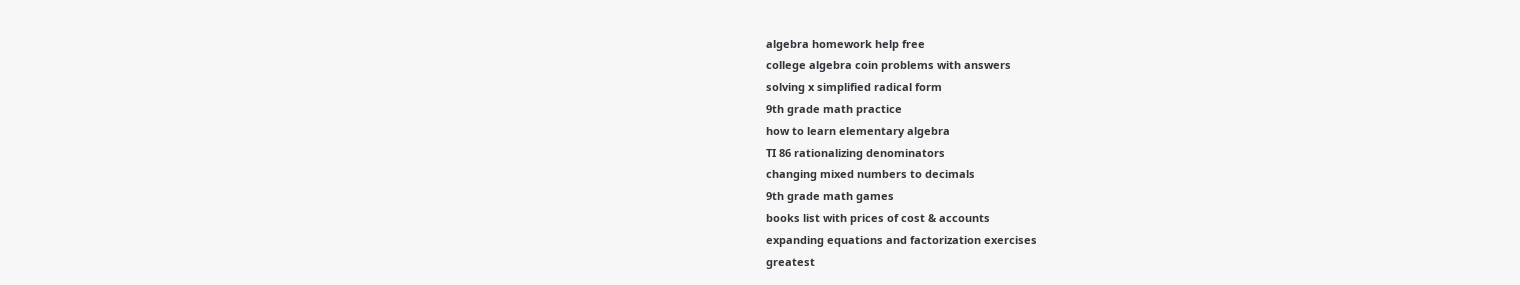algebra homework help free
college algebra coin problems with answers
solving x simplified radical form
9th grade math practice
how to learn elementary algebra
TI 86 rationalizing denominators
changing mixed numbers to decimals
9th grade math games
books list with prices of cost & accounts
expanding equations and factorization exercises
greatest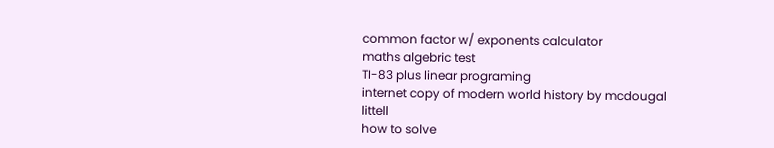common factor w/ exponents calculator
maths algebric test
TI-83 plus linear programing
internet copy of modern world history by mcdougal littell
how to solve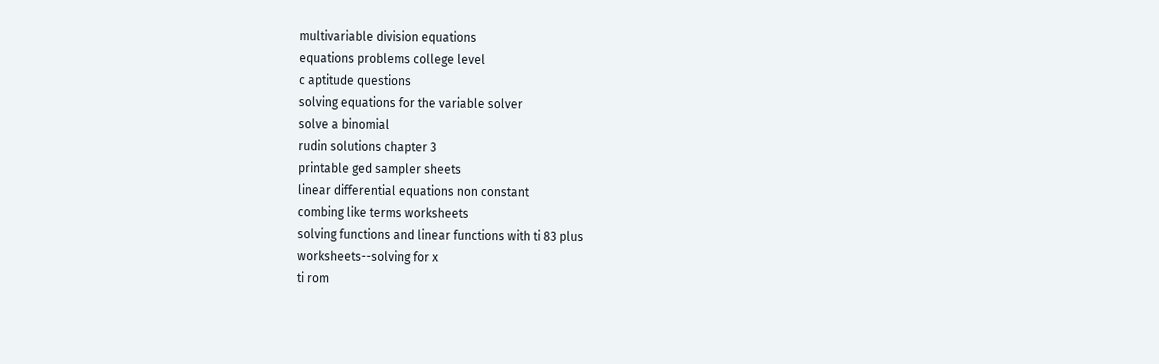multivariable division equations
equations problems college level
c aptitude questions
solving equations for the variable solver
solve a binomial
rudin solutions chapter 3
printable ged sampler sheets
linear differential equations non constant
combing like terms worksheets
solving functions and linear functions with ti 83 plus
worksheets--solving for x
ti rom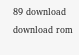89 download
download rom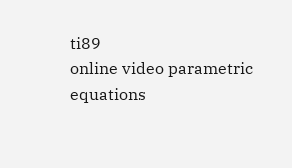ti89
online video parametric equations